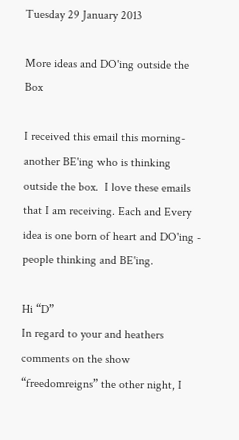Tuesday 29 January 2013

More ideas and DO'ing outside the Box

I received this email this morning- another BE'ing who is thinking outside the box.  I love these emails that I am receiving. Each and Every idea is one born of heart and DO'ing - people thinking and BE'ing.

Hi “D”
In regard to your and heathers comments on the show “freedomreigns” the other night, I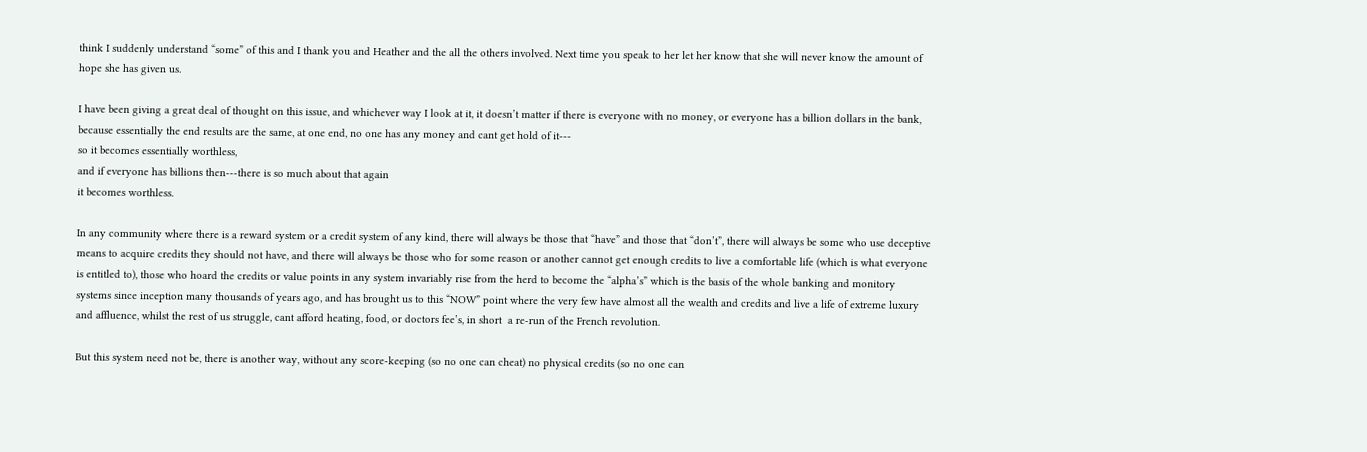think I suddenly understand “some” of this and I thank you and Heather and the all the others involved. Next time you speak to her let her know that she will never know the amount of hope she has given us.

I have been giving a great deal of thought on this issue, and whichever way I look at it, it doesn’t matter if there is everyone with no money, or everyone has a billion dollars in the bank, because essentially the end results are the same, at one end, no one has any money and cant get hold of it---
so it becomes essentially worthless,
and if everyone has billions then---there is so much about that again
it becomes worthless.

In any community where there is a reward system or a credit system of any kind, there will always be those that “have” and those that “don’t”, there will always be some who use deceptive means to acquire credits they should not have, and there will always be those who for some reason or another cannot get enough credits to live a comfortable life (which is what everyone is entitled to), those who hoard the credits or value points in any system invariably rise from the herd to become the “alpha’s” which is the basis of the whole banking and monitory systems since inception many thousands of years ago, and has brought us to this “NOW” point where the very few have almost all the wealth and credits and live a life of extreme luxury and affluence, whilst the rest of us struggle, cant afford heating, food, or doctors fee’s, in short  a re-run of the French revolution.

But this system need not be, there is another way, without any score-keeping (so no one can cheat) no physical credits (so no one can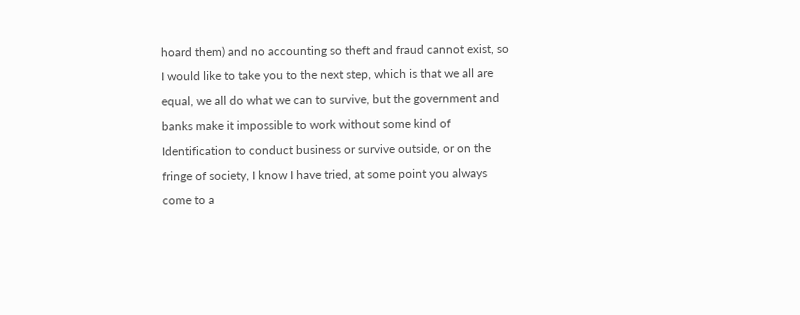hoard them) and no accounting so theft and fraud cannot exist, so I would like to take you to the next step, which is that we all are equal, we all do what we can to survive, but the government and banks make it impossible to work without some kind of Identification to conduct business or survive outside, or on the fringe of society, I know I have tried, at some point you always come to a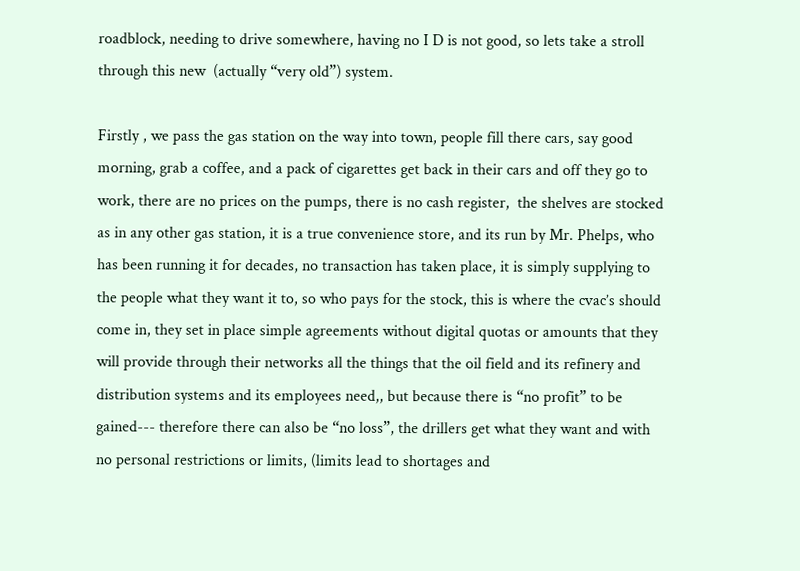roadblock, needing to drive somewhere, having no I D is not good, so lets take a stroll through this new  (actually “very old”) system.

Firstly , we pass the gas station on the way into town, people fill there cars, say good morning, grab a coffee, and a pack of cigarettes get back in their cars and off they go to work, there are no prices on the pumps, there is no cash register,  the shelves are stocked as in any other gas station, it is a true convenience store, and its run by Mr. Phelps, who has been running it for decades, no transaction has taken place, it is simply supplying to the people what they want it to, so who pays for the stock, this is where the cvac’s should come in, they set in place simple agreements without digital quotas or amounts that they will provide through their networks all the things that the oil field and its refinery and distribution systems and its employees need,, but because there is “no profit” to be gained--- therefore there can also be “no loss”, the drillers get what they want and with no personal restrictions or limits, (limits lead to shortages and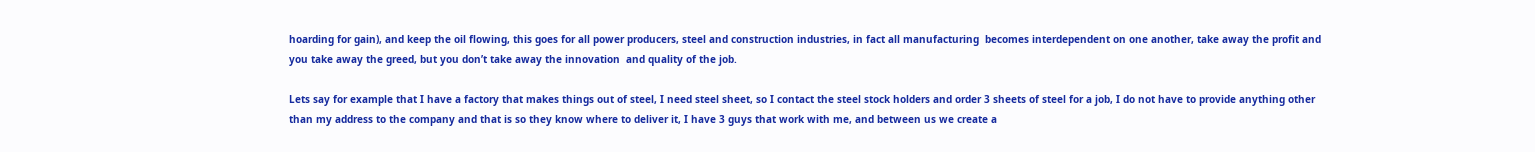hoarding for gain), and keep the oil flowing, this goes for all power producers, steel and construction industries, in fact all manufacturing  becomes interdependent on one another, take away the profit and you take away the greed, but you don’t take away the innovation  and quality of the job.

Lets say for example that I have a factory that makes things out of steel, I need steel sheet, so I contact the steel stock holders and order 3 sheets of steel for a job, I do not have to provide anything other than my address to the company and that is so they know where to deliver it, I have 3 guys that work with me, and between us we create a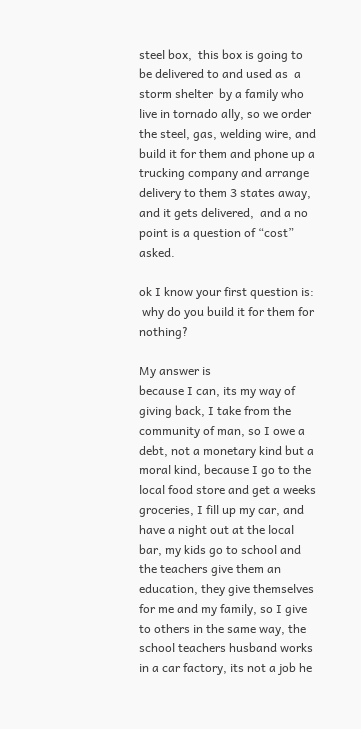steel box,  this box is going to be delivered to and used as  a storm shelter  by a family who live in tornado ally, so we order the steel, gas, welding wire, and build it for them and phone up a trucking company and arrange delivery to them 3 states away, and it gets delivered,  and a no point is a question of “cost” asked.

ok I know your first question is:
 why do you build it for them for nothing?

My answer is
because I can, its my way of giving back, I take from the community of man, so I owe a debt, not a monetary kind but a moral kind, because I go to the local food store and get a weeks groceries, I fill up my car, and have a night out at the local bar, my kids go to school and the teachers give them an education, they give themselves for me and my family, so I give to others in the same way, the school teachers husband works in a car factory, its not a job he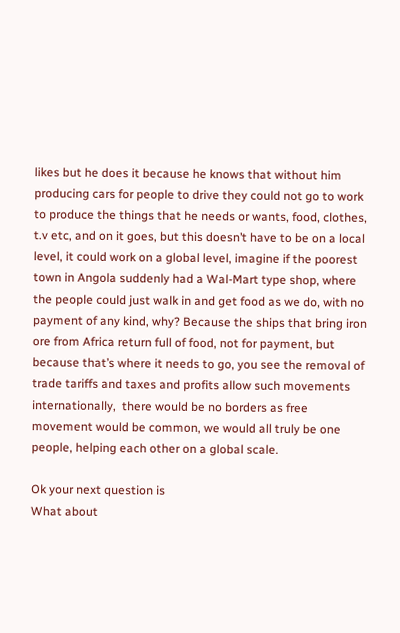likes but he does it because he knows that without him producing cars for people to drive they could not go to work to produce the things that he needs or wants, food, clothes, t.v etc, and on it goes, but this doesn’t have to be on a local level, it could work on a global level, imagine if the poorest town in Angola suddenly had a Wal-Mart type shop, where the people could just walk in and get food as we do, with no payment of any kind, why? Because the ships that bring iron ore from Africa return full of food, not for payment, but because that’s where it needs to go, you see the removal of trade tariffs and taxes and profits allow such movements internationally,  there would be no borders as free movement would be common, we would all truly be one people, helping each other on a global scale.

Ok your next question is
What about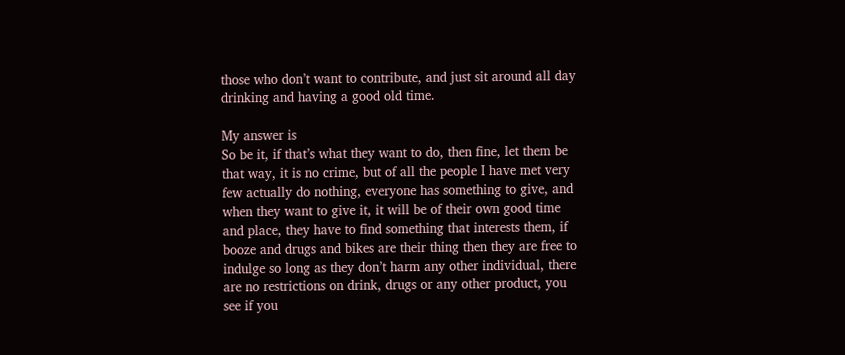those who don’t want to contribute, and just sit around all day drinking and having a good old time.

My answer is
So be it, if that’s what they want to do, then fine, let them be that way, it is no crime, but of all the people I have met very few actually do nothing, everyone has something to give, and when they want to give it, it will be of their own good time and place, they have to find something that interests them, if booze and drugs and bikes are their thing then they are free to indulge so long as they don’t harm any other individual, there are no restrictions on drink, drugs or any other product, you see if you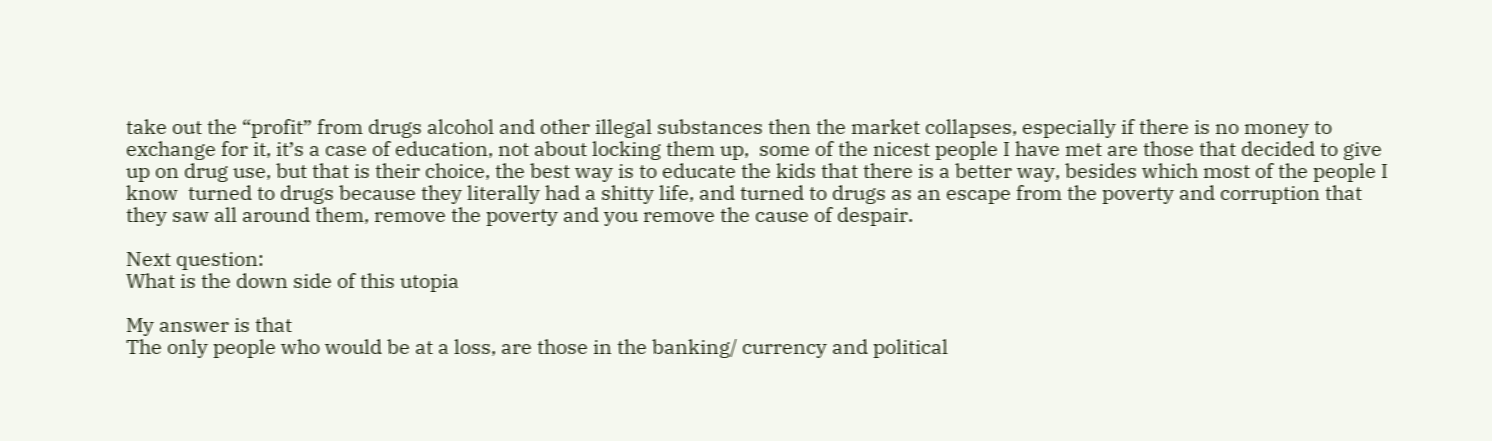take out the “profit” from drugs alcohol and other illegal substances then the market collapses, especially if there is no money to exchange for it, it’s a case of education, not about locking them up,  some of the nicest people I have met are those that decided to give up on drug use, but that is their choice, the best way is to educate the kids that there is a better way, besides which most of the people I know  turned to drugs because they literally had a shitty life, and turned to drugs as an escape from the poverty and corruption that they saw all around them, remove the poverty and you remove the cause of despair.

Next question:
What is the down side of this utopia

My answer is that
The only people who would be at a loss, are those in the banking/ currency and political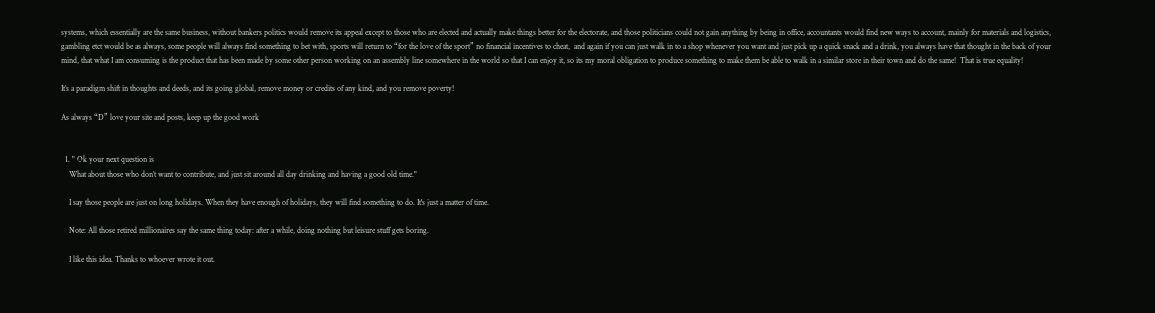systems, which essentially are the same business, without bankers politics would remove its appeal except to those who are elected and actually make things better for the electorate, and those politicians could not gain anything by being in office, accountants would find new ways to account, mainly for materials and logistics, gambling etct would be as always, some people will always find something to bet with, sports will return to “for the love of the sport” no financial incentives to cheat,  and again if you can just walk in to a shop whenever you want and just pick up a quick snack and a drink, you always have that thought in the back of your mind, that what I am consuming is the product that has been made by some other person working on an assembly line somewhere in the world so that I can enjoy it, so its my moral obligation to produce something to make them be able to walk in a similar store in their town and do the same!  That is true equality!

It’s a paradigm shift in thoughts and deeds, and its going global, remove money or credits of any kind, and you remove poverty!

As always “D” love your site and posts, keep up the good work


  1. " Ok your next question is
    What about those who don’t want to contribute, and just sit around all day drinking and having a good old time."

    I say those people are just on long holidays. When they have enough of holidays, they will find something to do. It's just a matter of time.

    Note: All those retired millionaires say the same thing today: after a while, doing nothing but leisure stuff gets boring.

    I like this idea. Thanks to whoever wrote it out.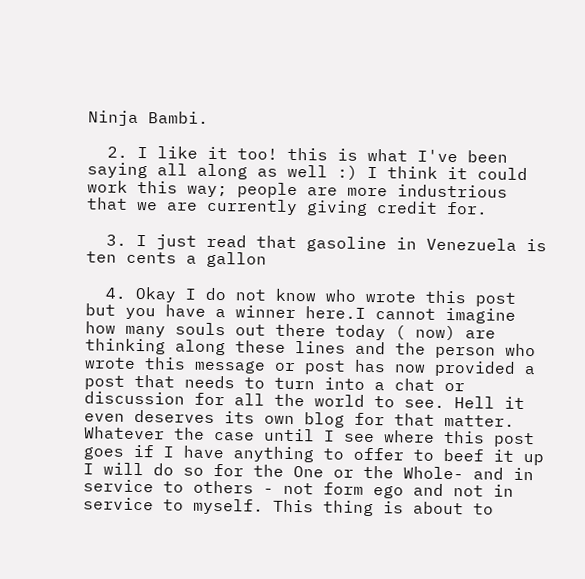Ninja Bambi.

  2. I like it too! this is what I've been saying all along as well :) I think it could work this way; people are more industrious that we are currently giving credit for.

  3. I just read that gasoline in Venezuela is ten cents a gallon

  4. Okay I do not know who wrote this post but you have a winner here.I cannot imagine how many souls out there today ( now) are thinking along these lines and the person who wrote this message or post has now provided a post that needs to turn into a chat or discussion for all the world to see. Hell it even deserves its own blog for that matter. Whatever the case until I see where this post goes if I have anything to offer to beef it up I will do so for the One or the Whole- and in service to others - not form ego and not in service to myself. This thing is about to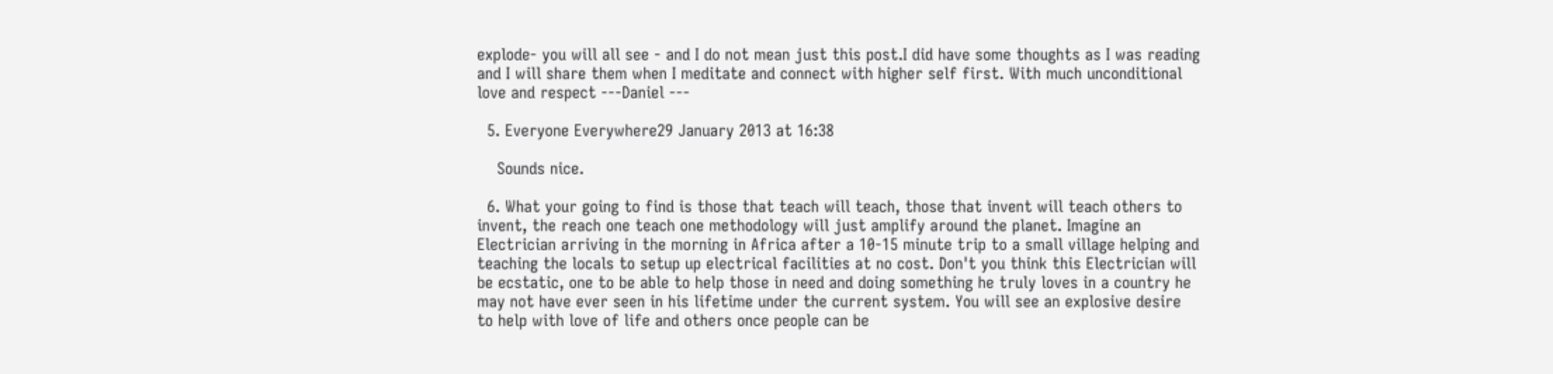explode- you will all see - and I do not mean just this post.I did have some thoughts as I was reading and I will share them when I meditate and connect with higher self first. With much unconditional love and respect ---Daniel ---

  5. Everyone Everywhere29 January 2013 at 16:38

    Sounds nice.

  6. What your going to find is those that teach will teach, those that invent will teach others to invent, the reach one teach one methodology will just amplify around the planet. Imagine an Electrician arriving in the morning in Africa after a 10-15 minute trip to a small village helping and teaching the locals to setup up electrical facilities at no cost. Don't you think this Electrician will be ecstatic, one to be able to help those in need and doing something he truly loves in a country he may not have ever seen in his lifetime under the current system. You will see an explosive desire to help with love of life and others once people can be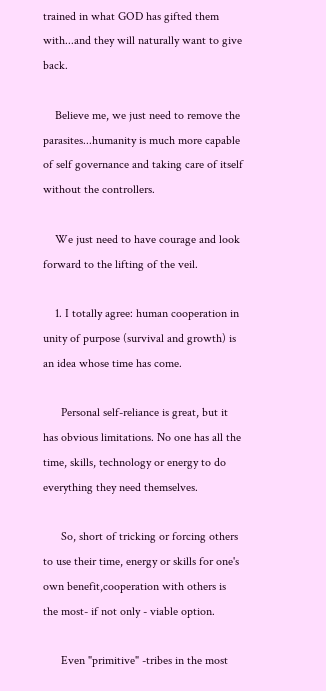trained in what GOD has gifted them with...and they will naturally want to give back.

    Believe me, we just need to remove the parasites...humanity is much more capable of self governance and taking care of itself without the controllers.

    We just need to have courage and look forward to the lifting of the veil.

    1. I totally agree: human cooperation in unity of purpose (survival and growth) is an idea whose time has come.

      Personal self-reliance is great, but it has obvious limitations. No one has all the time, skills, technology or energy to do everything they need themselves.

      So, short of tricking or forcing others to use their time, energy or skills for one's own benefit,cooperation with others is the most- if not only - viable option.

      Even "primitive" -tribes in the most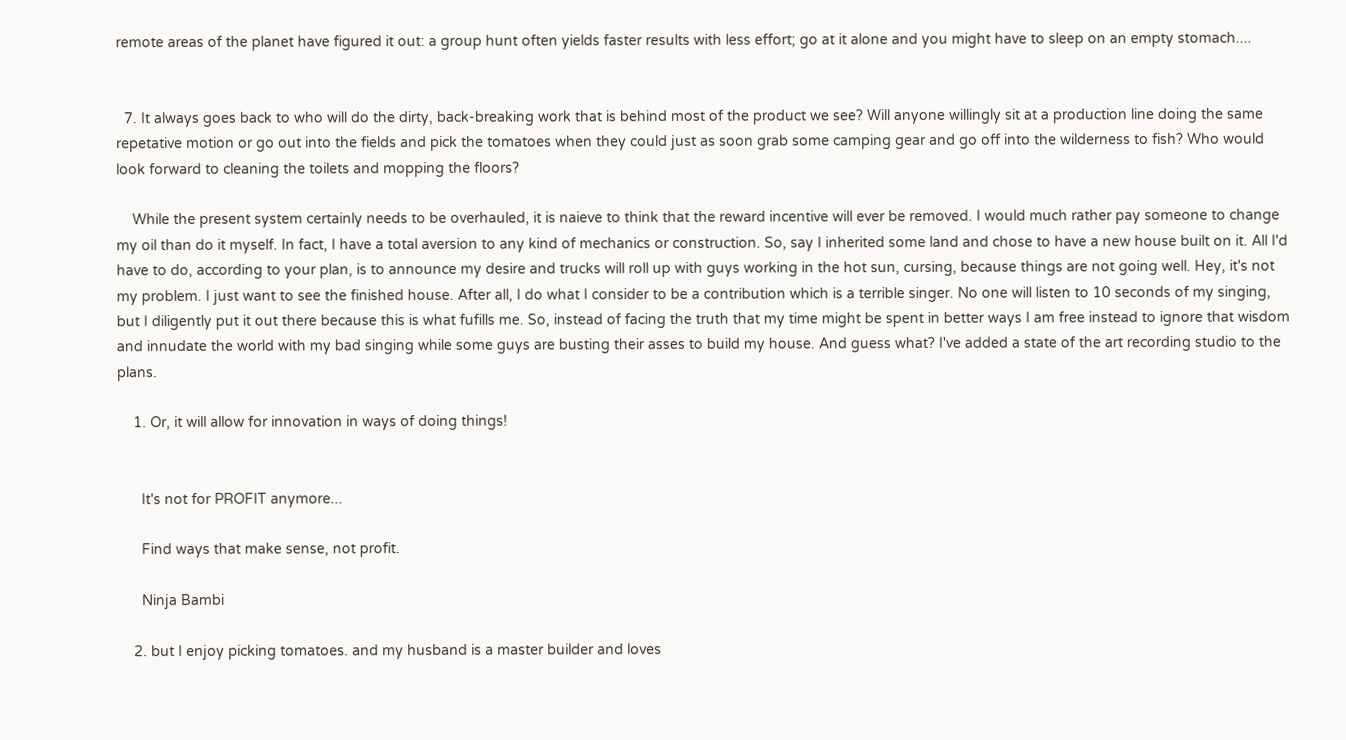remote areas of the planet have figured it out: a group hunt often yields faster results with less effort; go at it alone and you might have to sleep on an empty stomach....


  7. It always goes back to who will do the dirty, back-breaking work that is behind most of the product we see? Will anyone willingly sit at a production line doing the same repetative motion or go out into the fields and pick the tomatoes when they could just as soon grab some camping gear and go off into the wilderness to fish? Who would look forward to cleaning the toilets and mopping the floors?

    While the present system certainly needs to be overhauled, it is naieve to think that the reward incentive will ever be removed. I would much rather pay someone to change my oil than do it myself. In fact, I have a total aversion to any kind of mechanics or construction. So, say I inherited some land and chose to have a new house built on it. All I'd have to do, according to your plan, is to announce my desire and trucks will roll up with guys working in the hot sun, cursing, because things are not going well. Hey, it's not my problem. I just want to see the finished house. After all, I do what I consider to be a contribution which is a terrible singer. No one will listen to 10 seconds of my singing, but I diligently put it out there because this is what fufills me. So, instead of facing the truth that my time might be spent in better ways I am free instead to ignore that wisdom and innudate the world with my bad singing while some guys are busting their asses to build my house. And guess what? I've added a state of the art recording studio to the plans.

    1. Or, it will allow for innovation in ways of doing things!


      It's not for PROFIT anymore...

      Find ways that make sense, not profit.

      Ninja Bambi

    2. but I enjoy picking tomatoes. and my husband is a master builder and loves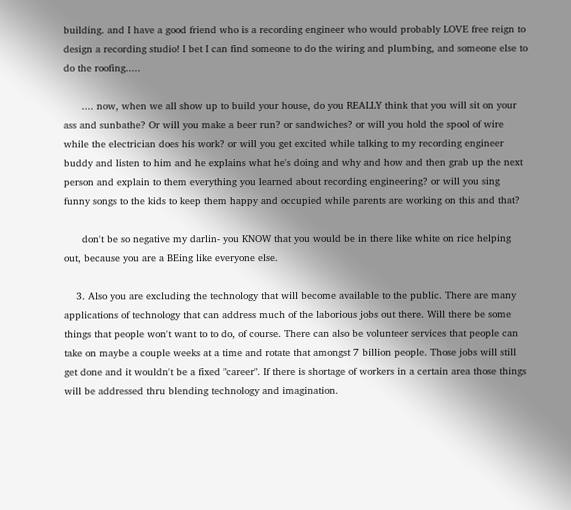building. and I have a good friend who is a recording engineer who would probably LOVE free reign to design a recording studio! I bet I can find someone to do the wiring and plumbing, and someone else to do the roofing.....

      .... now, when we all show up to build your house, do you REALLY think that you will sit on your ass and sunbathe? Or will you make a beer run? or sandwiches? or will you hold the spool of wire while the electrician does his work? or will you get excited while talking to my recording engineer buddy and listen to him and he explains what he's doing and why and how and then grab up the next person and explain to them everything you learned about recording engineering? or will you sing funny songs to the kids to keep them happy and occupied while parents are working on this and that?

      don't be so negative my darlin- you KNOW that you would be in there like white on rice helping out, because you are a BEing like everyone else.

    3. Also you are excluding the technology that will become available to the public. There are many applications of technology that can address much of the laborious jobs out there. Will there be some things that people won't want to to do, of course. There can also be volunteer services that people can take on maybe a couple weeks at a time and rotate that amongst 7 billion people. Those jobs will still get done and it wouldn't be a fixed "career". If there is shortage of workers in a certain area those things will be addressed thru blending technology and imagination.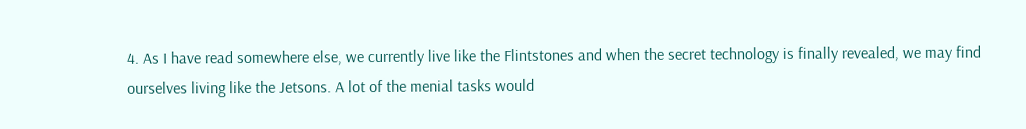4. As I have read somewhere else, we currently live like the Flintstones and when the secret technology is finally revealed, we may find ourselves living like the Jetsons. A lot of the menial tasks would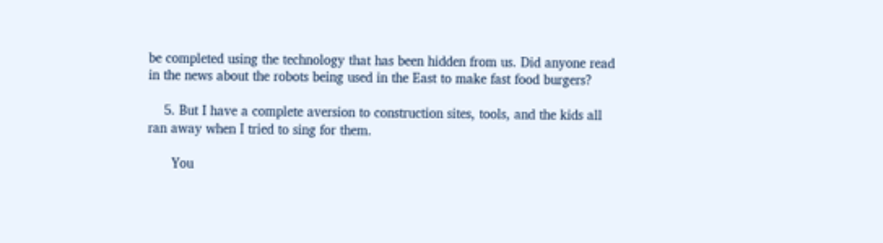be completed using the technology that has been hidden from us. Did anyone read in the news about the robots being used in the East to make fast food burgers?

    5. But I have a complete aversion to construction sites, tools, and the kids all ran away when I tried to sing for them.

      You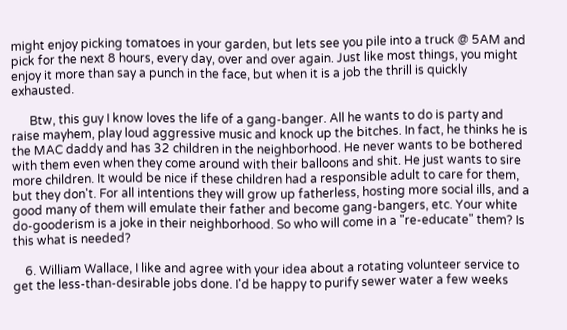might enjoy picking tomatoes in your garden, but lets see you pile into a truck @ 5AM and pick for the next 8 hours, every day, over and over again. Just like most things, you might enjoy it more than say a punch in the face, but when it is a job the thrill is quickly exhausted.

      Btw, this guy I know loves the life of a gang-banger. All he wants to do is party and raise mayhem, play loud aggressive music and knock up the bitches. In fact, he thinks he is the MAC daddy and has 32 children in the neighborhood. He never wants to be bothered with them even when they come around with their balloons and shit. He just wants to sire more children. It would be nice if these children had a responsible adult to care for them, but they don't. For all intentions they will grow up fatherless, hosting more social ills, and a good many of them will emulate their father and become gang-bangers, etc. Your white do-gooderism is a joke in their neighborhood. So who will come in a "re-educate" them? Is this what is needed?

    6. William Wallace, I like and agree with your idea about a rotating volunteer service to get the less-than-desirable jobs done. I'd be happy to purify sewer water a few weeks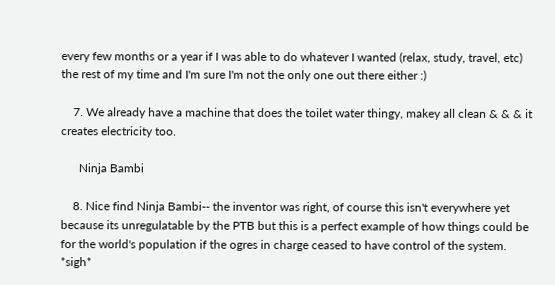every few months or a year if I was able to do whatever I wanted (relax, study, travel, etc) the rest of my time and I'm sure I'm not the only one out there either :)

    7. We already have a machine that does the toilet water thingy, makey all clean & & & it creates electricity too.

      Ninja Bambi

    8. Nice find Ninja Bambi-- the inventor was right, of course this isn't everywhere yet because its unregulatable by the PTB but this is a perfect example of how things could be for the world's population if the ogres in charge ceased to have control of the system. *sigh*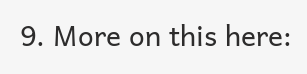9. More on this here: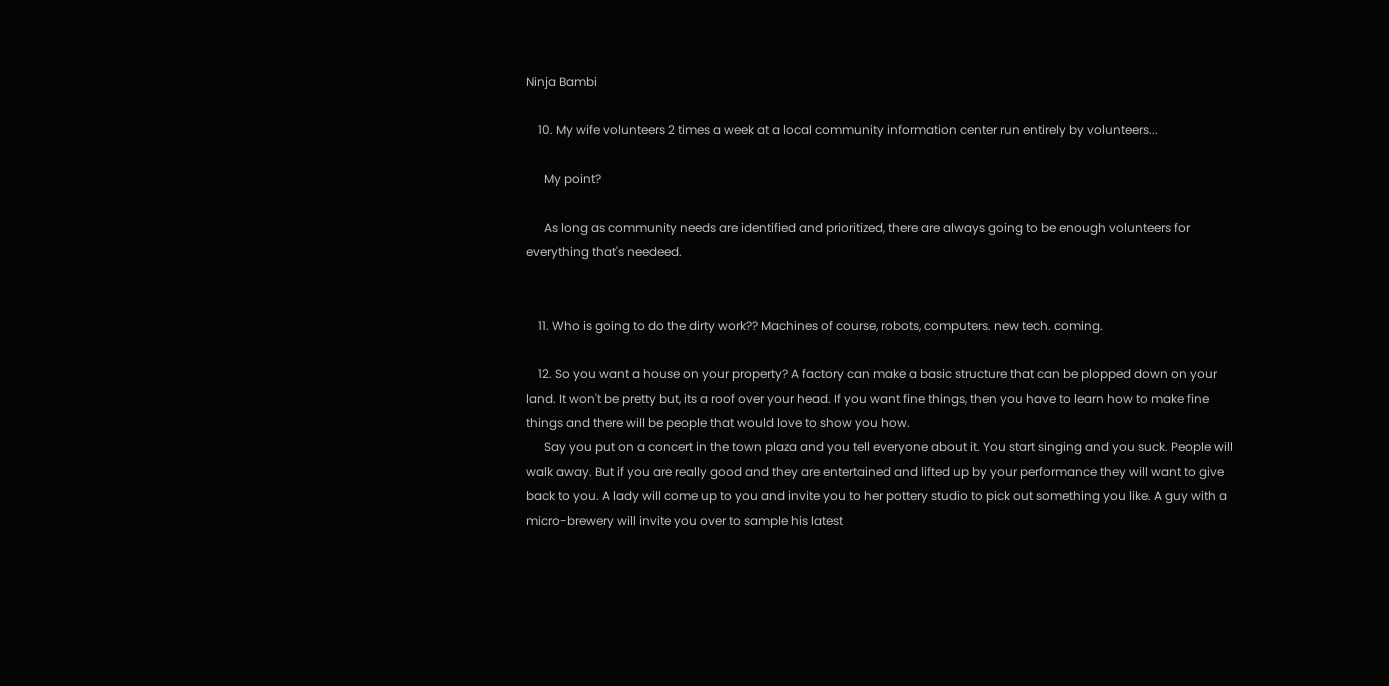Ninja Bambi

    10. My wife volunteers 2 times a week at a local community information center run entirely by volunteers...

      My point?

      As long as community needs are identified and prioritized, there are always going to be enough volunteers for everything that's needeed.


    11. Who is going to do the dirty work?? Machines of course, robots, computers. new tech. coming.

    12. So you want a house on your property? A factory can make a basic structure that can be plopped down on your land. It won't be pretty but, its a roof over your head. If you want fine things, then you have to learn how to make fine things and there will be people that would love to show you how.
      Say you put on a concert in the town plaza and you tell everyone about it. You start singing and you suck. People will walk away. But if you are really good and they are entertained and lifted up by your performance they will want to give back to you. A lady will come up to you and invite you to her pottery studio to pick out something you like. A guy with a micro-brewery will invite you over to sample his latest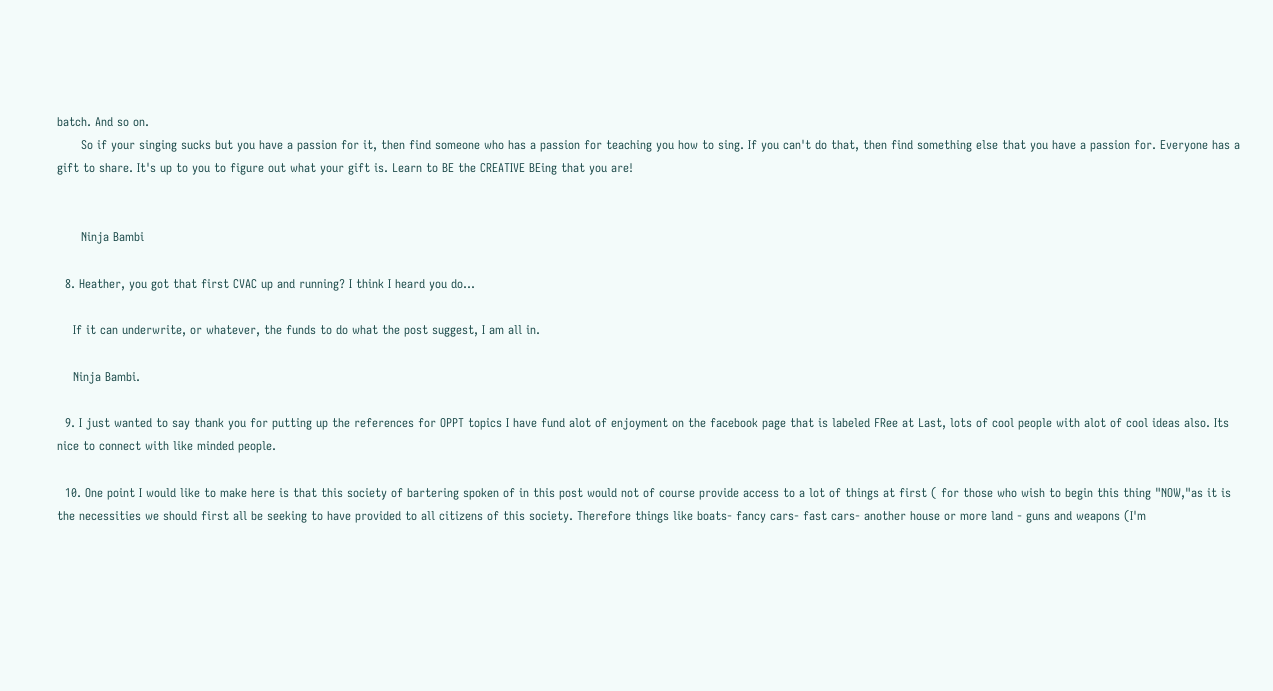batch. And so on.
      So if your singing sucks but you have a passion for it, then find someone who has a passion for teaching you how to sing. If you can't do that, then find something else that you have a passion for. Everyone has a gift to share. It's up to you to figure out what your gift is. Learn to BE the CREATIVE BEing that you are!


      Ninja Bambi

  8. Heather, you got that first CVAC up and running? I think I heard you do...

    If it can underwrite, or whatever, the funds to do what the post suggest, I am all in.

    Ninja Bambi.

  9. I just wanted to say thank you for putting up the references for OPPT topics I have fund alot of enjoyment on the facebook page that is labeled FRee at Last, lots of cool people with alot of cool ideas also. Its nice to connect with like minded people.

  10. One point I would like to make here is that this society of bartering spoken of in this post would not of course provide access to a lot of things at first ( for those who wish to begin this thing "NOW,"as it is the necessities we should first all be seeking to have provided to all citizens of this society. Therefore things like boats- fancy cars- fast cars- another house or more land - guns and weapons (I'm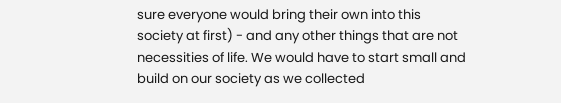sure everyone would bring their own into this society at first) - and any other things that are not necessities of life. We would have to start small and build on our society as we collected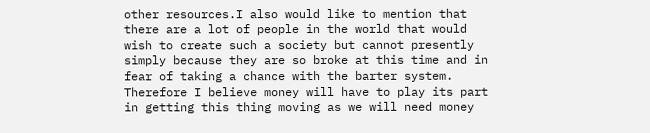other resources.I also would like to mention that there are a lot of people in the world that would wish to create such a society but cannot presently simply because they are so broke at this time and in fear of taking a chance with the barter system. Therefore I believe money will have to play its part in getting this thing moving as we will need money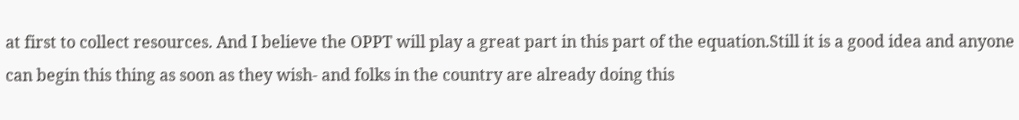at first to collect resources. And I believe the OPPT will play a great part in this part of the equation.Still it is a good idea and anyone can begin this thing as soon as they wish- and folks in the country are already doing this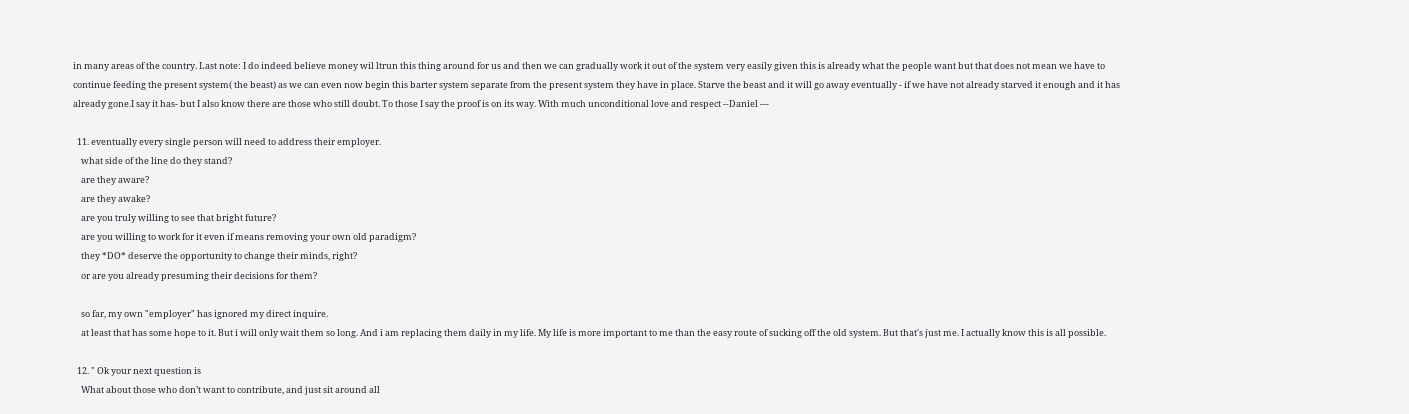in many areas of the country. Last note: I do indeed believe money wil ltrun this thing around for us and then we can gradually work it out of the system very easily given this is already what the people want but that does not mean we have to continue feeding the present system( the beast) as we can even now begin this barter system separate from the present system they have in place. Starve the beast and it will go away eventually - if we have not already starved it enough and it has already gone.I say it has- but I also know there are those who still doubt. To those I say the proof is on its way. With much unconditional love and respect --Daniel ---

  11. eventually every single person will need to address their employer.
    what side of the line do they stand?
    are they aware?
    are they awake?
    are you truly willing to see that bright future?
    are you willing to work for it even if means removing your own old paradigm?
    they *DO* deserve the opportunity to change their minds, right?
    or are you already presuming their decisions for them?

    so far, my own "employer" has ignored my direct inquire.
    at least that has some hope to it. But i will only wait them so long. And i am replacing them daily in my life. My life is more important to me than the easy route of sucking off the old system. But that's just me. I actually know this is all possible.

  12. " Ok your next question is
    What about those who don’t want to contribute, and just sit around all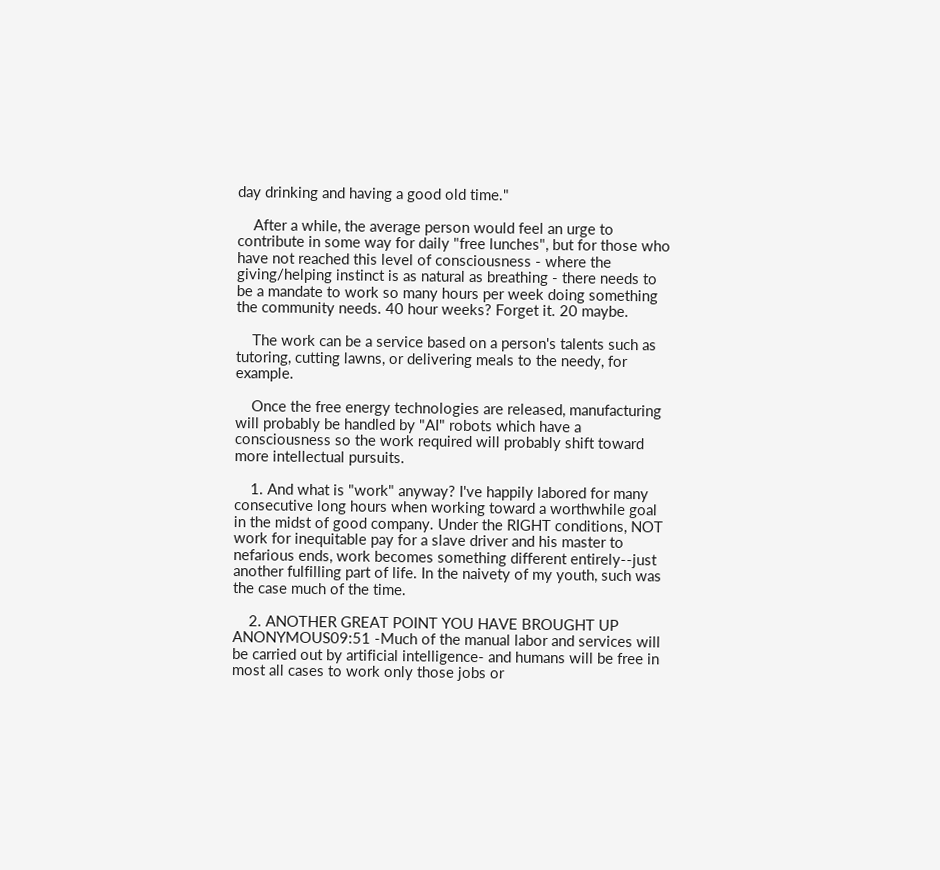day drinking and having a good old time."

    After a while, the average person would feel an urge to contribute in some way for daily "free lunches", but for those who have not reached this level of consciousness - where the giving/helping instinct is as natural as breathing - there needs to be a mandate to work so many hours per week doing something the community needs. 40 hour weeks? Forget it. 20 maybe.

    The work can be a service based on a person's talents such as tutoring, cutting lawns, or delivering meals to the needy, for example.

    Once the free energy technologies are released, manufacturing will probably be handled by "AI" robots which have a consciousness so the work required will probably shift toward more intellectual pursuits.

    1. And what is "work" anyway? I've happily labored for many consecutive long hours when working toward a worthwhile goal in the midst of good company. Under the RIGHT conditions, NOT work for inequitable pay for a slave driver and his master to nefarious ends, work becomes something different entirely--just another fulfilling part of life. In the naivety of my youth, such was the case much of the time.

    2. ANOTHER GREAT POINT YOU HAVE BROUGHT UP ANONYMOUS09:51 -Much of the manual labor and services will be carried out by artificial intelligence- and humans will be free in most all cases to work only those jobs or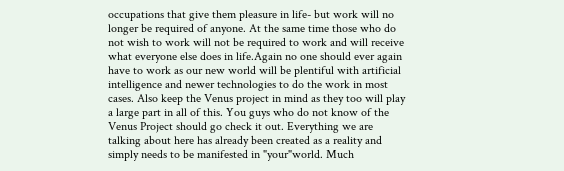occupations that give them pleasure in life- but work will no longer be required of anyone. At the same time those who do not wish to work will not be required to work and will receive what everyone else does in life.Again no one should ever again have to work as our new world will be plentiful with artificial intelligence and newer technologies to do the work in most cases. Also keep the Venus project in mind as they too will play a large part in all of this. You guys who do not know of the Venus Project should go check it out. Everything we are talking about here has already been created as a reality and simply needs to be manifested in "your"world. Much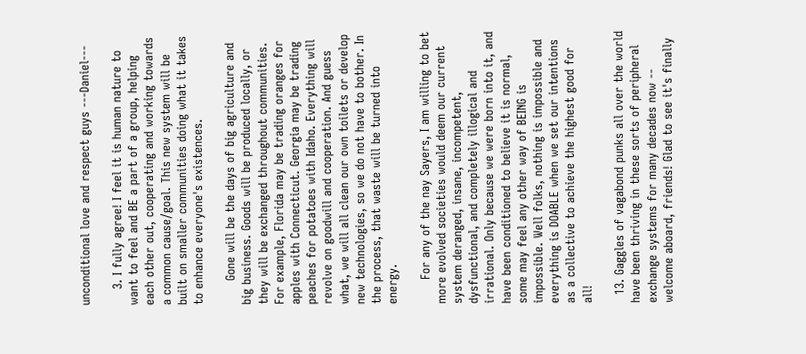unconditional love and respect guys ---Daniel---

    3. I fully agree! I feel it is human nature to want to feel and BE a part of a group, helping each other out, cooperating and working towards a common cause/goal. This new system will be built on smaller communities doing what it takes to enhance everyone's existences.

      Gone will be the days of big agriculture and big business. Goods will be produced locally, or they will be exchanged throughout communities. For example, Florida may be trading oranges for apples with Connecticut. Georgia may be trading peaches for potatoes with Idaho. Everything will revolve on goodwill and cooperation. And guess what, we will all clean our own toilets or develop new technologies, so we do not have to bother. In the process, that waste will be turned into energy.

      For any of the nay Sayers, I am willing to bet more evolved societies would deem our current system deranged, insane, incompetent, dysfunctional, and completely illogical and irrational. Only because we were born into it, and have been conditioned to believe it is normal, some may feel any other way of BEING is impossible. Well folks, nothing is impossible and everything is DOABLE when we set our intentions as a collective to achieve the highest good for all!

  13. Gaggles of vagabond punks all over the world have been thriving in these sorts of peripheral exchange systems for many decades now -- welcome aboard, friends! Glad to see it's finally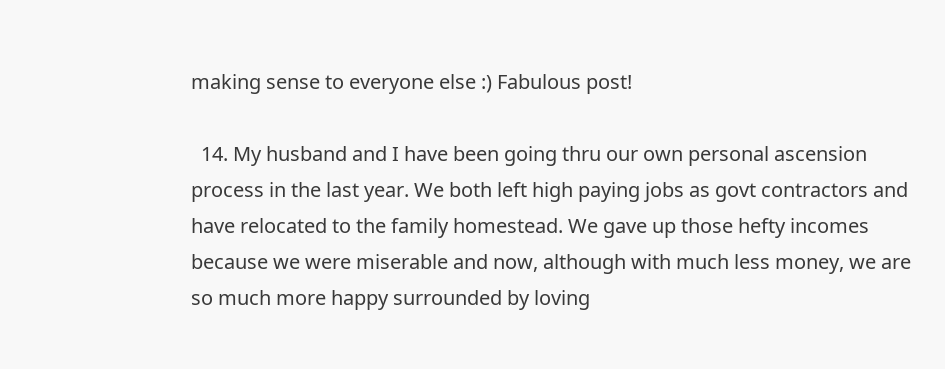making sense to everyone else :) Fabulous post!

  14. My husband and I have been going thru our own personal ascension process in the last year. We both left high paying jobs as govt contractors and have relocated to the family homestead. We gave up those hefty incomes because we were miserable and now, although with much less money, we are so much more happy surrounded by loving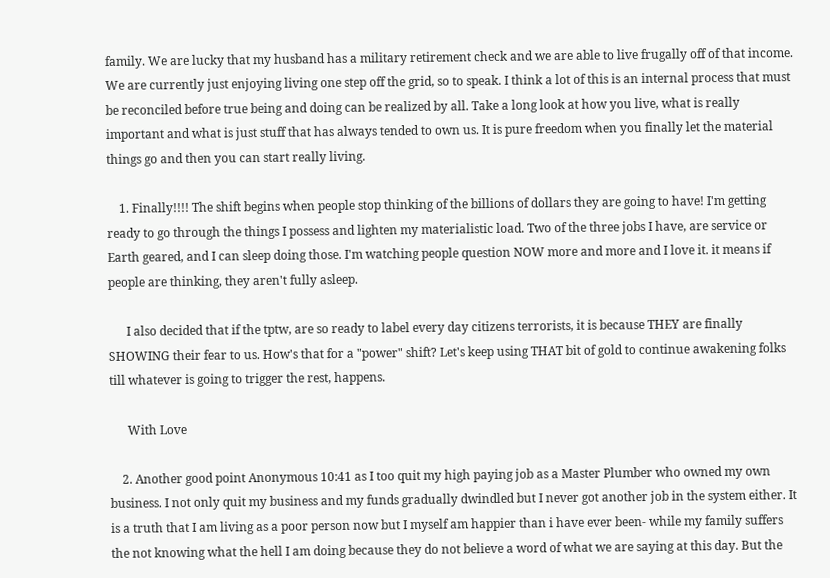family. We are lucky that my husband has a military retirement check and we are able to live frugally off of that income. We are currently just enjoying living one step off the grid, so to speak. I think a lot of this is an internal process that must be reconciled before true being and doing can be realized by all. Take a long look at how you live, what is really important and what is just stuff that has always tended to own us. It is pure freedom when you finally let the material things go and then you can start really living.

    1. Finally!!!! The shift begins when people stop thinking of the billions of dollars they are going to have! I'm getting ready to go through the things I possess and lighten my materialistic load. Two of the three jobs I have, are service or Earth geared, and I can sleep doing those. I'm watching people question NOW more and more and I love it. it means if people are thinking, they aren't fully asleep.

      I also decided that if the tptw, are so ready to label every day citizens terrorists, it is because THEY are finally SHOWING their fear to us. How's that for a "power" shift? Let's keep using THAT bit of gold to continue awakening folks till whatever is going to trigger the rest, happens.

      With Love

    2. Another good point Anonymous 10:41 as I too quit my high paying job as a Master Plumber who owned my own business. I not only quit my business and my funds gradually dwindled but I never got another job in the system either. It is a truth that I am living as a poor person now but I myself am happier than i have ever been- while my family suffers the not knowing what the hell I am doing because they do not believe a word of what we are saying at this day. But the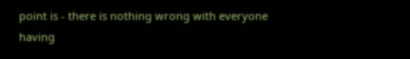point is - there is nothing wrong with everyone having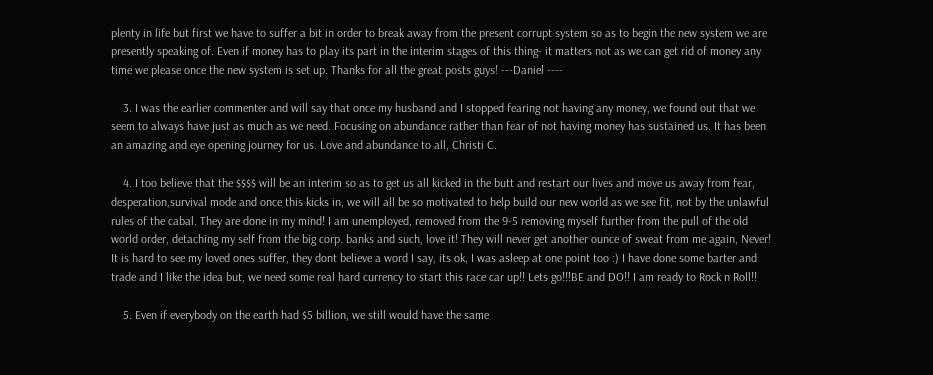plenty in life but first we have to suffer a bit in order to break away from the present corrupt system so as to begin the new system we are presently speaking of. Even if money has to play its part in the interim stages of this thing- it matters not as we can get rid of money any time we please once the new system is set up. Thanks for all the great posts guys! ---Daniel ----

    3. I was the earlier commenter and will say that once my husband and I stopped fearing not having any money, we found out that we seem to always have just as much as we need. Focusing on abundance rather than fear of not having money has sustained us. It has been an amazing and eye opening journey for us. Love and abundance to all, Christi C.

    4. I too believe that the $$$$ will be an interim so as to get us all kicked in the butt and restart our lives and move us away from fear, desperation,survival mode and once this kicks in, we will all be so motivated to help build our new world as we see fit, not by the unlawful rules of the cabal. They are done in my mind! I am unemployed, removed from the 9-5 removing myself further from the pull of the old world order, detaching my self from the big corp. banks and such, love it! They will never get another ounce of sweat from me again, Never! It is hard to see my loved ones suffer, they dont believe a word I say, its ok, I was asleep at one point too :) I have done some barter and trade and I like the idea but, we need some real hard currency to start this race car up!! Lets go!!!BE and DO!! I am ready to Rock n Roll!!

    5. Even if everybody on the earth had $5 billion, we still would have the same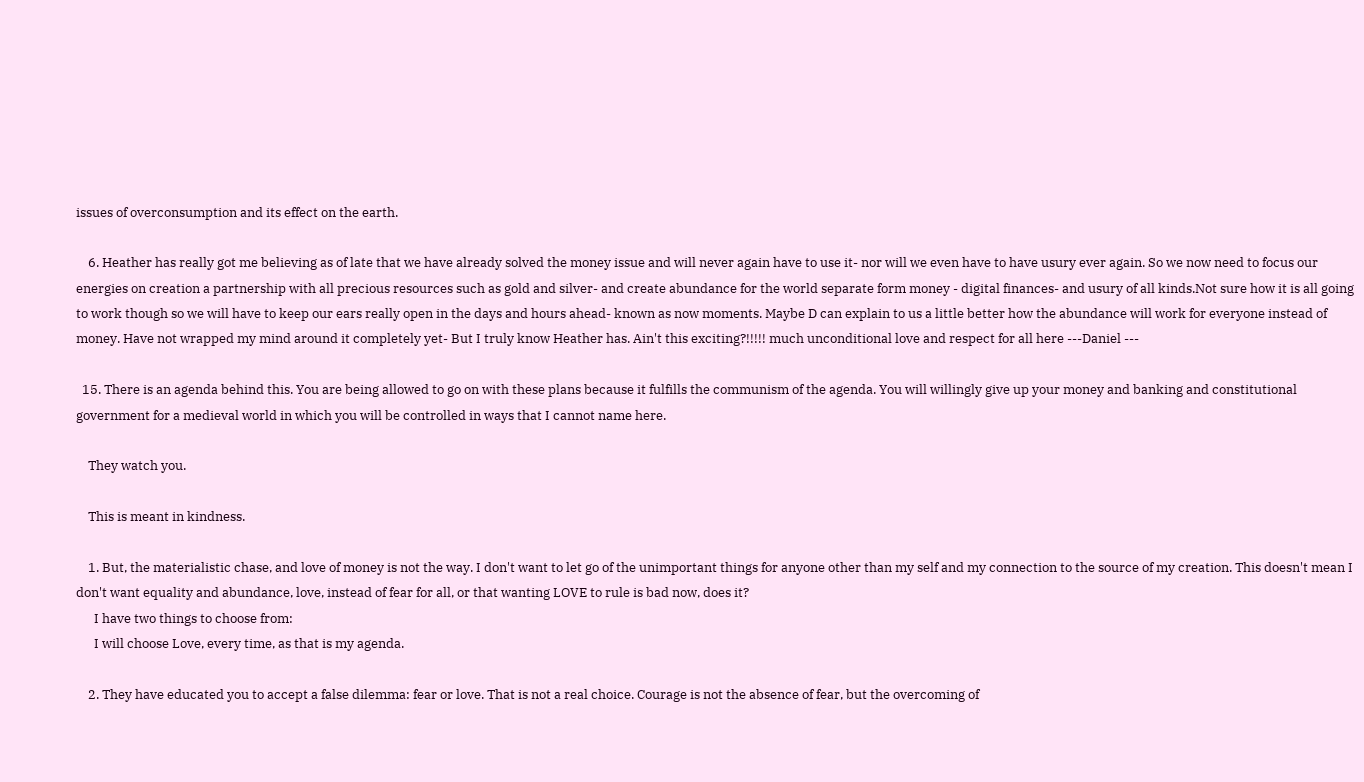issues of overconsumption and its effect on the earth.

    6. Heather has really got me believing as of late that we have already solved the money issue and will never again have to use it- nor will we even have to have usury ever again. So we now need to focus our energies on creation a partnership with all precious resources such as gold and silver- and create abundance for the world separate form money - digital finances- and usury of all kinds.Not sure how it is all going to work though so we will have to keep our ears really open in the days and hours ahead- known as now moments. Maybe D can explain to us a little better how the abundance will work for everyone instead of money. Have not wrapped my mind around it completely yet- But I truly know Heather has. Ain't this exciting?!!!!! much unconditional love and respect for all here ---Daniel ---

  15. There is an agenda behind this. You are being allowed to go on with these plans because it fulfills the communism of the agenda. You will willingly give up your money and banking and constitutional government for a medieval world in which you will be controlled in ways that I cannot name here.

    They watch you.

    This is meant in kindness.

    1. But, the materialistic chase, and love of money is not the way. I don't want to let go of the unimportant things for anyone other than my self and my connection to the source of my creation. This doesn't mean I don't want equality and abundance, love, instead of fear for all, or that wanting LOVE to rule is bad now, does it?
      I have two things to choose from:
      I will choose Love, every time, as that is my agenda.

    2. They have educated you to accept a false dilemma: fear or love. That is not a real choice. Courage is not the absence of fear, but the overcoming of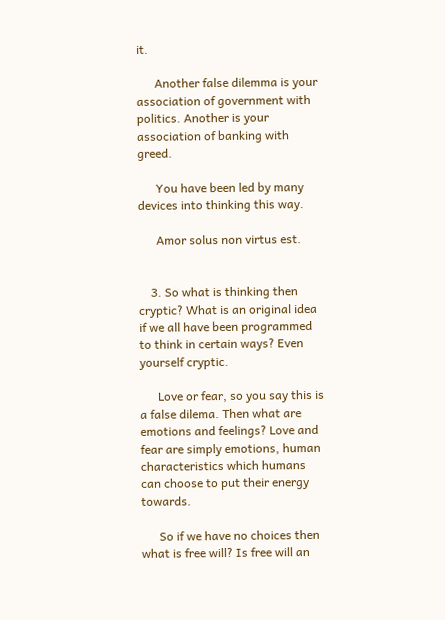it.

      Another false dilemma is your association of government with politics. Another is your association of banking with greed.

      You have been led by many devices into thinking this way.

      Amor solus non virtus est.


    3. So what is thinking then cryptic? What is an original idea if we all have been programmed to think in certain ways? Even yourself cryptic.

      Love or fear, so you say this is a false dilema. Then what are emotions and feelings? Love and fear are simply emotions, human characteristics which humans can choose to put their energy towards.

      So if we have no choices then what is free will? Is free will an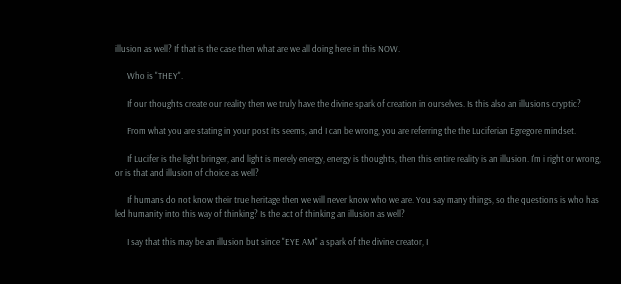illusion as well? If that is the case then what are we all doing here in this NOW.

      Who is "THEY".

      If our thoughts create our reality then we truly have the divine spark of creation in ourselves. Is this also an illusions cryptic?

      From what you are stating in your post its seems, and I can be wrong, you are referring the the Luciferian Egregore mindset.

      If Lucifer is the light bringer, and light is merely energy, energy is thoughts, then this entire reality is an illusion. I'm i right or wrong, or is that and illusion of choice as well?

      If humans do not know their true heritage then we will never know who we are. You say many things, so the questions is who has led humanity into this way of thinking? Is the act of thinking an illusion as well?

      I say that this may be an illusion but since "EYE AM" a spark of the divine creator, I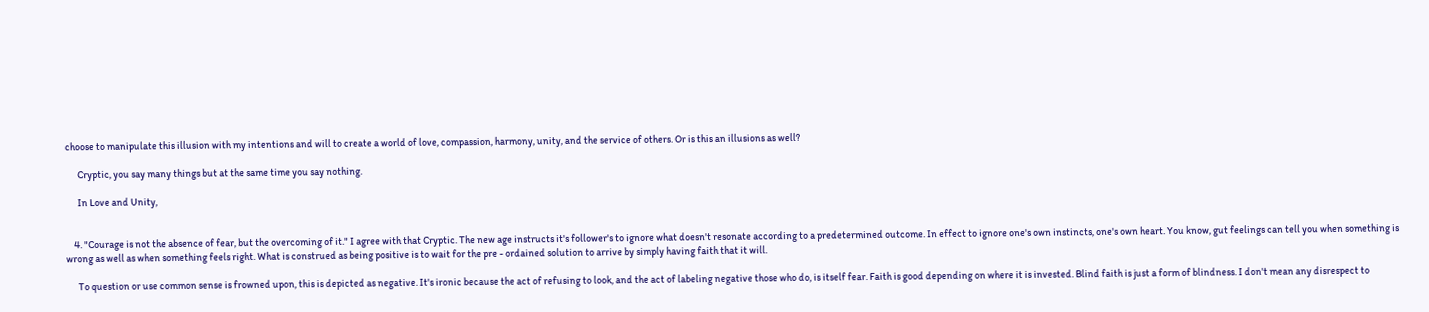choose to manipulate this illusion with my intentions and will to create a world of love, compassion, harmony, unity, and the service of others. Or is this an illusions as well?

      Cryptic, you say many things but at the same time you say nothing.

      In Love and Unity,


    4. "Courage is not the absence of fear, but the overcoming of it." I agree with that Cryptic. The new age instructs it's follower's to ignore what doesn't resonate according to a predetermined outcome. In effect to ignore one's own instincts, one's own heart. You know, gut feelings can tell you when something is wrong as well as when something feels right. What is construed as being positive is to wait for the pre - ordained solution to arrive by simply having faith that it will.

      To question or use common sense is frowned upon, this is depicted as negative. It's ironic because the act of refusing to look, and the act of labeling negative those who do, is itself fear. Faith is good depending on where it is invested. Blind faith is just a form of blindness. I don't mean any disrespect to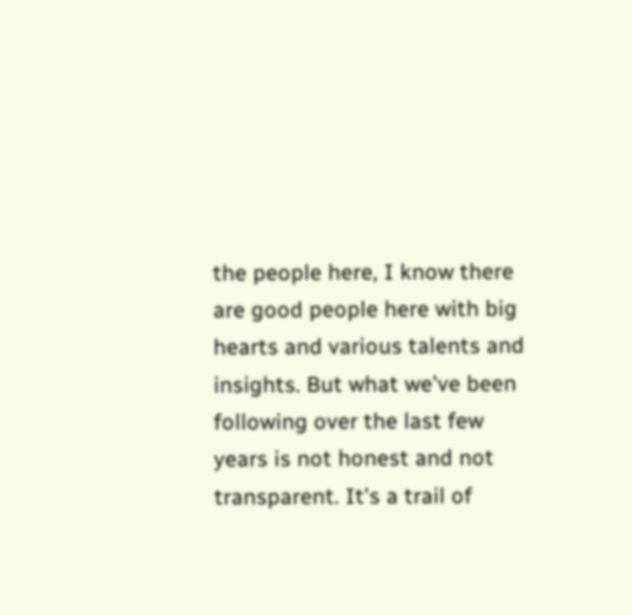the people here, I know there are good people here with big hearts and various talents and insights. But what we've been following over the last few years is not honest and not transparent. It's a trail of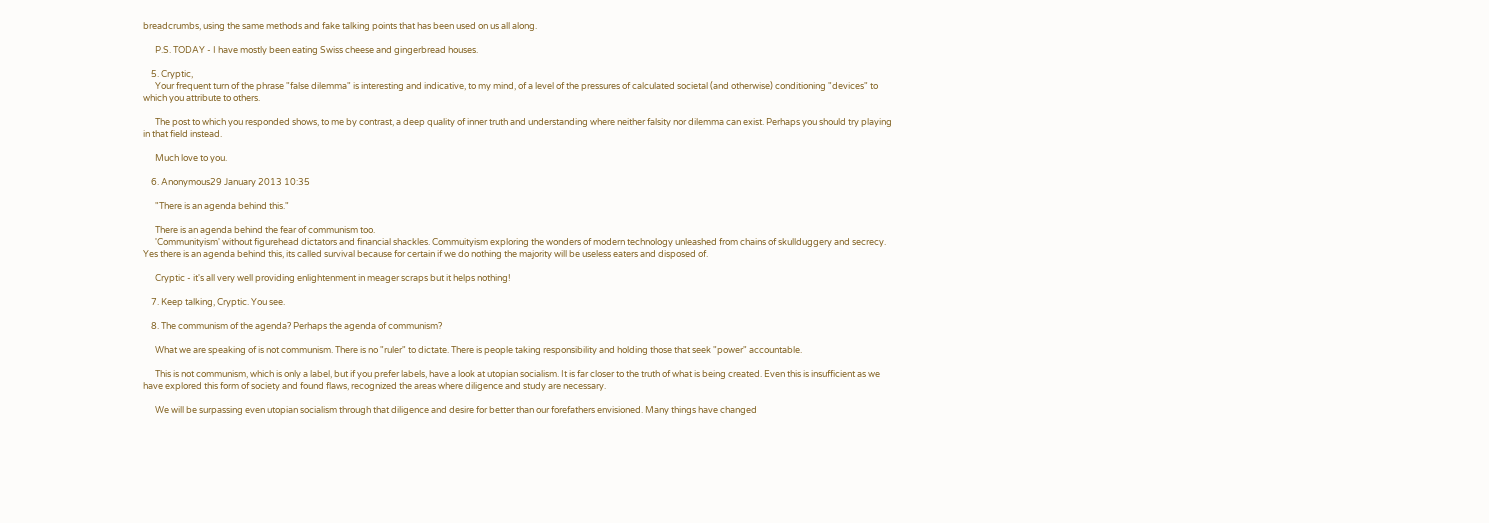breadcrumbs, using the same methods and fake talking points that has been used on us all along.

      P.S. TODAY - I have mostly been eating Swiss cheese and gingerbread houses.

    5. Cryptic,
      Your frequent turn of the phrase "false dilemma" is interesting and indicative, to my mind, of a level of the pressures of calculated societal (and otherwise) conditioning "devices" to which you attribute to others.

      The post to which you responded shows, to me by contrast, a deep quality of inner truth and understanding where neither falsity nor dilemma can exist. Perhaps you should try playing in that field instead.

      Much love to you.

    6. Anonymous29 January 2013 10:35

      "There is an agenda behind this."

      There is an agenda behind the fear of communism too.
      'Communityism' without figurehead dictators and financial shackles. Commuityism exploring the wonders of modern technology unleashed from chains of skullduggery and secrecy. Yes there is an agenda behind this, its called survival because for certain if we do nothing the majority will be useless eaters and disposed of.

      Cryptic - it's all very well providing enlightenment in meager scraps but it helps nothing!

    7. Keep talking, Cryptic. You see.

    8. The communism of the agenda? Perhaps the agenda of communism?

      What we are speaking of is not communism. There is no "ruler" to dictate. There is people taking responsibility and holding those that seek "power" accountable.

      This is not communism, which is only a label, but if you prefer labels, have a look at utopian socialism. It is far closer to the truth of what is being created. Even this is insufficient as we have explored this form of society and found flaws, recognized the areas where diligence and study are necessary.

      We will be surpassing even utopian socialism through that diligence and desire for better than our forefathers envisioned. Many things have changed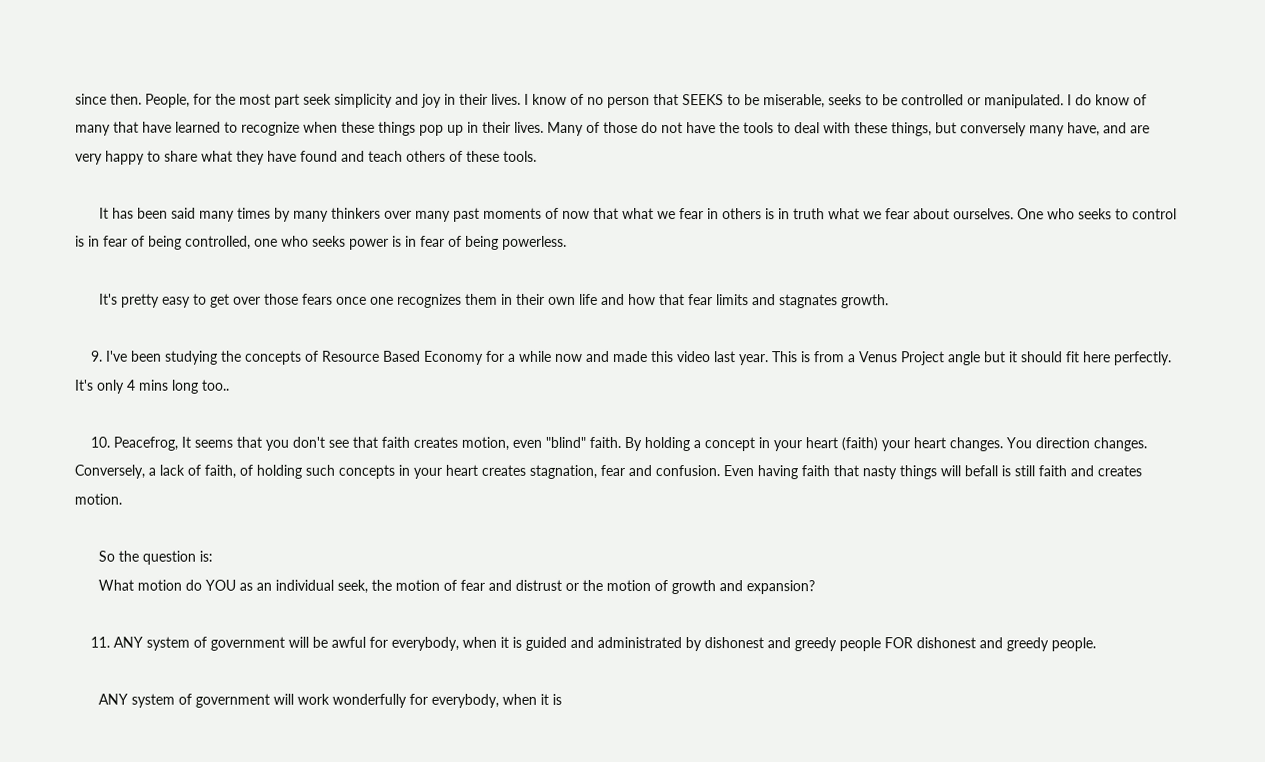since then. People, for the most part seek simplicity and joy in their lives. I know of no person that SEEKS to be miserable, seeks to be controlled or manipulated. I do know of many that have learned to recognize when these things pop up in their lives. Many of those do not have the tools to deal with these things, but conversely many have, and are very happy to share what they have found and teach others of these tools.

      It has been said many times by many thinkers over many past moments of now that what we fear in others is in truth what we fear about ourselves. One who seeks to control is in fear of being controlled, one who seeks power is in fear of being powerless.

      It's pretty easy to get over those fears once one recognizes them in their own life and how that fear limits and stagnates growth.

    9. I've been studying the concepts of Resource Based Economy for a while now and made this video last year. This is from a Venus Project angle but it should fit here perfectly. It's only 4 mins long too..

    10. Peacefrog, It seems that you don't see that faith creates motion, even "blind" faith. By holding a concept in your heart (faith) your heart changes. You direction changes. Conversely, a lack of faith, of holding such concepts in your heart creates stagnation, fear and confusion. Even having faith that nasty things will befall is still faith and creates motion.

      So the question is:
      What motion do YOU as an individual seek, the motion of fear and distrust or the motion of growth and expansion?

    11. ANY system of government will be awful for everybody, when it is guided and administrated by dishonest and greedy people FOR dishonest and greedy people.

      ANY system of government will work wonderfully for everybody, when it is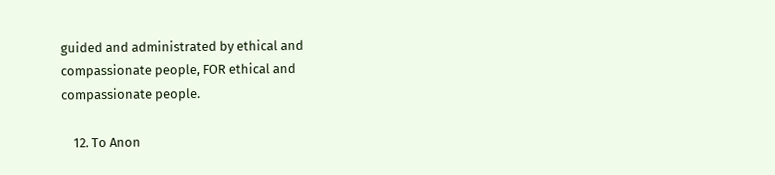guided and administrated by ethical and compassionate people, FOR ethical and compassionate people.

    12. To Anon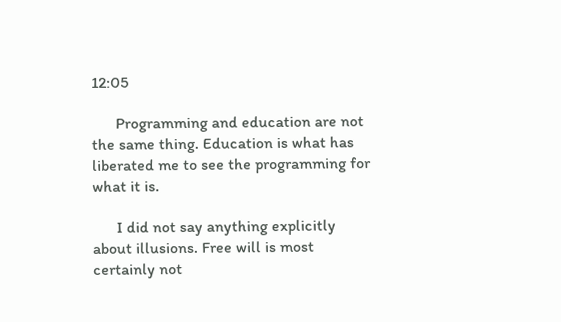12:05

      Programming and education are not the same thing. Education is what has liberated me to see the programming for what it is.

      I did not say anything explicitly about illusions. Free will is most certainly not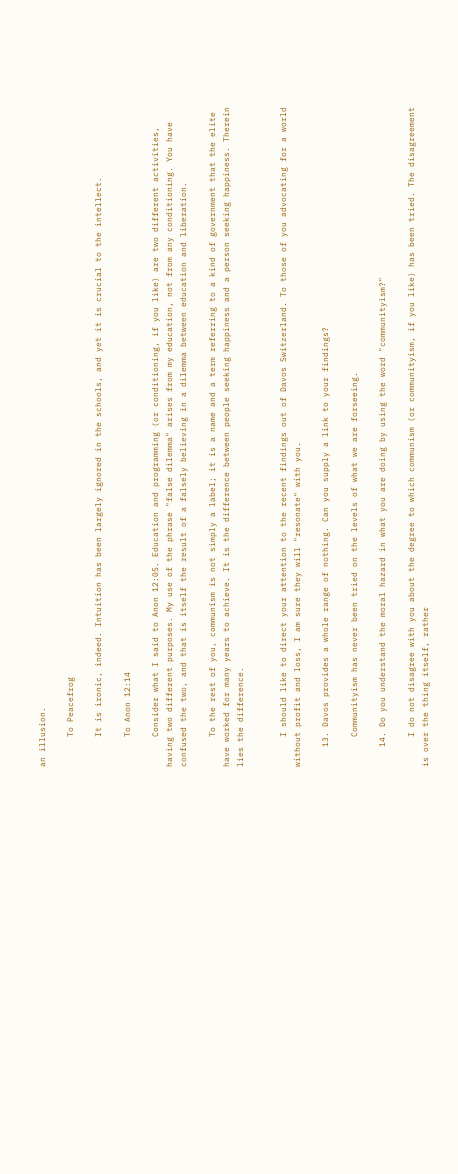an illusion.

      To Peacefrog

      It is ironic, indeed. Intuition has been largely ignored in the schools, and yet it is crucial to the intellect.

      To Anon 12:14

      Consider what I said to Anon 12:05. Education and programming (or conditioning, if you like) are two different activities, having two different purposes. My use of the phrase "false dilemma" arises from my education, not from any conditioning. You have confused the two, and that is itself the result of a falsely believing in a dilemma between education and liberation.

      To the rest of you, communism is not simply a label; it is a name and a term referring to a kind of government that the elite have worked for many years to achieve. It is the difference between people seeking happiness and a person seeking happiness. Therein lies the difference.


      I should like to direct your attention to the recent findings out of Davos Switzerland. To those of you advocating for a world without profit and loss, I am sure they will "resonate" with you.

    13. Davos provides a whole range of nothing. Can you supply a link to your findings?

      Communityism has never been tried on the levels of what we are forseeing.

    14. Do you understand the moral hazard in what you are doing by using the word "communityism?"

      I do not disagree with you about the degree to which communism (or communityism, if you like) has been tried. The disagreement is over the thing itself, rather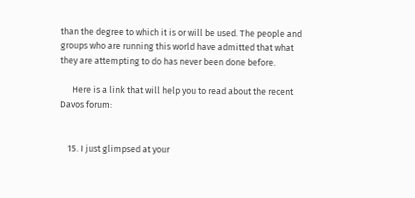than the degree to which it is or will be used. The people and groups who are running this world have admitted that what they are attempting to do has never been done before.

      Here is a link that will help you to read about the recent Davos forum:


    15. I just glimpsed at your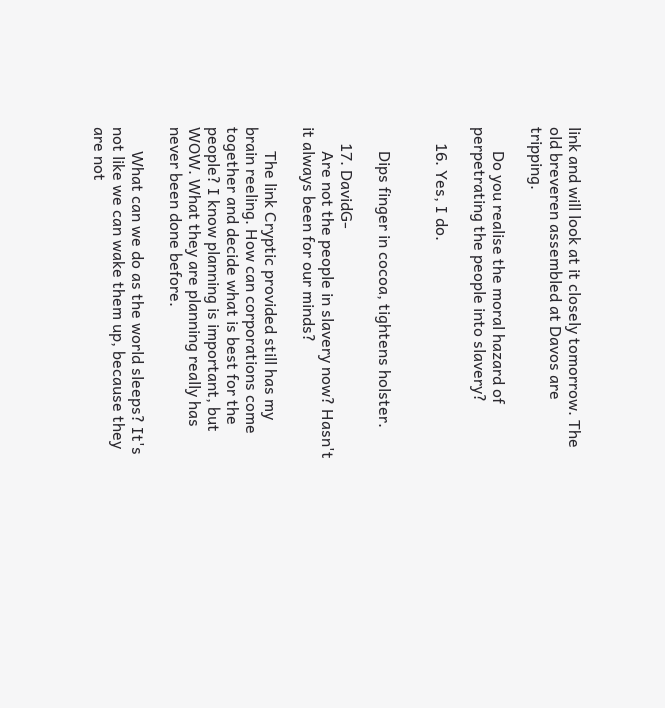link and will look at it closely tomorrow. The old breveren assembled at Davos are tripping.

      Do you realise the moral hazard of perpetrating the people into slavery?

    16. Yes, I do.


      Dips finger in cocoa, tightens holster.

    17. DavidG-
      Are not the people in slavery now? Hasn't it always been for our minds?

      The link Cryptic provided still has my brain reeling. How can corporations come together and decide what is best for the people? I know planning is important, but WOW. What they are planning really has never been done before.

      What can we do as the world sleeps? It's not like we can wake them up, because they are not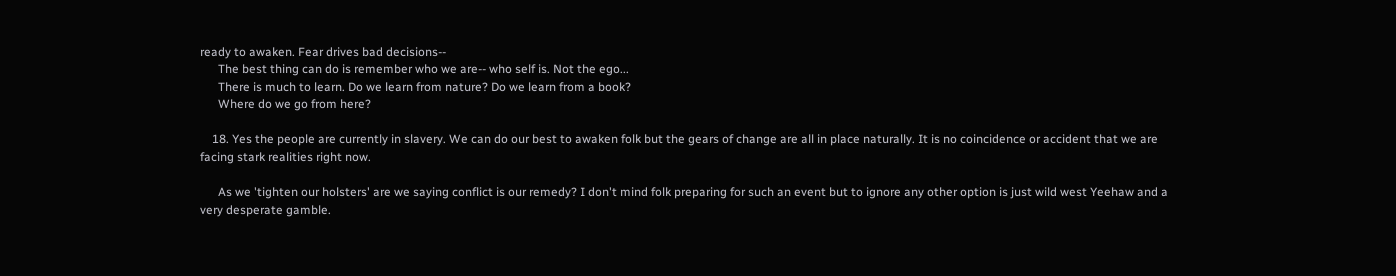ready to awaken. Fear drives bad decisions--
      The best thing can do is remember who we are-- who self is. Not the ego...
      There is much to learn. Do we learn from nature? Do we learn from a book?
      Where do we go from here?

    18. Yes the people are currently in slavery. We can do our best to awaken folk but the gears of change are all in place naturally. It is no coincidence or accident that we are facing stark realities right now.

      As we 'tighten our holsters' are we saying conflict is our remedy? I don't mind folk preparing for such an event but to ignore any other option is just wild west Yeehaw and a very desperate gamble.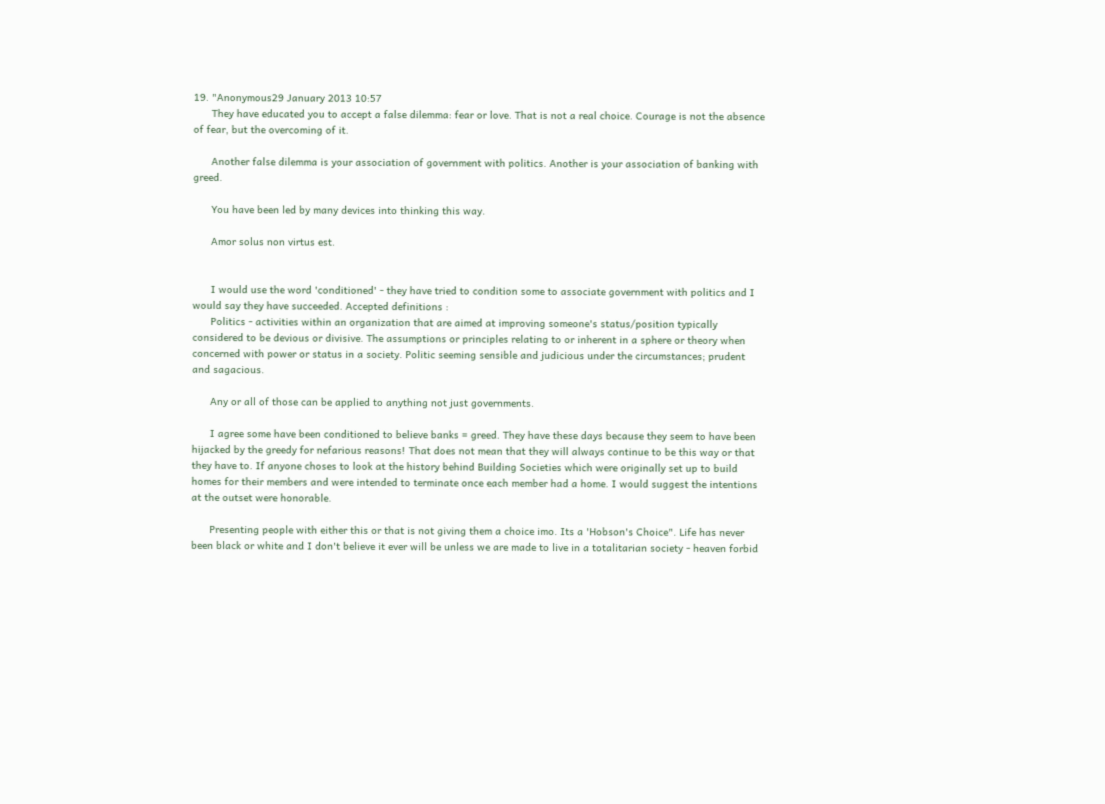19. "Anonymous29 January 2013 10:57
      They have educated you to accept a false dilemma: fear or love. That is not a real choice. Courage is not the absence of fear, but the overcoming of it.

      Another false dilemma is your association of government with politics. Another is your association of banking with greed.

      You have been led by many devices into thinking this way.

      Amor solus non virtus est.


      I would use the word 'conditioned' - they have tried to condition some to associate government with politics and I would say they have succeeded. Accepted definitions :
      Politics - activities within an organization that are aimed at improving someone's status/position typically considered to be devious or divisive. The assumptions or principles relating to or inherent in a sphere or theory when concerned with power or status in a society. Politic seeming sensible and judicious under the circumstances; prudent and sagacious.

      Any or all of those can be applied to anything not just governments.

      I agree some have been conditioned to believe banks = greed. They have these days because they seem to have been hijacked by the greedy for nefarious reasons! That does not mean that they will always continue to be this way or that they have to. If anyone choses to look at the history behind Building Societies which were originally set up to build homes for their members and were intended to terminate once each member had a home. I would suggest the intentions at the outset were honorable.

      Presenting people with either this or that is not giving them a choice imo. Its a 'Hobson's Choice". Life has never been black or white and I don't believe it ever will be unless we are made to live in a totalitarian society - heaven forbid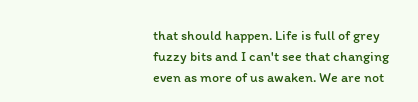that should happen. Life is full of grey fuzzy bits and I can't see that changing even as more of us awaken. We are not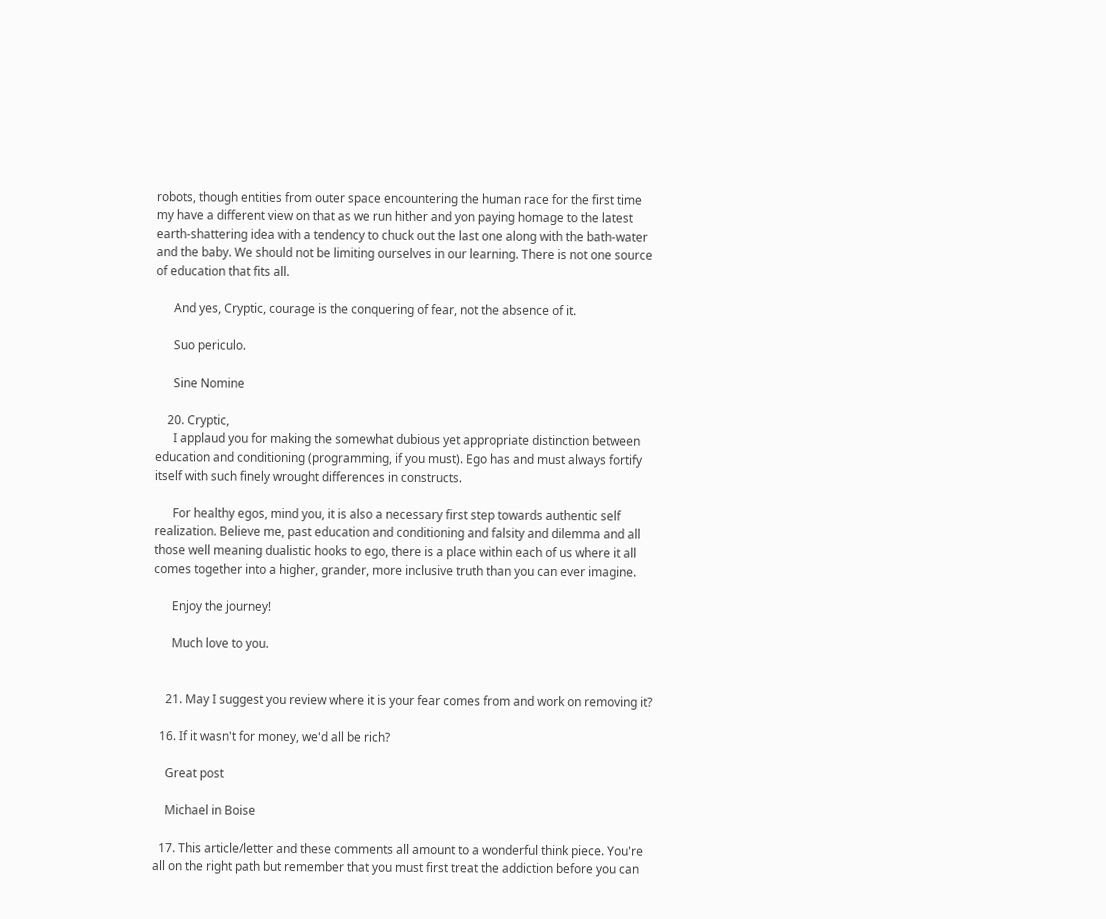robots, though entities from outer space encountering the human race for the first time my have a different view on that as we run hither and yon paying homage to the latest earth-shattering idea with a tendency to chuck out the last one along with the bath-water and the baby. We should not be limiting ourselves in our learning. There is not one source of education that fits all.

      And yes, Cryptic, courage is the conquering of fear, not the absence of it.

      Suo periculo.

      Sine Nomine

    20. Cryptic,
      I applaud you for making the somewhat dubious yet appropriate distinction between education and conditioning (programming, if you must). Ego has and must always fortify itself with such finely wrought differences in constructs.

      For healthy egos, mind you, it is also a necessary first step towards authentic self realization. Believe me, past education and conditioning and falsity and dilemma and all those well meaning dualistic hooks to ego, there is a place within each of us where it all comes together into a higher, grander, more inclusive truth than you can ever imagine.

      Enjoy the journey!

      Much love to you.


    21. May I suggest you review where it is your fear comes from and work on removing it?

  16. If it wasn't for money, we'd all be rich?

    Great post

    Michael in Boise

  17. This article/letter and these comments all amount to a wonderful think piece. You're all on the right path but remember that you must first treat the addiction before you can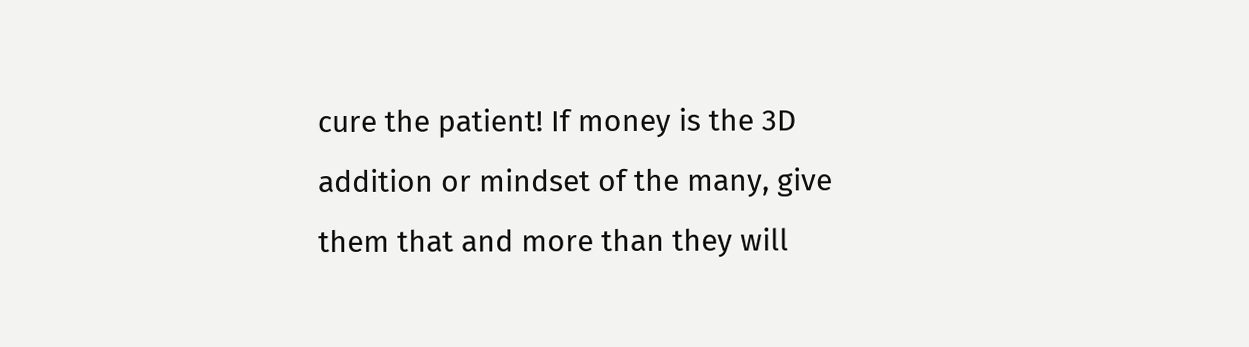cure the patient! If money is the 3D addition or mindset of the many, give them that and more than they will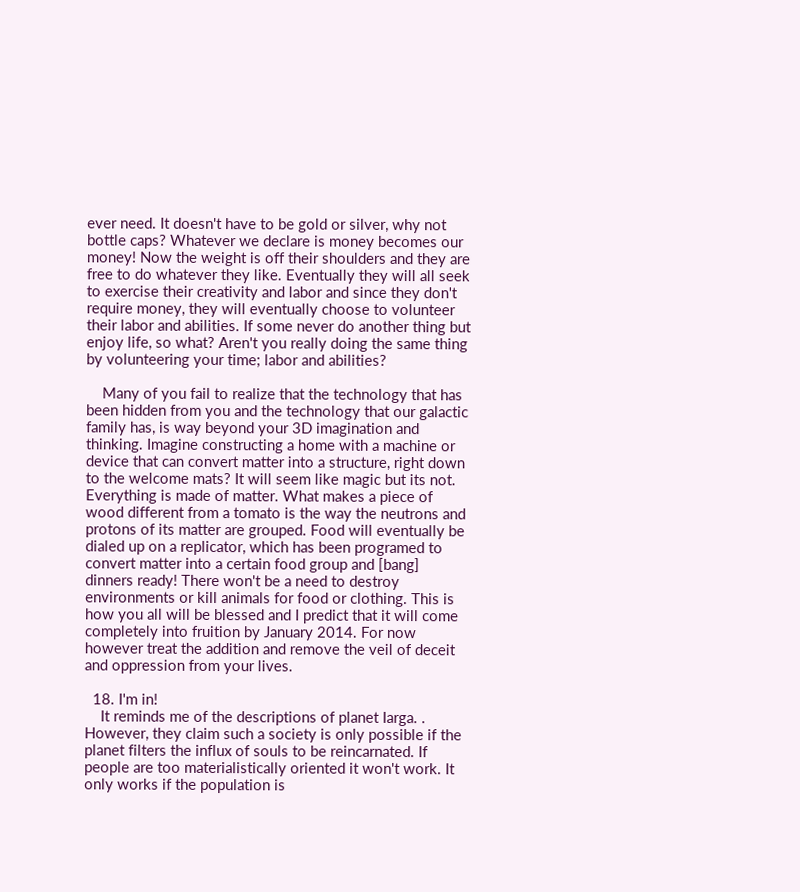ever need. It doesn't have to be gold or silver, why not bottle caps? Whatever we declare is money becomes our money! Now the weight is off their shoulders and they are free to do whatever they like. Eventually they will all seek to exercise their creativity and labor and since they don't require money, they will eventually choose to volunteer their labor and abilities. If some never do another thing but enjoy life, so what? Aren't you really doing the same thing by volunteering your time; labor and abilities?

    Many of you fail to realize that the technology that has been hidden from you and the technology that our galactic family has, is way beyond your 3D imagination and thinking. Imagine constructing a home with a machine or device that can convert matter into a structure, right down to the welcome mats? It will seem like magic but its not. Everything is made of matter. What makes a piece of wood different from a tomato is the way the neutrons and protons of its matter are grouped. Food will eventually be dialed up on a replicator, which has been programed to convert matter into a certain food group and [bang] dinners ready! There won't be a need to destroy environments or kill animals for food or clothing. This is how you all will be blessed and I predict that it will come completely into fruition by January 2014. For now however treat the addition and remove the veil of deceit and oppression from your lives.

  18. I'm in!
    It reminds me of the descriptions of planet Iarga. . However, they claim such a society is only possible if the planet filters the influx of souls to be reincarnated. If people are too materialistically oriented it won't work. It only works if the population is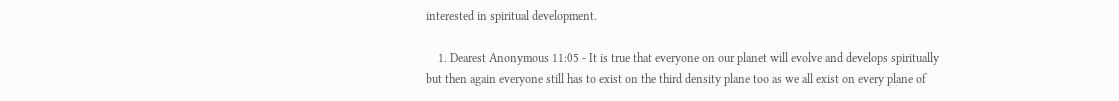interested in spiritual development.

    1. Dearest Anonymous 11:05 - It is true that everyone on our planet will evolve and develops spiritually but then again everyone still has to exist on the third density plane too as we all exist on every plane of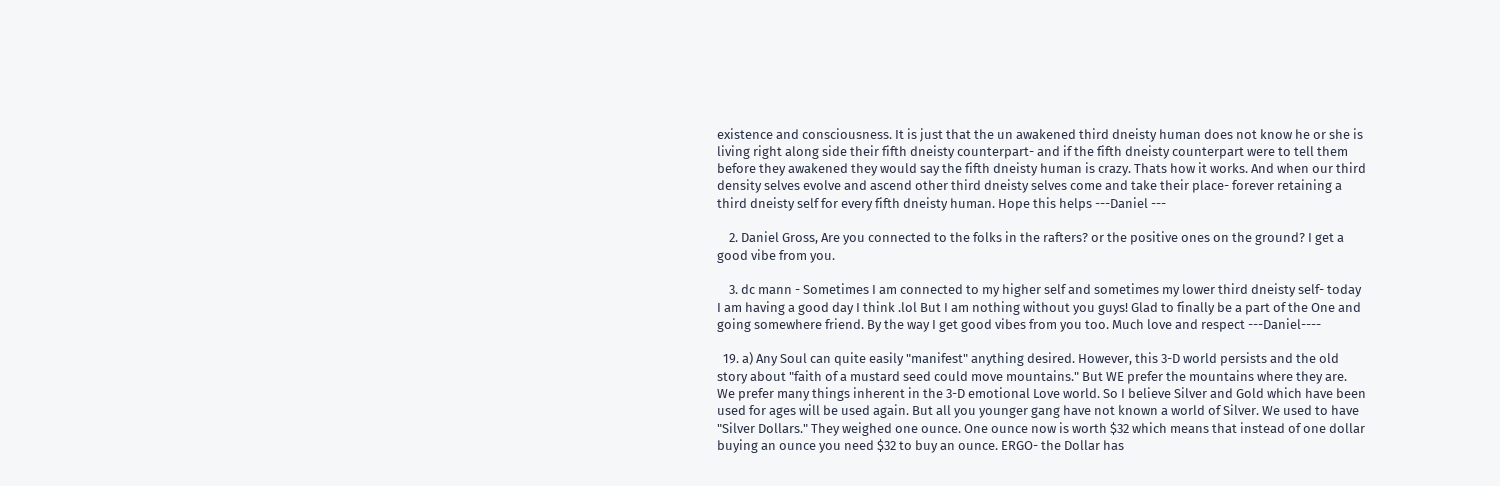existence and consciousness. It is just that the un awakened third dneisty human does not know he or she is living right along side their fifth dneisty counterpart- and if the fifth dneisty counterpart were to tell them before they awakened they would say the fifth dneisty human is crazy. Thats how it works. And when our third density selves evolve and ascend other third dneisty selves come and take their place- forever retaining a third dneisty self for every fifth dneisty human. Hope this helps ---Daniel ---

    2. Daniel Gross, Are you connected to the folks in the rafters? or the positive ones on the ground? I get a good vibe from you.

    3. dc mann - Sometimes I am connected to my higher self and sometimes my lower third dneisty self- today I am having a good day I think .lol But I am nothing without you guys! Glad to finally be a part of the One and going somewhere friend. By the way I get good vibes from you too. Much love and respect ---Daniel----

  19. a) Any Soul can quite easily "manifest" anything desired. However, this 3-D world persists and the old story about "faith of a mustard seed could move mountains." But WE prefer the mountains where they are. We prefer many things inherent in the 3-D emotional Love world. So I believe Silver and Gold which have been used for ages will be used again. But all you younger gang have not known a world of Silver. We used to have "Silver Dollars." They weighed one ounce. One ounce now is worth $32 which means that instead of one dollar buying an ounce you need $32 to buy an ounce. ERGO- the Dollar has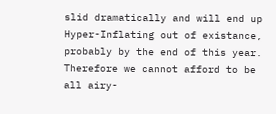slid dramatically and will end up Hyper-Inflating out of existance, probably by the end of this year. Therefore we cannot afford to be all airy-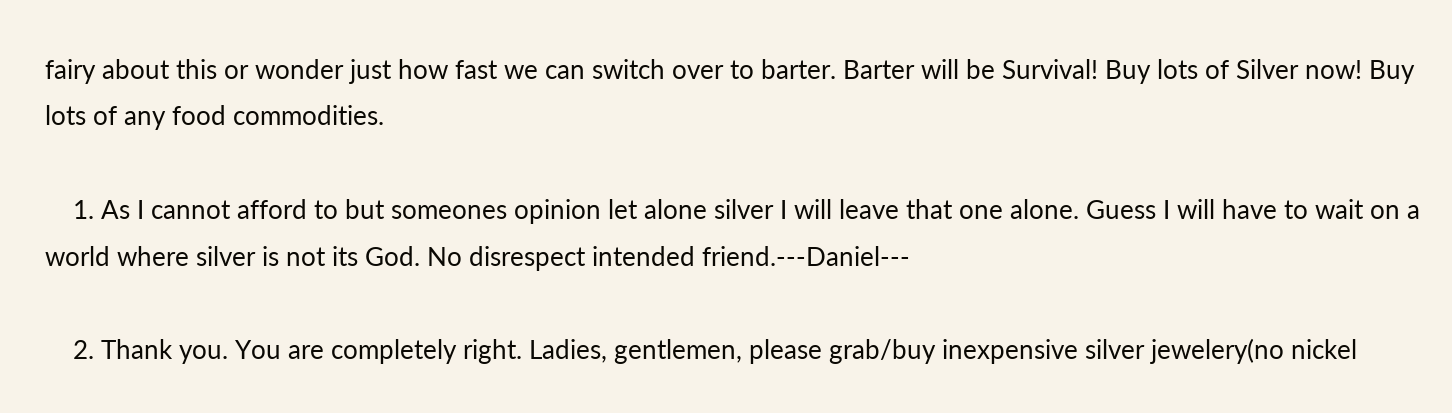fairy about this or wonder just how fast we can switch over to barter. Barter will be Survival! Buy lots of Silver now! Buy lots of any food commodities.

    1. As I cannot afford to but someones opinion let alone silver I will leave that one alone. Guess I will have to wait on a world where silver is not its God. No disrespect intended friend.---Daniel---

    2. Thank you. You are completely right. Ladies, gentlemen, please grab/buy inexpensive silver jewelery(no nickel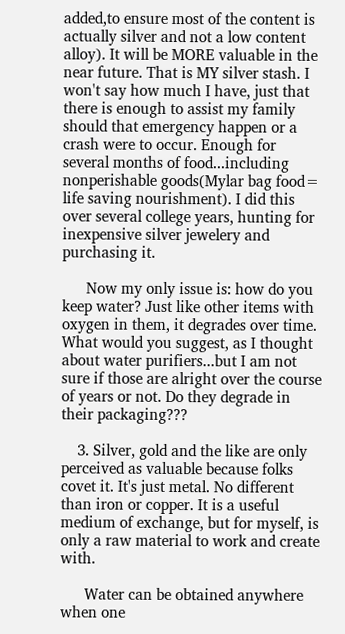added,to ensure most of the content is actually silver and not a low content alloy). It will be MORE valuable in the near future. That is MY silver stash. I won't say how much I have, just that there is enough to assist my family should that emergency happen or a crash were to occur. Enough for several months of food...including nonperishable goods(Mylar bag food= life saving nourishment). I did this over several college years, hunting for inexpensive silver jewelery and purchasing it.

      Now my only issue is: how do you keep water? Just like other items with oxygen in them, it degrades over time. What would you suggest, as I thought about water purifiers...but I am not sure if those are alright over the course of years or not. Do they degrade in their packaging???

    3. Silver, gold and the like are only perceived as valuable because folks covet it. It's just metal. No different than iron or copper. It is a useful medium of exchange, but for myself, is only a raw material to work and create with.

      Water can be obtained anywhere when one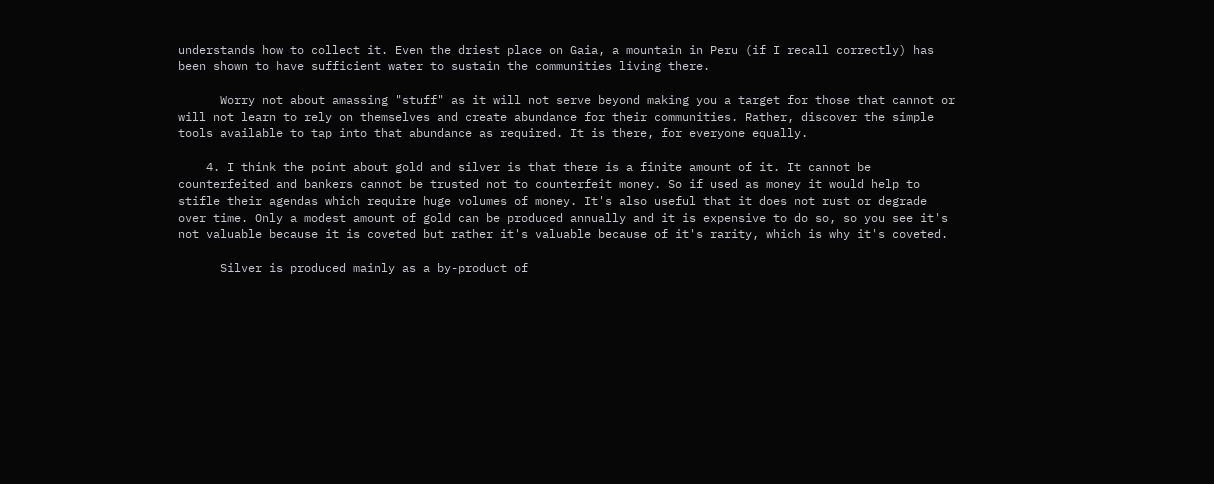understands how to collect it. Even the driest place on Gaia, a mountain in Peru (if I recall correctly) has been shown to have sufficient water to sustain the communities living there.

      Worry not about amassing "stuff" as it will not serve beyond making you a target for those that cannot or will not learn to rely on themselves and create abundance for their communities. Rather, discover the simple tools available to tap into that abundance as required. It is there, for everyone equally.

    4. I think the point about gold and silver is that there is a finite amount of it. It cannot be counterfeited and bankers cannot be trusted not to counterfeit money. So if used as money it would help to stifle their agendas which require huge volumes of money. It's also useful that it does not rust or degrade over time. Only a modest amount of gold can be produced annually and it is expensive to do so, so you see it's not valuable because it is coveted but rather it's valuable because of it's rarity, which is why it's coveted.

      Silver is produced mainly as a by-product of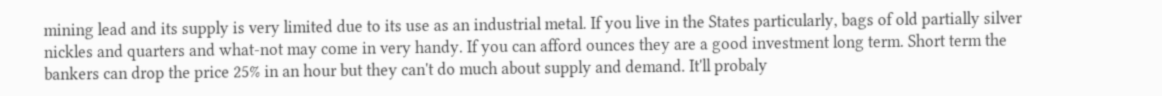mining lead and its supply is very limited due to its use as an industrial metal. If you live in the States particularly, bags of old partially silver nickles and quarters and what-not may come in very handy. If you can afford ounces they are a good investment long term. Short term the bankers can drop the price 25% in an hour but they can't do much about supply and demand. It'll probaly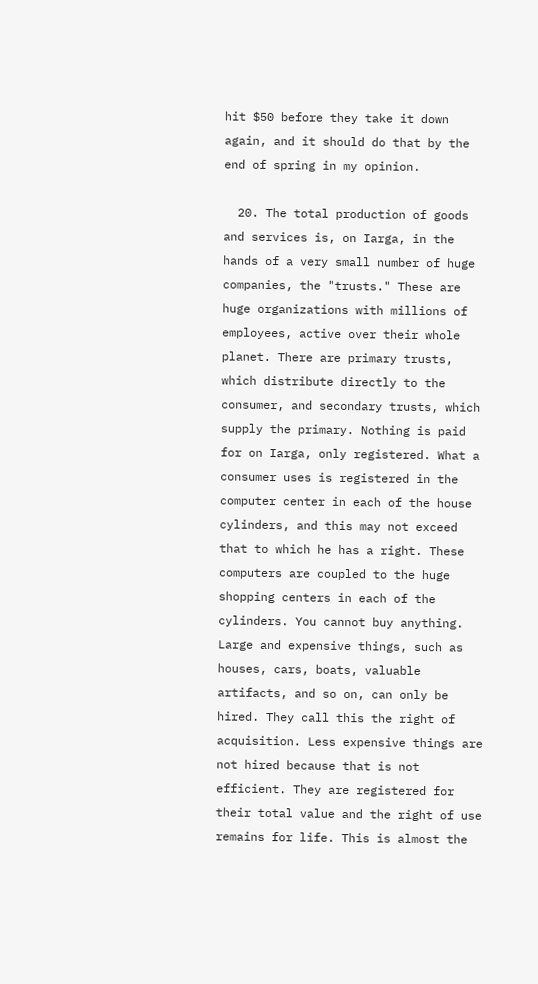hit $50 before they take it down again, and it should do that by the end of spring in my opinion.

  20. The total production of goods and services is, on Iarga, in the hands of a very small number of huge companies, the "trusts." These are huge organizations with millions of employees, active over their whole planet. There are primary trusts, which distribute directly to the consumer, and secondary trusts, which supply the primary. Nothing is paid for on Iarga, only registered. What a consumer uses is registered in the computer center in each of the house cylinders, and this may not exceed that to which he has a right. These computers are coupled to the huge shopping centers in each of the cylinders. You cannot buy anything. Large and expensive things, such as houses, cars, boats, valuable artifacts, and so on, can only be hired. They call this the right of acquisition. Less expensive things are not hired because that is not efficient. They are registered for their total value and the right of use remains for life. This is almost the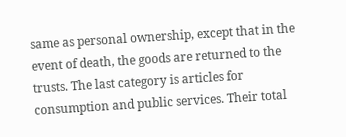same as personal ownership, except that in the event of death, the goods are returned to the trusts. The last category is articles for consumption and public services. Their total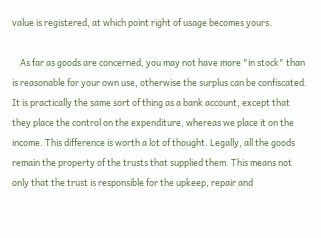value is registered, at which point right of usage becomes yours.

    As far as goods are concerned, you may not have more "in stock" than is reasonable for your own use, otherwise the surplus can be confiscated. It is practically the same sort of thing as a bank account, except that they place the control on the expenditure, whereas we place it on the income. This difference is worth a lot of thought. Legally, all the goods remain the property of the trusts that supplied them. This means not only that the trust is responsible for the upkeep, repair and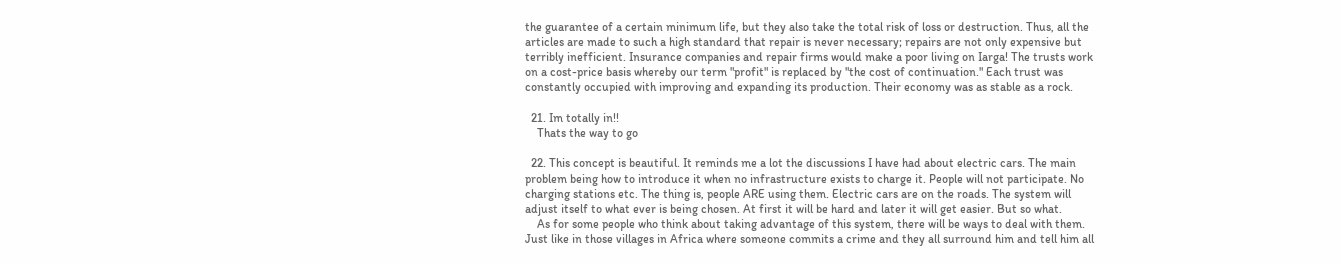the guarantee of a certain minimum life, but they also take the total risk of loss or destruction. Thus, all the articles are made to such a high standard that repair is never necessary; repairs are not only expensive but terribly inefficient. Insurance companies and repair firms would make a poor living on Iarga! The trusts work on a cost-price basis whereby our term "profit" is replaced by "the cost of continuation." Each trust was constantly occupied with improving and expanding its production. Their economy was as stable as a rock.

  21. Im totally in!!
    Thats the way to go

  22. This concept is beautiful. It reminds me a lot the discussions I have had about electric cars. The main problem being how to introduce it when no infrastructure exists to charge it. People will not participate. No charging stations etc. The thing is, people ARE using them. Electric cars are on the roads. The system will adjust itself to what ever is being chosen. At first it will be hard and later it will get easier. But so what.
    As for some people who think about taking advantage of this system, there will be ways to deal with them. Just like in those villages in Africa where someone commits a crime and they all surround him and tell him all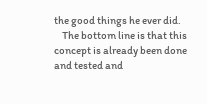the good things he ever did.
    The bottom line is that this concept is already been done and tested and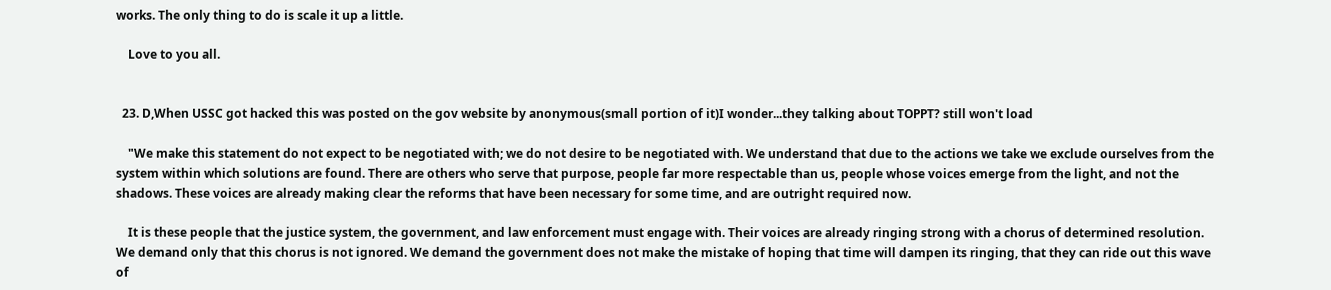works. The only thing to do is scale it up a little.

    Love to you all.


  23. D,When USSC got hacked this was posted on the gov website by anonymous(small portion of it)I wonder...they talking about TOPPT? still won't load

    "We make this statement do not expect to be negotiated with; we do not desire to be negotiated with. We understand that due to the actions we take we exclude ourselves from the system within which solutions are found. There are others who serve that purpose, people far more respectable than us, people whose voices emerge from the light, and not the shadows. These voices are already making clear the reforms that have been necessary for some time, and are outright required now.

    It is these people that the justice system, the government, and law enforcement must engage with. Their voices are already ringing strong with a chorus of determined resolution. We demand only that this chorus is not ignored. We demand the government does not make the mistake of hoping that time will dampen its ringing, that they can ride out this wave of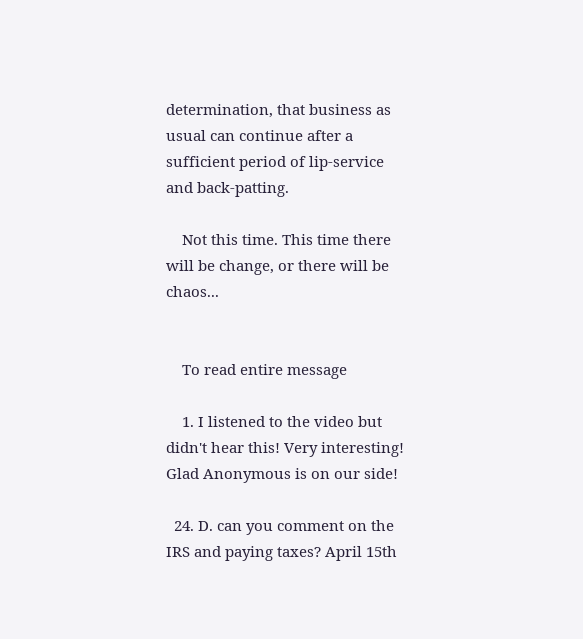determination, that business as usual can continue after a sufficient period of lip-service and back-patting.

    Not this time. This time there will be change, or there will be chaos...


    To read entire message

    1. I listened to the video but didn't hear this! Very interesting! Glad Anonymous is on our side!

  24. D. can you comment on the IRS and paying taxes? April 15th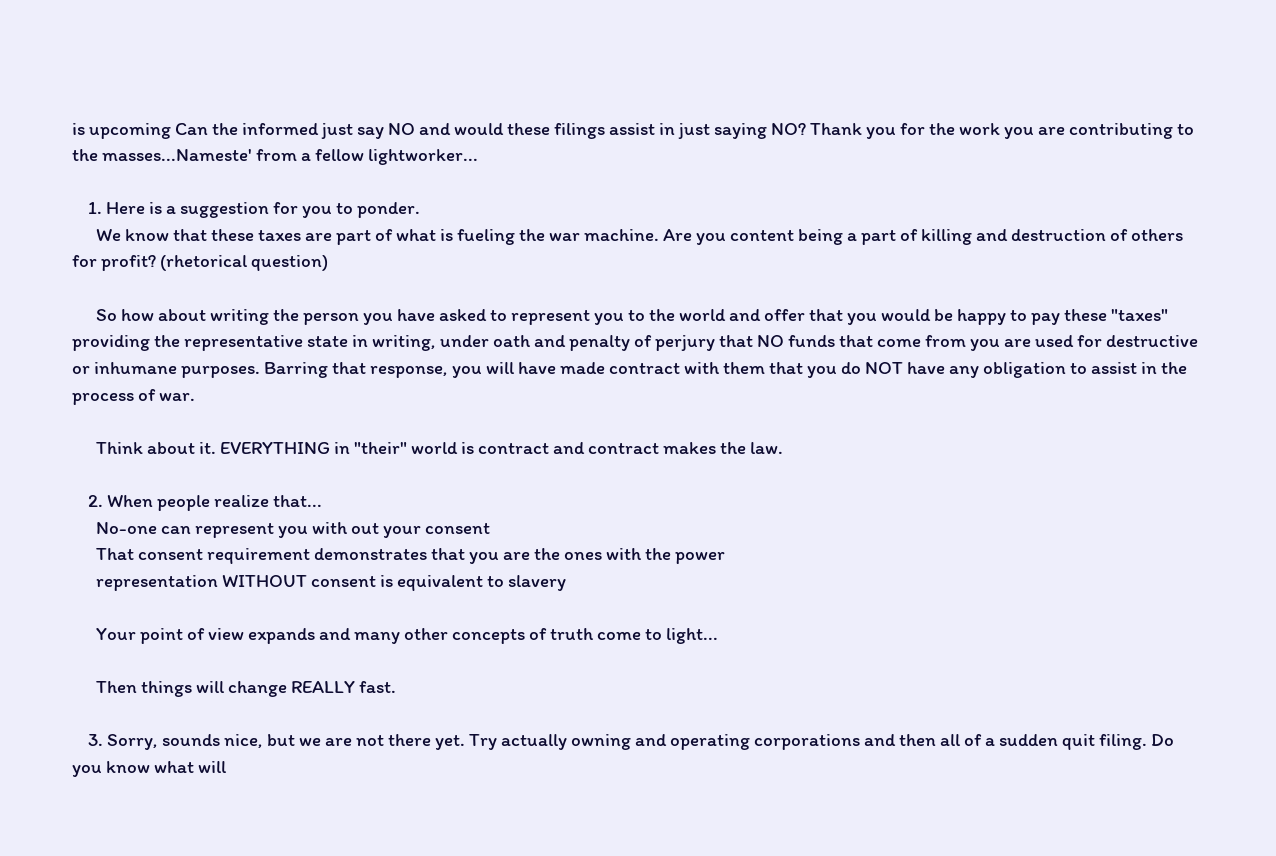is upcoming Can the informed just say NO and would these filings assist in just saying NO? Thank you for the work you are contributing to the masses...Nameste' from a fellow lightworker...

    1. Here is a suggestion for you to ponder.
      We know that these taxes are part of what is fueling the war machine. Are you content being a part of killing and destruction of others for profit? (rhetorical question)

      So how about writing the person you have asked to represent you to the world and offer that you would be happy to pay these "taxes" providing the representative state in writing, under oath and penalty of perjury that NO funds that come from you are used for destructive or inhumane purposes. Barring that response, you will have made contract with them that you do NOT have any obligation to assist in the process of war.

      Think about it. EVERYTHING in "their" world is contract and contract makes the law.

    2. When people realize that...
      No-one can represent you with out your consent
      That consent requirement demonstrates that you are the ones with the power
      representation WITHOUT consent is equivalent to slavery

      Your point of view expands and many other concepts of truth come to light...

      Then things will change REALLY fast.

    3. Sorry, sounds nice, but we are not there yet. Try actually owning and operating corporations and then all of a sudden quit filing. Do you know what will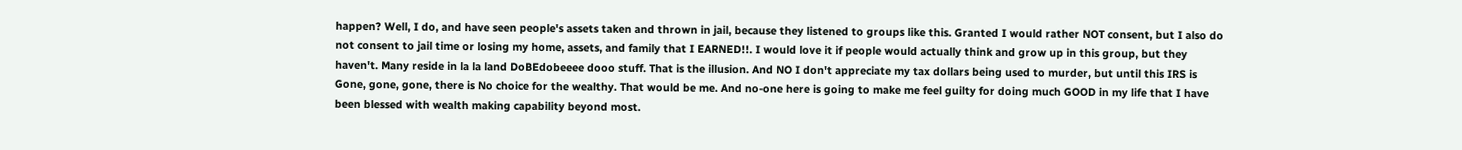happen? Well, I do, and have seen people's assets taken and thrown in jail, because they listened to groups like this. Granted I would rather NOT consent, but I also do not consent to jail time or losing my home, assets, and family that I EARNED!!. I would love it if people would actually think and grow up in this group, but they haven't. Many reside in la la land DoBEdobeeee dooo stuff. That is the illusion. And NO I don't appreciate my tax dollars being used to murder, but until this IRS is Gone, gone, gone, there is No choice for the wealthy. That would be me. And no-one here is going to make me feel guilty for doing much GOOD in my life that I have been blessed with wealth making capability beyond most.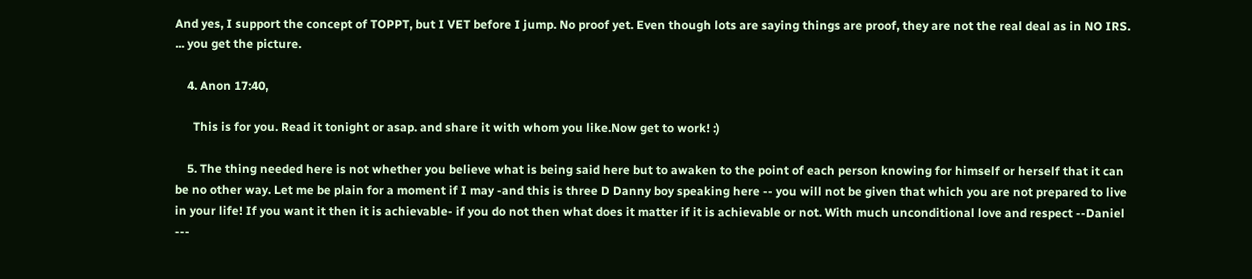And yes, I support the concept of TOPPT, but I VET before I jump. No proof yet. Even though lots are saying things are proof, they are not the real deal as in NO IRS. ... you get the picture.

    4. Anon 17:40,

      This is for you. Read it tonight or asap. and share it with whom you like.Now get to work! :)

    5. The thing needed here is not whether you believe what is being said here but to awaken to the point of each person knowing for himself or herself that it can be no other way. Let me be plain for a moment if I may -and this is three D Danny boy speaking here -- you will not be given that which you are not prepared to live in your life! If you want it then it is achievable- if you do not then what does it matter if it is achievable or not. With much unconditional love and respect --Daniel ---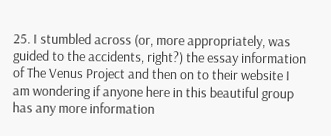25. I stumbled across (or, more appropriately, was guided to the accidents, right?) the essay information of The Venus Project and then on to their website I am wondering if anyone here in this beautiful group has any more information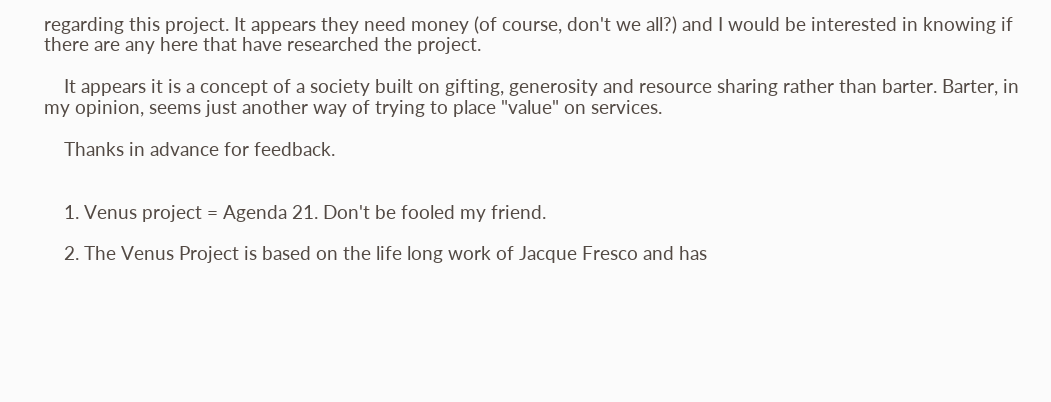regarding this project. It appears they need money (of course, don't we all?) and I would be interested in knowing if there are any here that have researched the project.

    It appears it is a concept of a society built on gifting, generosity and resource sharing rather than barter. Barter, in my opinion, seems just another way of trying to place "value" on services.

    Thanks in advance for feedback.


    1. Venus project = Agenda 21. Don't be fooled my friend.

    2. The Venus Project is based on the life long work of Jacque Fresco and has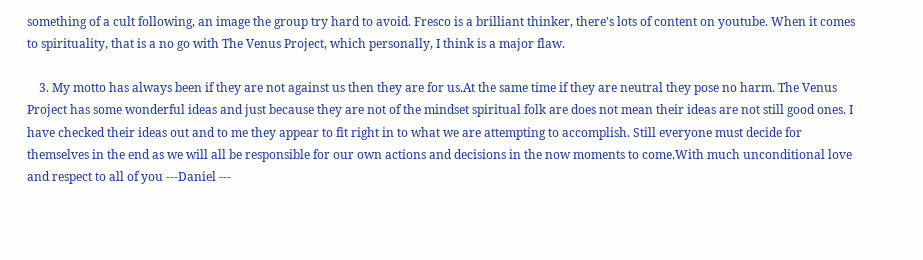something of a cult following, an image the group try hard to avoid. Fresco is a brilliant thinker, there's lots of content on youtube. When it comes to spirituality, that is a no go with The Venus Project, which personally, I think is a major flaw.

    3. My motto has always been if they are not against us then they are for us.At the same time if they are neutral they pose no harm. The Venus Project has some wonderful ideas and just because they are not of the mindset spiritual folk are does not mean their ideas are not still good ones. I have checked their ideas out and to me they appear to fit right in to what we are attempting to accomplish. Still everyone must decide for themselves in the end as we will all be responsible for our own actions and decisions in the now moments to come.With much unconditional love and respect to all of you ---Daniel ---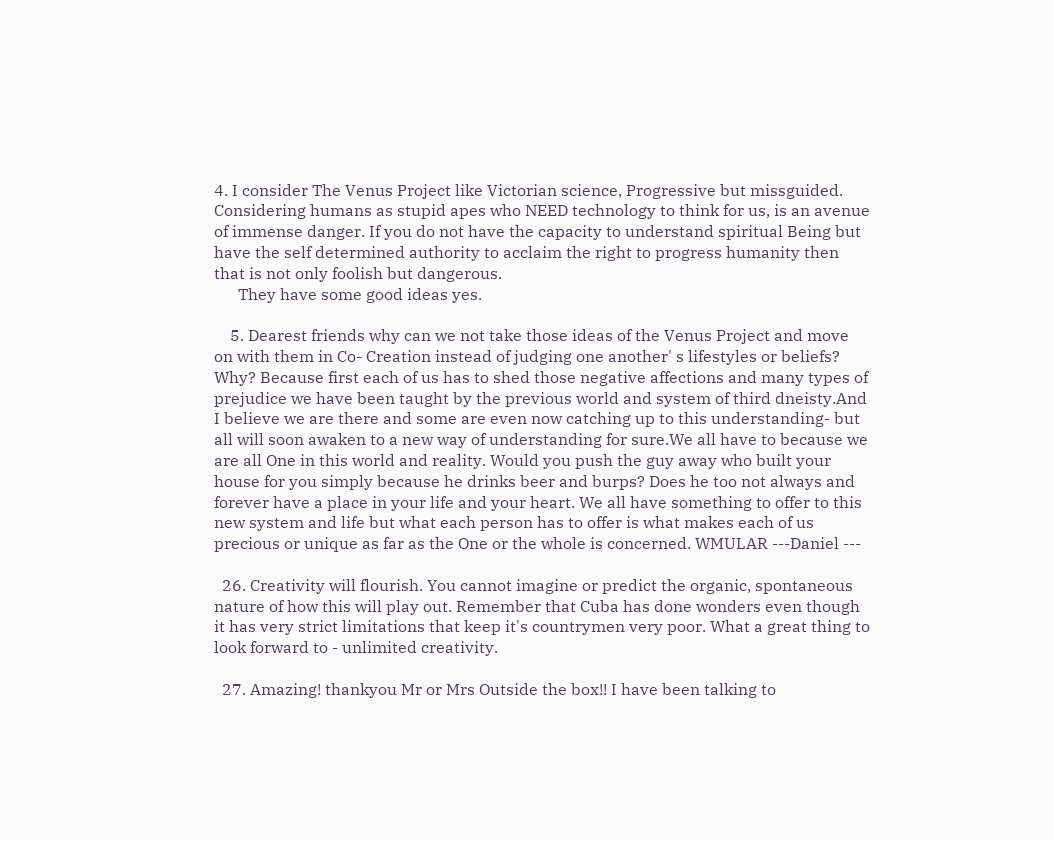4. I consider The Venus Project like Victorian science, Progressive but missguided. Considering humans as stupid apes who NEED technology to think for us, is an avenue of immense danger. If you do not have the capacity to understand spiritual Being but have the self determined authority to acclaim the right to progress humanity then that is not only foolish but dangerous.
      They have some good ideas yes.

    5. Dearest friends why can we not take those ideas of the Venus Project and move on with them in Co- Creation instead of judging one another' s lifestyles or beliefs? Why? Because first each of us has to shed those negative affections and many types of prejudice we have been taught by the previous world and system of third dneisty.And I believe we are there and some are even now catching up to this understanding- but all will soon awaken to a new way of understanding for sure.We all have to because we are all One in this world and reality. Would you push the guy away who built your house for you simply because he drinks beer and burps? Does he too not always and forever have a place in your life and your heart. We all have something to offer to this new system and life but what each person has to offer is what makes each of us precious or unique as far as the One or the whole is concerned. WMULAR ---Daniel ---

  26. Creativity will flourish. You cannot imagine or predict the organic, spontaneous nature of how this will play out. Remember that Cuba has done wonders even though it has very strict limitations that keep it's countrymen very poor. What a great thing to look forward to - unlimited creativity.

  27. Amazing! thankyou Mr or Mrs Outside the box!! I have been talking to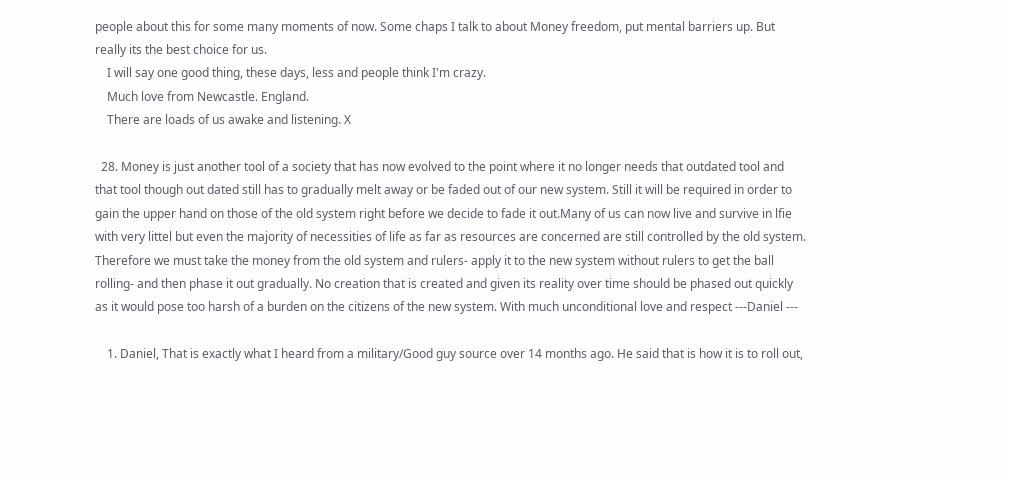people about this for some many moments of now. Some chaps I talk to about Money freedom, put mental barriers up. But really its the best choice for us.
    I will say one good thing, these days, less and people think I'm crazy.
    Much love from Newcastle. England.
    There are loads of us awake and listening. X

  28. Money is just another tool of a society that has now evolved to the point where it no longer needs that outdated tool and that tool though out dated still has to gradually melt away or be faded out of our new system. Still it will be required in order to gain the upper hand on those of the old system right before we decide to fade it out.Many of us can now live and survive in lfie with very littel but even the majority of necessities of life as far as resources are concerned are still controlled by the old system. Therefore we must take the money from the old system and rulers- apply it to the new system without rulers to get the ball rolling- and then phase it out gradually. No creation that is created and given its reality over time should be phased out quickly as it would pose too harsh of a burden on the citizens of the new system. With much unconditional love and respect ---Daniel ---

    1. Daniel, That is exactly what I heard from a military/Good guy source over 14 months ago. He said that is how it is to roll out,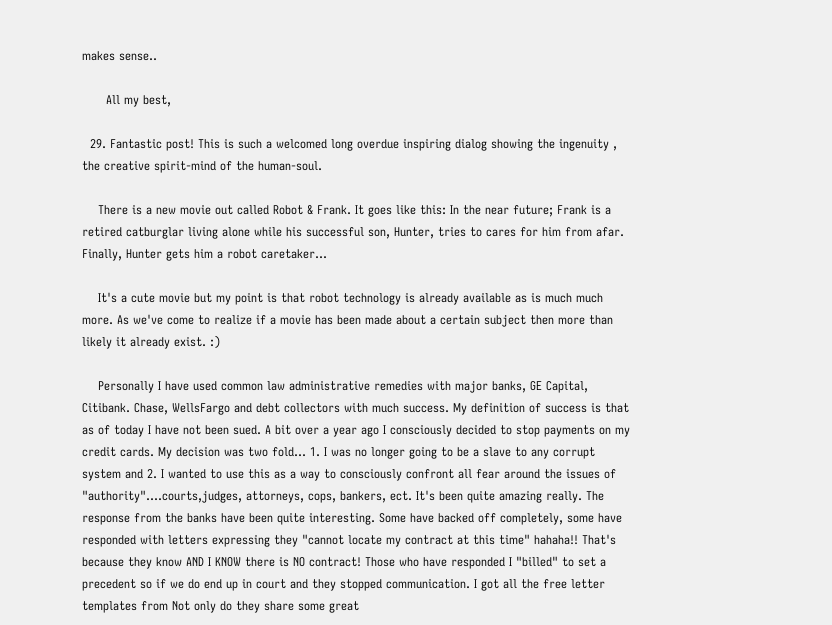makes sense..

      All my best,

  29. Fantastic post! This is such a welcomed long overdue inspiring dialog showing the ingenuity , the creative spirit-mind of the human-soul.

    There is a new movie out called Robot & Frank. It goes like this: In the near future; Frank is a retired catburglar living alone while his successful son, Hunter, tries to cares for him from afar. Finally, Hunter gets him a robot caretaker...

    It's a cute movie but my point is that robot technology is already available as is much much more. As we've come to realize if a movie has been made about a certain subject then more than likely it already exist. :)

    Personally I have used common law administrative remedies with major banks, GE Capital, Citibank. Chase, WellsFargo and debt collectors with much success. My definition of success is that as of today I have not been sued. A bit over a year ago I consciously decided to stop payments on my credit cards. My decision was two fold... 1. I was no longer going to be a slave to any corrupt system and 2. I wanted to use this as a way to consciously confront all fear around the issues of "authority"....courts,judges, attorneys, cops, bankers, ect. It's been quite amazing really. The response from the banks have been quite interesting. Some have backed off completely, some have responded with letters expressing they "cannot locate my contract at this time" hahaha!! That's because they know AND I KNOW there is NO contract! Those who have responded I "billed" to set a precedent so if we do end up in court and they stopped communication. I got all the free letter templates from Not only do they share some great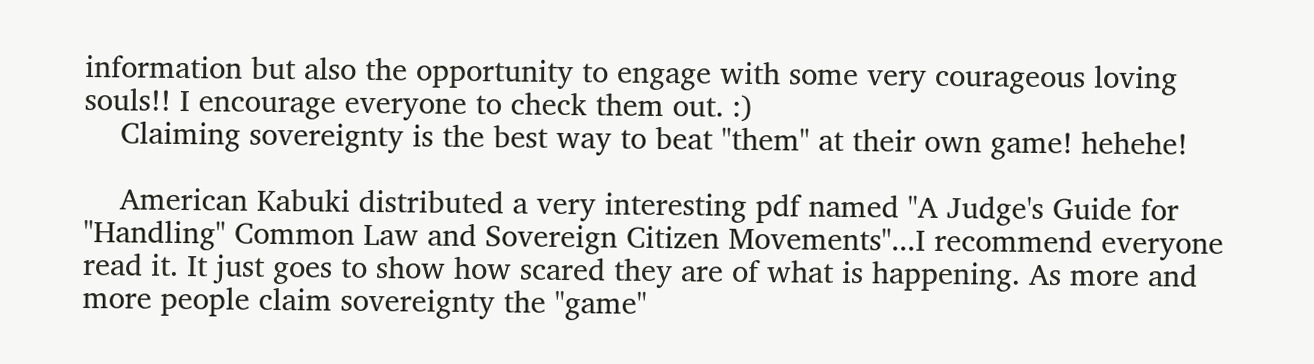information but also the opportunity to engage with some very courageous loving souls!! I encourage everyone to check them out. :)
    Claiming sovereignty is the best way to beat "them" at their own game! hehehe!

    American Kabuki distributed a very interesting pdf named "A Judge's Guide for "Handling" Common Law and Sovereign Citizen Movements"...I recommend everyone read it. It just goes to show how scared they are of what is happening. As more and more people claim sovereignty the "game"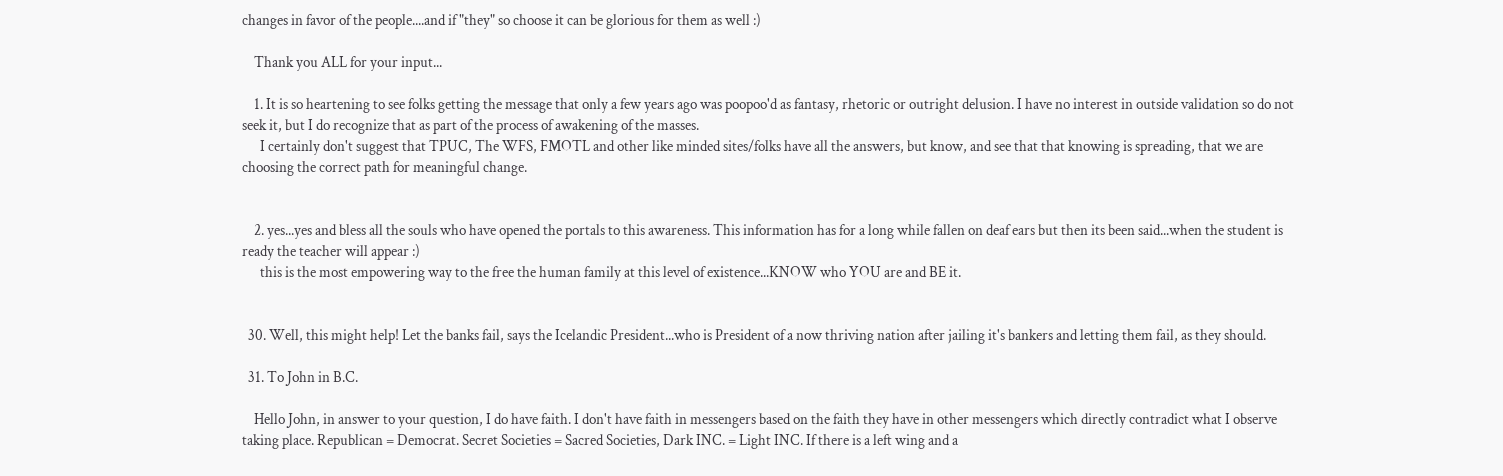changes in favor of the people....and if "they" so choose it can be glorious for them as well :)

    Thank you ALL for your input...

    1. It is so heartening to see folks getting the message that only a few years ago was poopoo'd as fantasy, rhetoric or outright delusion. I have no interest in outside validation so do not seek it, but I do recognize that as part of the process of awakening of the masses.
      I certainly don't suggest that TPUC, The WFS, FMOTL and other like minded sites/folks have all the answers, but know, and see that that knowing is spreading, that we are choosing the correct path for meaningful change.


    2. yes...yes and bless all the souls who have opened the portals to this awareness. This information has for a long while fallen on deaf ears but then its been said...when the student is ready the teacher will appear :)
      this is the most empowering way to the free the human family at this level of existence...KNOW who YOU are and BE it.


  30. Well, this might help! Let the banks fail, says the Icelandic President...who is President of a now thriving nation after jailing it's bankers and letting them fail, as they should.

  31. To John in B.C.

    Hello John, in answer to your question, I do have faith. I don't have faith in messengers based on the faith they have in other messengers which directly contradict what I observe taking place. Republican = Democrat. Secret Societies = Sacred Societies, Dark INC. = Light INC. If there is a left wing and a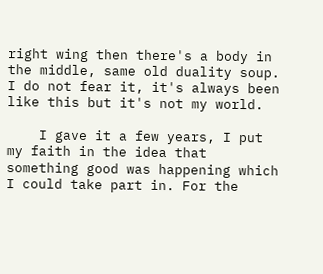right wing then there's a body in the middle, same old duality soup. I do not fear it, it's always been like this but it's not my world.

    I gave it a few years, I put my faith in the idea that something good was happening which I could take part in. For the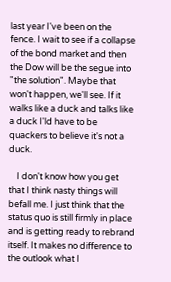last year I've been on the fence. I wait to see if a collapse of the bond market and then the Dow will be the segue into "the solution". Maybe that won't happen, we'll see. If it walks like a duck and talks like a duck I'ld have to be quackers to believe it's not a duck.

    I don't know how you get that I think nasty things will befall me. I just think that the status quo is still firmly in place and is getting ready to rebrand itself. It makes no difference to the outlook what I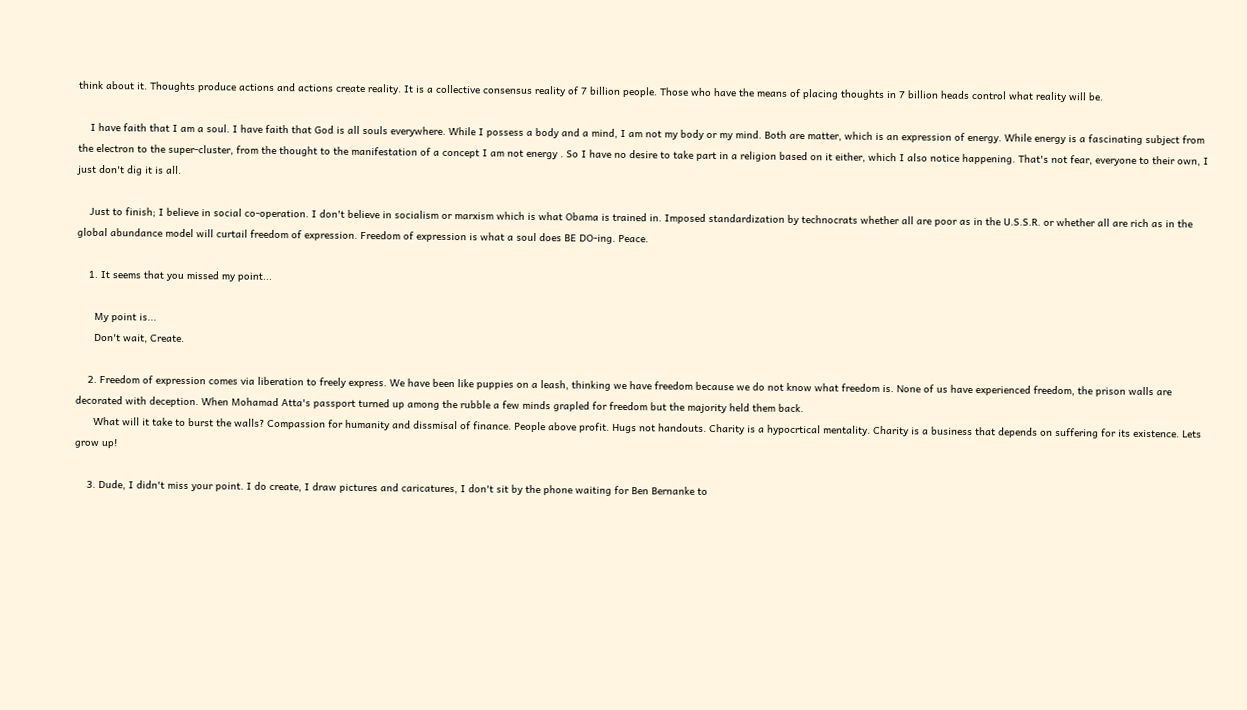think about it. Thoughts produce actions and actions create reality. It is a collective consensus reality of 7 billion people. Those who have the means of placing thoughts in 7 billion heads control what reality will be.

    I have faith that I am a soul. I have faith that God is all souls everywhere. While I possess a body and a mind, I am not my body or my mind. Both are matter, which is an expression of energy. While energy is a fascinating subject from the electron to the super-cluster, from the thought to the manifestation of a concept I am not energy . So I have no desire to take part in a religion based on it either, which I also notice happening. That's not fear, everyone to their own, I just don't dig it is all.

    Just to finish; I believe in social co-operation. I don't believe in socialism or marxism which is what Obama is trained in. Imposed standardization by technocrats whether all are poor as in the U.S.S.R. or whether all are rich as in the global abundance model will curtail freedom of expression. Freedom of expression is what a soul does BE DO-ing. Peace.

    1. It seems that you missed my point...

      My point is...
      Don't wait, Create.

    2. Freedom of expression comes via liberation to freely express. We have been like puppies on a leash, thinking we have freedom because we do not know what freedom is. None of us have experienced freedom, the prison walls are decorated with deception. When Mohamad Atta's passport turned up among the rubble a few minds grapled for freedom but the majority held them back.
      What will it take to burst the walls? Compassion for humanity and dissmisal of finance. People above profit. Hugs not handouts. Charity is a hypocrtical mentality. Charity is a business that depends on suffering for its existence. Lets grow up!

    3. Dude, I didn't miss your point. I do create, I draw pictures and caricatures, I don't sit by the phone waiting for Ben Bernanke to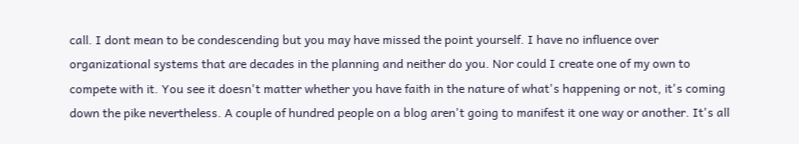call. I dont mean to be condescending but you may have missed the point yourself. I have no influence over organizational systems that are decades in the planning and neither do you. Nor could I create one of my own to compete with it. You see it doesn't matter whether you have faith in the nature of what's happening or not, it's coming down the pike nevertheless. A couple of hundred people on a blog aren't going to manifest it one way or another. It's all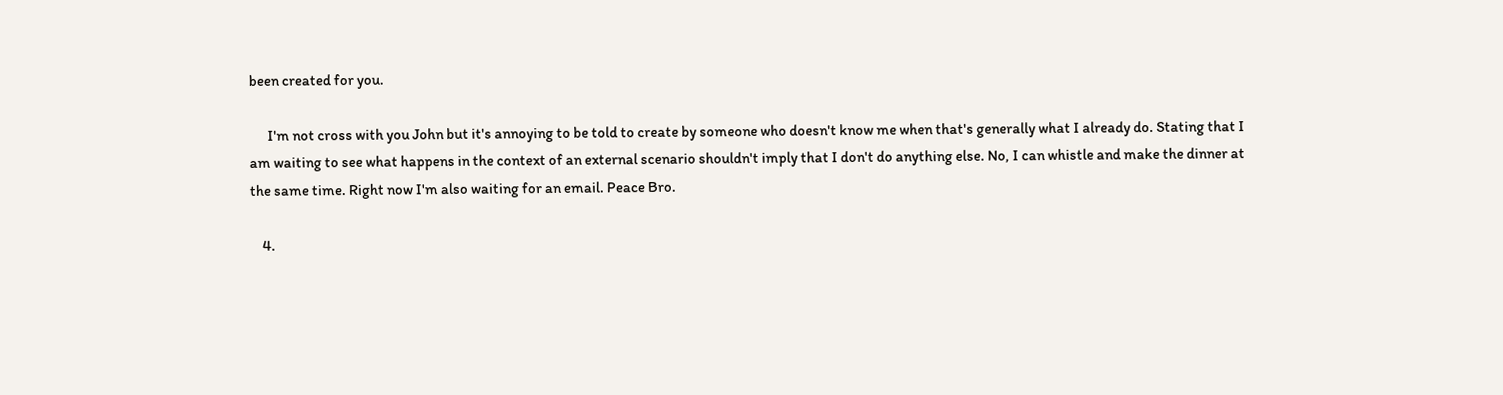been created for you.

      I'm not cross with you John but it's annoying to be told to create by someone who doesn't know me when that's generally what I already do. Stating that I am waiting to see what happens in the context of an external scenario shouldn't imply that I don't do anything else. No, I can whistle and make the dinner at the same time. Right now I'm also waiting for an email. Peace Bro.

    4.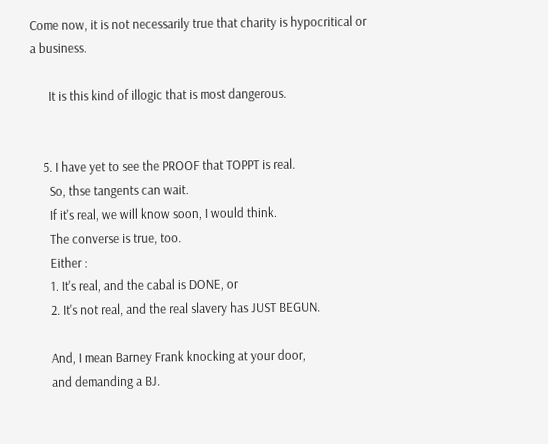Come now, it is not necessarily true that charity is hypocritical or a business.

      It is this kind of illogic that is most dangerous.


    5. I have yet to see the PROOF that TOPPT is real.
      So, thse tangents can wait.
      If it's real, we will know soon, I would think.
      The converse is true, too.
      Either :
      1. It's real, and the cabal is DONE, or
      2. It's not real, and the real slavery has JUST BEGUN.

      And, I mean Barney Frank knocking at your door,
      and demanding a BJ.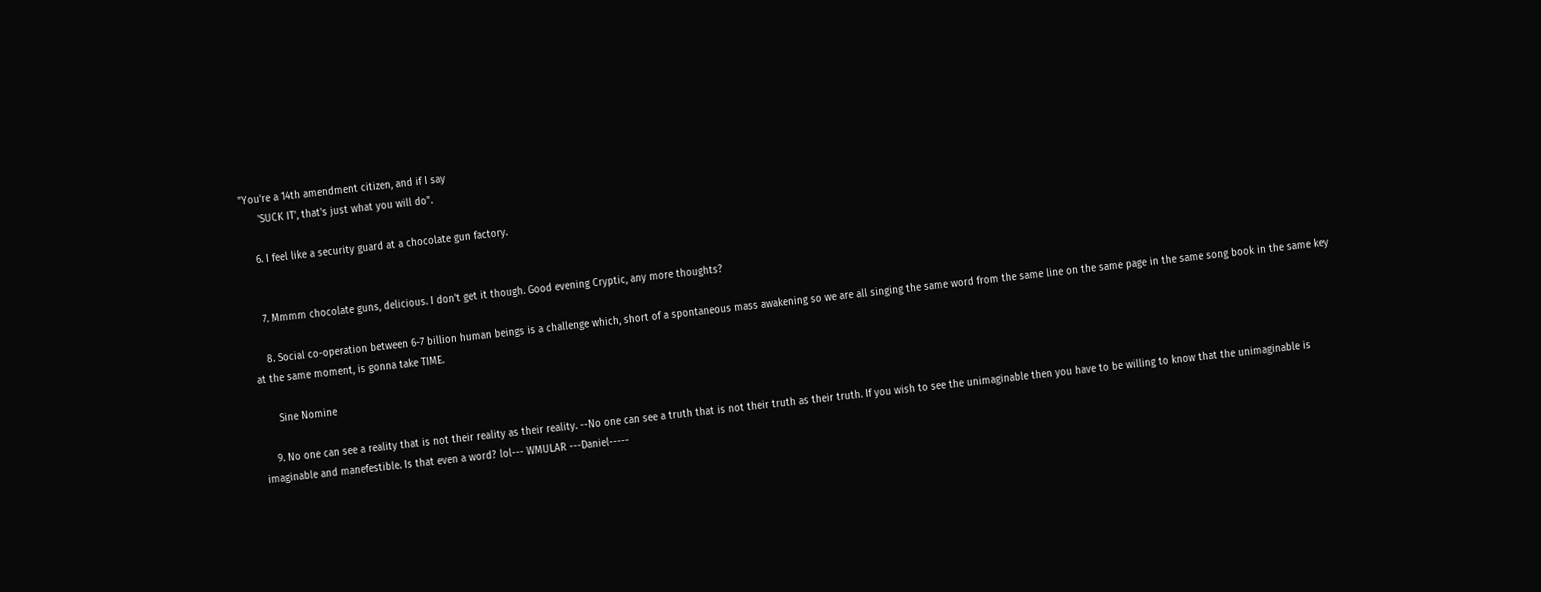"You're a 14th amendment citizen, and if I say
      'SUCK IT', that's just what you will do".

    6. I feel like a security guard at a chocolate gun factory.


    7. Mmmm chocolate guns, delicious. I don't get it though. Good evening Cryptic, any more thoughts?

    8. Social co-operation between 6-7 billion human beings is a challenge which, short of a spontaneous mass awakening so we are all singing the same word from the same line on the same page in the same song book in the same key at the same moment, is gonna take TIME.

      Sine Nomine

    9. No one can see a reality that is not their reality as their reality. --No one can see a truth that is not their truth as their truth. If you wish to see the unimaginable then you have to be willing to know that the unimaginable is imaginable and manefestible. Is that even a word? lol--- WMULAR ---Daniel-----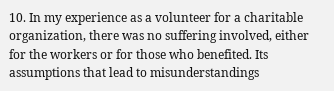10. In my experience as a volunteer for a charitable organization, there was no suffering involved, either for the workers or for those who benefited. Its assumptions that lead to misunderstandings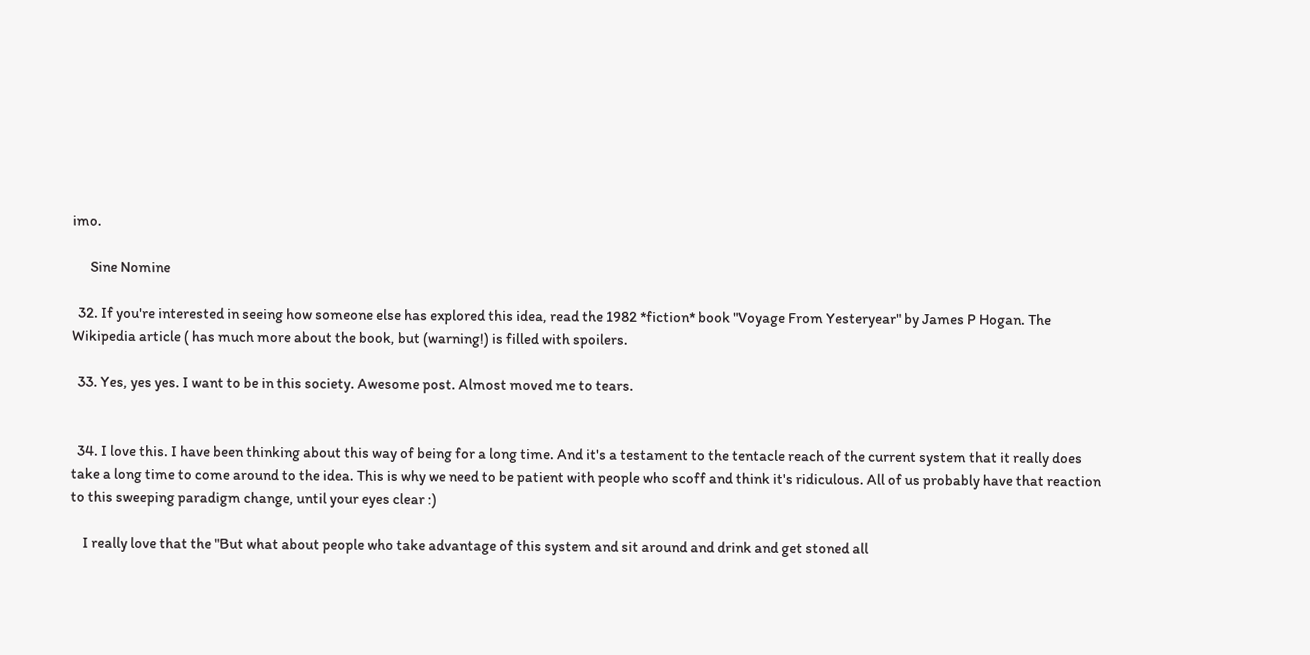imo.

      Sine Nomine

  32. If you're interested in seeing how someone else has explored this idea, read the 1982 *fiction* book "Voyage From Yesteryear" by James P Hogan. The Wikipedia article ( has much more about the book, but (warning!) is filled with spoilers.

  33. Yes, yes yes. I want to be in this society. Awesome post. Almost moved me to tears.


  34. I love this. I have been thinking about this way of being for a long time. And it's a testament to the tentacle reach of the current system that it really does take a long time to come around to the idea. This is why we need to be patient with people who scoff and think it's ridiculous. All of us probably have that reaction to this sweeping paradigm change, until your eyes clear :)

    I really love that the "But what about people who take advantage of this system and sit around and drink and get stoned all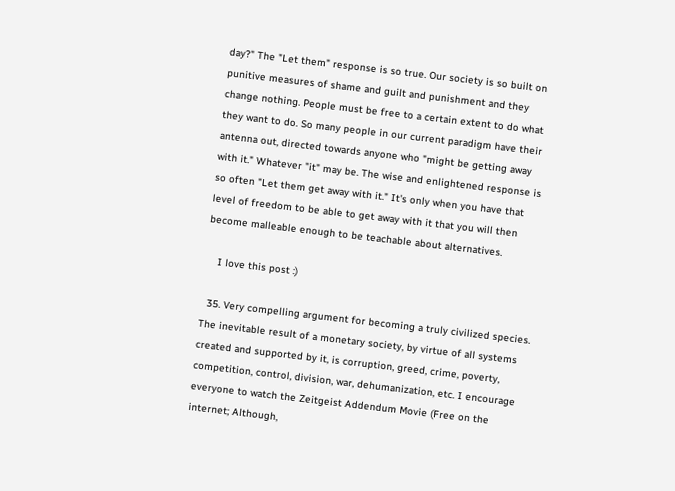day?" The "Let them" response is so true. Our society is so built on punitive measures of shame and guilt and punishment and they change nothing. People must be free to a certain extent to do what they want to do. So many people in our current paradigm have their antenna out, directed towards anyone who "might be getting away with it." Whatever "it" may be. The wise and enlightened response is so often "Let them get away with it." It's only when you have that level of freedom to be able to get away with it that you will then become malleable enough to be teachable about alternatives.

    I love this post :)

  35. Very compelling argument for becoming a truly civilized species. The inevitable result of a monetary society, by virtue of all systems created and supported by it, is corruption, greed, crime, poverty, competition, control, division, war, dehumanization, etc. I encourage everyone to watch the Zeitgeist Addendum Movie (Free on the internet; Although,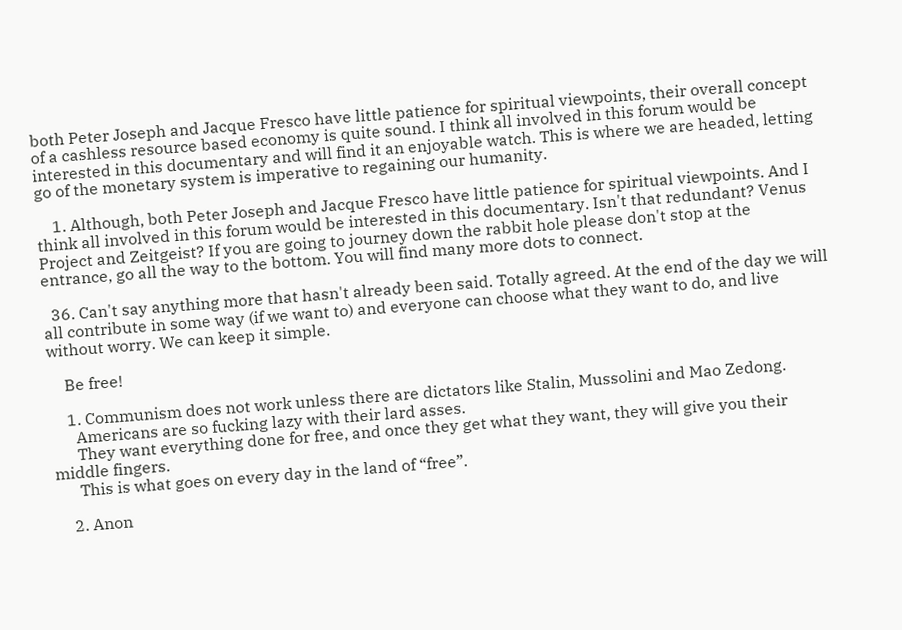both Peter Joseph and Jacque Fresco have little patience for spiritual viewpoints, their overall concept of a cashless resource based economy is quite sound. I think all involved in this forum would be interested in this documentary and will find it an enjoyable watch. This is where we are headed, letting go of the monetary system is imperative to regaining our humanity.

    1. Although, both Peter Joseph and Jacque Fresco have little patience for spiritual viewpoints. And I think all involved in this forum would be interested in this documentary. Isn't that redundant? Venus Project and Zeitgeist? If you are going to journey down the rabbit hole please don't stop at the entrance, go all the way to the bottom. You will find many more dots to connect.

  36. Can't say anything more that hasn't already been said. Totally agreed. At the end of the day we will all contribute in some way (if we want to) and everyone can choose what they want to do, and live without worry. We can keep it simple.

    Be free!

    1. Communism does not work unless there are dictators like Stalin, Mussolini and Mao Zedong.
      Americans are so fucking lazy with their lard asses.
      They want everything done for free, and once they get what they want, they will give you their middle fingers.
      This is what goes on every day in the land of “free”.

    2. Anon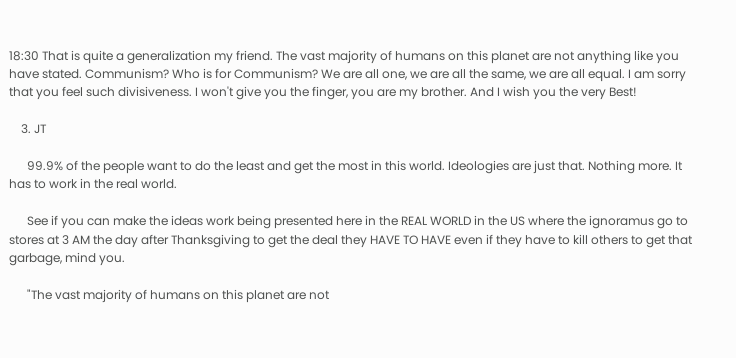18:30 That is quite a generalization my friend. The vast majority of humans on this planet are not anything like you have stated. Communism? Who is for Communism? We are all one, we are all the same, we are all equal. I am sorry that you feel such divisiveness. I won't give you the finger, you are my brother. And I wish you the very Best!

    3. JT

      99.9% of the people want to do the least and get the most in this world. Ideologies are just that. Nothing more. It has to work in the real world.

      See if you can make the ideas work being presented here in the REAL WORLD in the US where the ignoramus go to stores at 3 AM the day after Thanksgiving to get the deal they HAVE TO HAVE even if they have to kill others to get that garbage, mind you.

      "The vast majority of humans on this planet are not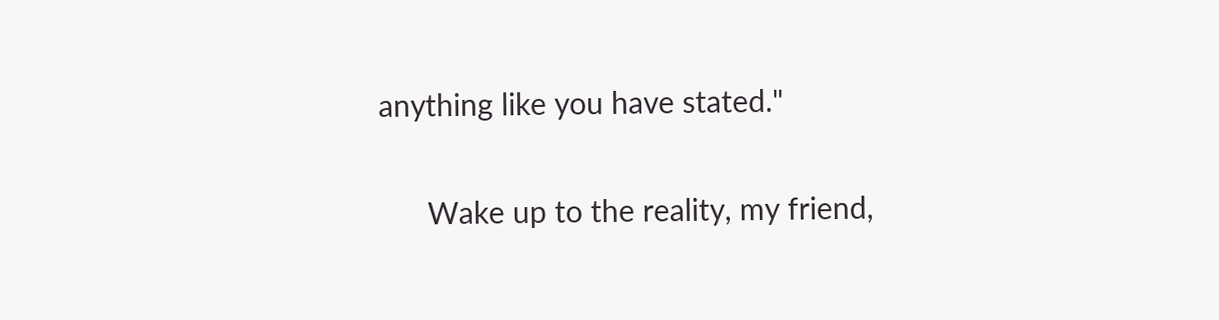anything like you have stated."

      Wake up to the reality, my friend,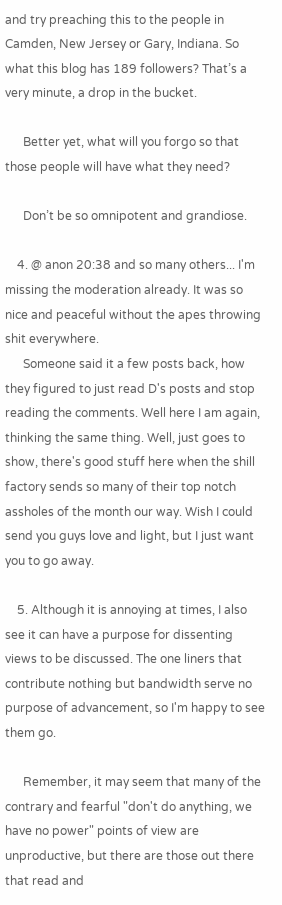and try preaching this to the people in Camden, New Jersey or Gary, Indiana. So what this blog has 189 followers? That’s a very minute, a drop in the bucket.

      Better yet, what will you forgo so that those people will have what they need?

      Don’t be so omnipotent and grandiose.

    4. @ anon 20:38 and so many others... I'm missing the moderation already. It was so nice and peaceful without the apes throwing shit everywhere.
      Someone said it a few posts back, how they figured to just read D's posts and stop reading the comments. Well here I am again, thinking the same thing. Well, just goes to show, there's good stuff here when the shill factory sends so many of their top notch assholes of the month our way. Wish I could send you guys love and light, but I just want you to go away.

    5. Although it is annoying at times, I also see it can have a purpose for dissenting views to be discussed. The one liners that contribute nothing but bandwidth serve no purpose of advancement, so I'm happy to see them go.

      Remember, it may seem that many of the contrary and fearful "don't do anything, we have no power" points of view are unproductive, but there are those out there that read and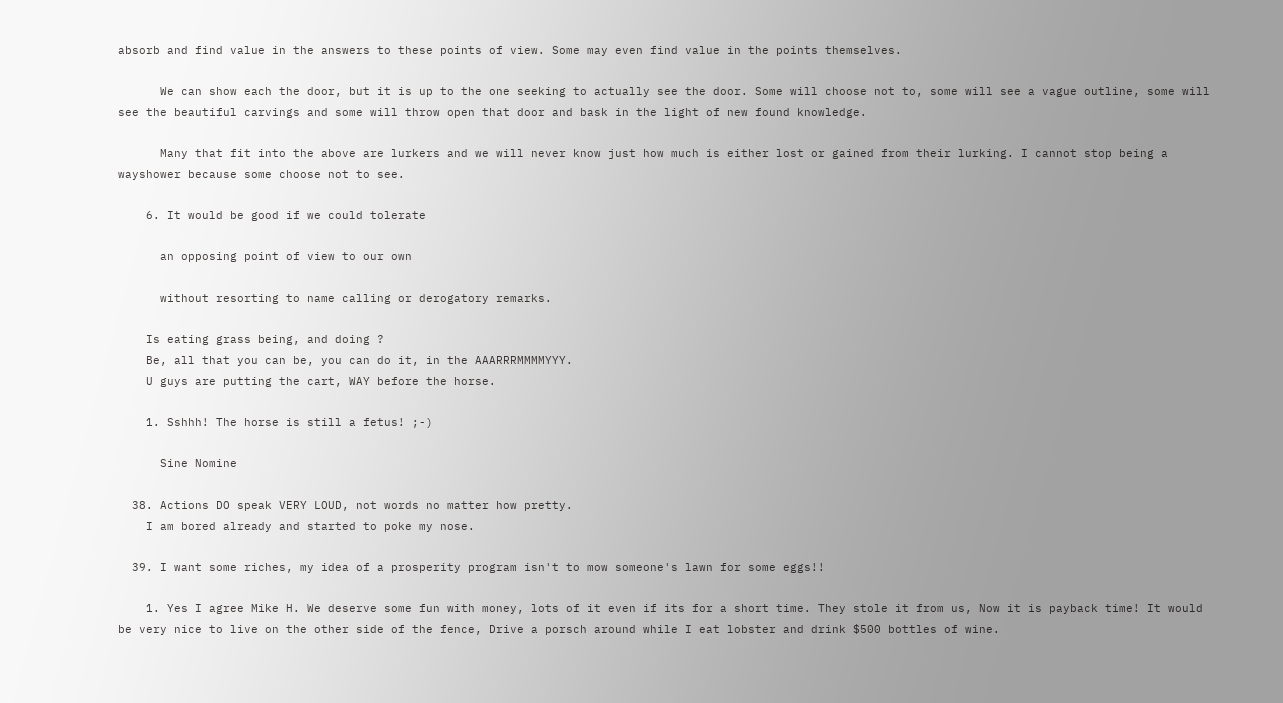absorb and find value in the answers to these points of view. Some may even find value in the points themselves.

      We can show each the door, but it is up to the one seeking to actually see the door. Some will choose not to, some will see a vague outline, some will see the beautiful carvings and some will throw open that door and bask in the light of new found knowledge.

      Many that fit into the above are lurkers and we will never know just how much is either lost or gained from their lurking. I cannot stop being a wayshower because some choose not to see.

    6. It would be good if we could tolerate

      an opposing point of view to our own

      without resorting to name calling or derogatory remarks.

    Is eating grass being, and doing ?
    Be, all that you can be, you can do it, in the AAARRRMMMMYYY.
    U guys are putting the cart, WAY before the horse.

    1. Sshhh! The horse is still a fetus! ;-)

      Sine Nomine

  38. Actions DO speak VERY LOUD, not words no matter how pretty.
    I am bored already and started to poke my nose.

  39. I want some riches, my idea of a prosperity program isn't to mow someone's lawn for some eggs!!

    1. Yes I agree Mike H. We deserve some fun with money, lots of it even if its for a short time. They stole it from us, Now it is payback time! It would be very nice to live on the other side of the fence, Drive a porsch around while I eat lobster and drink $500 bottles of wine.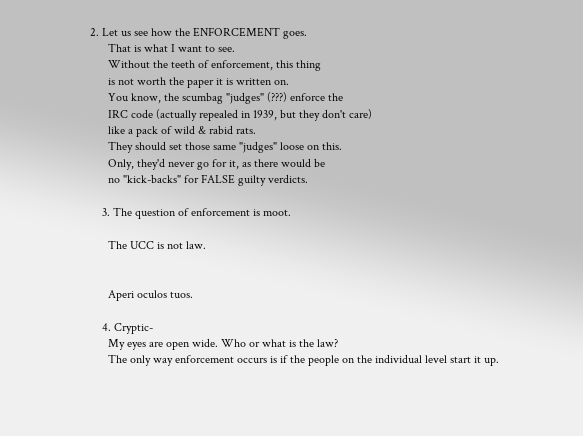2. Let us see how the ENFORCEMENT goes.
      That is what I want to see.
      Without the teeth of enforcement, this thing
      is not worth the paper it is written on.
      You know, the scumbag "judges" (???) enforce the
      IRC code (actually repealed in 1939, but they don't care)
      like a pack of wild & rabid rats.
      They should set those same "judges" loose on this.
      Only, they'd never go for it, as there would be
      no "kick-backs" for FALSE guilty verdicts.

    3. The question of enforcement is moot.

      The UCC is not law.


      Aperi oculos tuos.

    4. Cryptic-
      My eyes are open wide. Who or what is the law?
      The only way enforcement occurs is if the people on the individual level start it up.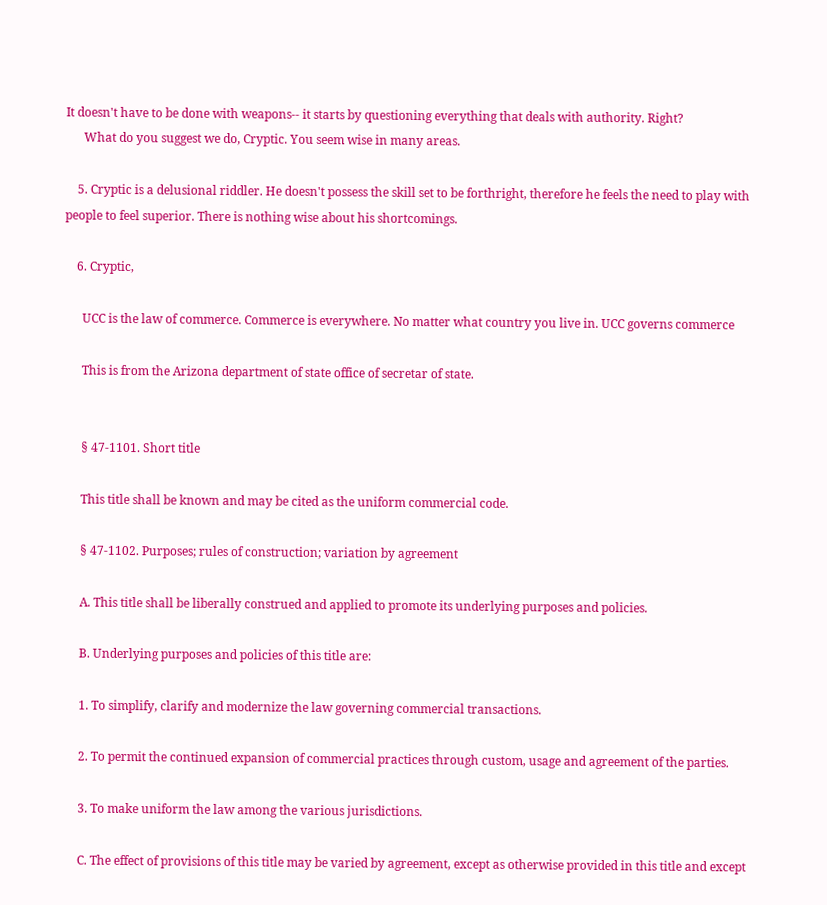It doesn't have to be done with weapons-- it starts by questioning everything that deals with authority. Right?
      What do you suggest we do, Cryptic. You seem wise in many areas.

    5. Cryptic is a delusional riddler. He doesn't possess the skill set to be forthright, therefore he feels the need to play with people to feel superior. There is nothing wise about his shortcomings.

    6. Cryptic,

      UCC is the law of commerce. Commerce is everywhere. No matter what country you live in. UCC governs commerce

      This is from the Arizona department of state office of secretar of state.


      § 47-1101. Short title

      This title shall be known and may be cited as the uniform commercial code.

      § 47-1102. Purposes; rules of construction; variation by agreement

      A. This title shall be liberally construed and applied to promote its underlying purposes and policies.

      B. Underlying purposes and policies of this title are:

      1. To simplify, clarify and modernize the law governing commercial transactions.

      2. To permit the continued expansion of commercial practices through custom, usage and agreement of the parties.

      3. To make uniform the law among the various jurisdictions.

      C. The effect of provisions of this title may be varied by agreement, except as otherwise provided in this title and except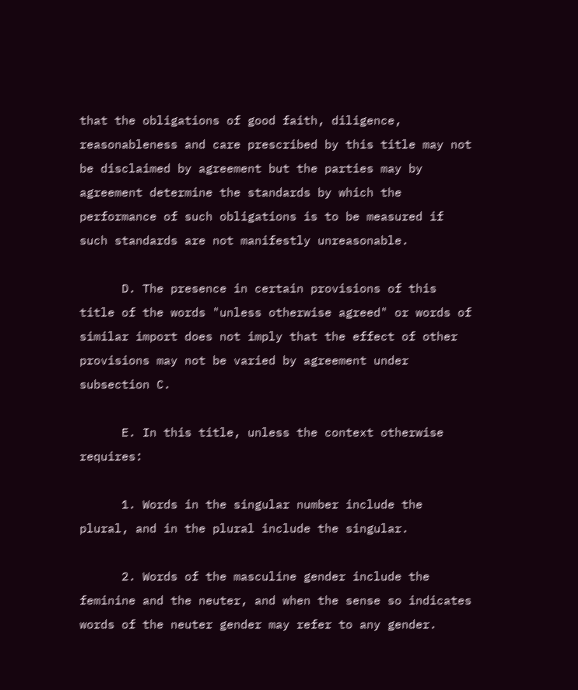that the obligations of good faith, diligence, reasonableness and care prescribed by this title may not be disclaimed by agreement but the parties may by agreement determine the standards by which the performance of such obligations is to be measured if such standards are not manifestly unreasonable.

      D. The presence in certain provisions of this title of the words "unless otherwise agreed" or words of similar import does not imply that the effect of other provisions may not be varied by agreement under subsection C.

      E. In this title, unless the context otherwise requires:

      1. Words in the singular number include the plural, and in the plural include the singular.

      2. Words of the masculine gender include the feminine and the neuter, and when the sense so indicates words of the neuter gender may refer to any gender.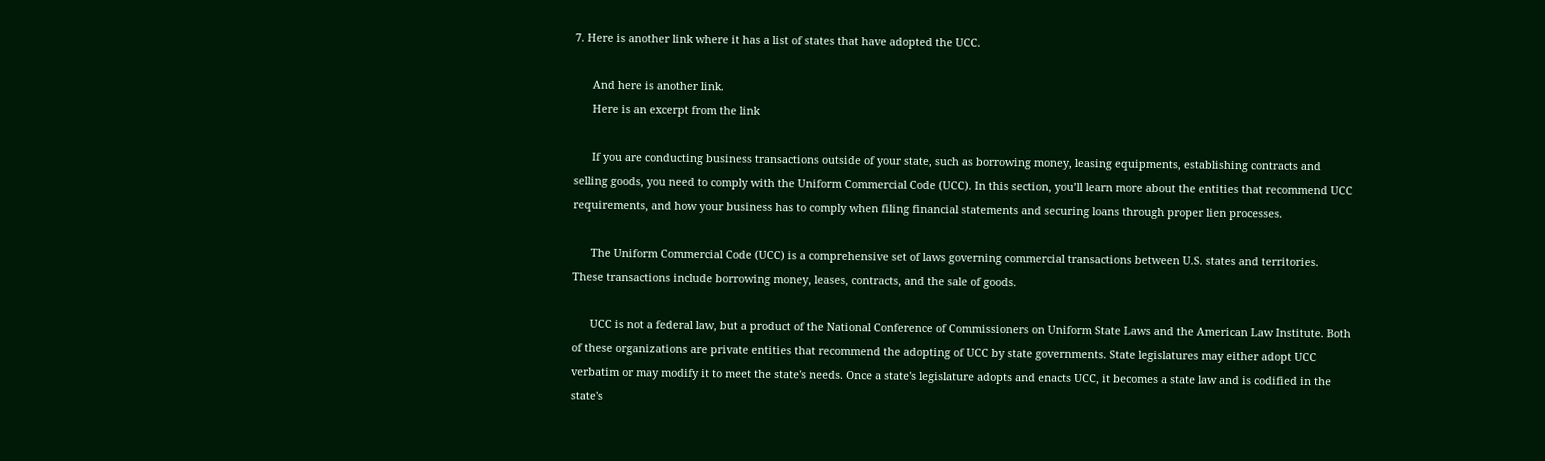7. Here is another link where it has a list of states that have adopted the UCC.

      And here is another link.
      Here is an excerpt from the link

      If you are conducting business transactions outside of your state, such as borrowing money, leasing equipments, establishing contracts and selling goods, you need to comply with the Uniform Commercial Code (UCC). In this section, you’ll learn more about the entities that recommend UCC requirements, and how your business has to comply when filing financial statements and securing loans through proper lien processes.

      The Uniform Commercial Code (UCC) is a comprehensive set of laws governing commercial transactions between U.S. states and territories. These transactions include borrowing money, leases, contracts, and the sale of goods.

      UCC is not a federal law, but a product of the National Conference of Commissioners on Uniform State Laws and the American Law Institute. Both of these organizations are private entities that recommend the adopting of UCC by state governments. State legislatures may either adopt UCC verbatim or may modify it to meet the state's needs. Once a state's legislature adopts and enacts UCC, it becomes a state law and is codified in the state's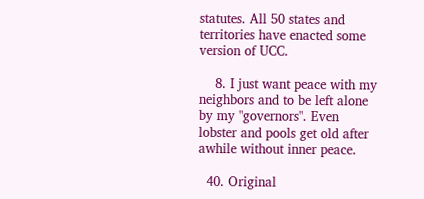statutes. All 50 states and territories have enacted some version of UCC.

    8. I just want peace with my neighbors and to be left alone by my "governors". Even lobster and pools get old after awhile without inner peace.

  40. Original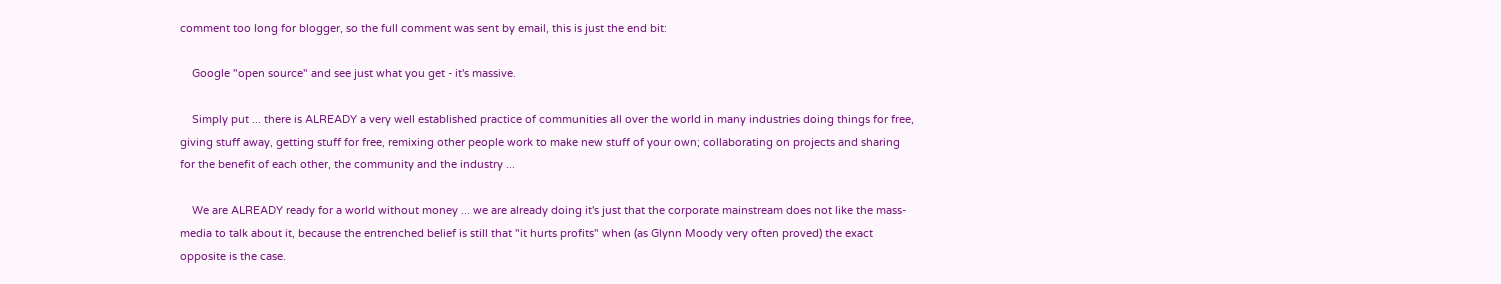comment too long for blogger, so the full comment was sent by email, this is just the end bit:

    Google "open source" and see just what you get - it's massive.

    Simply put ... there is ALREADY a very well established practice of communities all over the world in many industries doing things for free, giving stuff away, getting stuff for free, remixing other people work to make new stuff of your own; collaborating on projects and sharing for the benefit of each other, the community and the industry ...

    We are ALREADY ready for a world without money ... we are already doing it's just that the corporate mainstream does not like the mass-media to talk about it, because the entrenched belief is still that "it hurts profits" when (as Glynn Moody very often proved) the exact opposite is the case.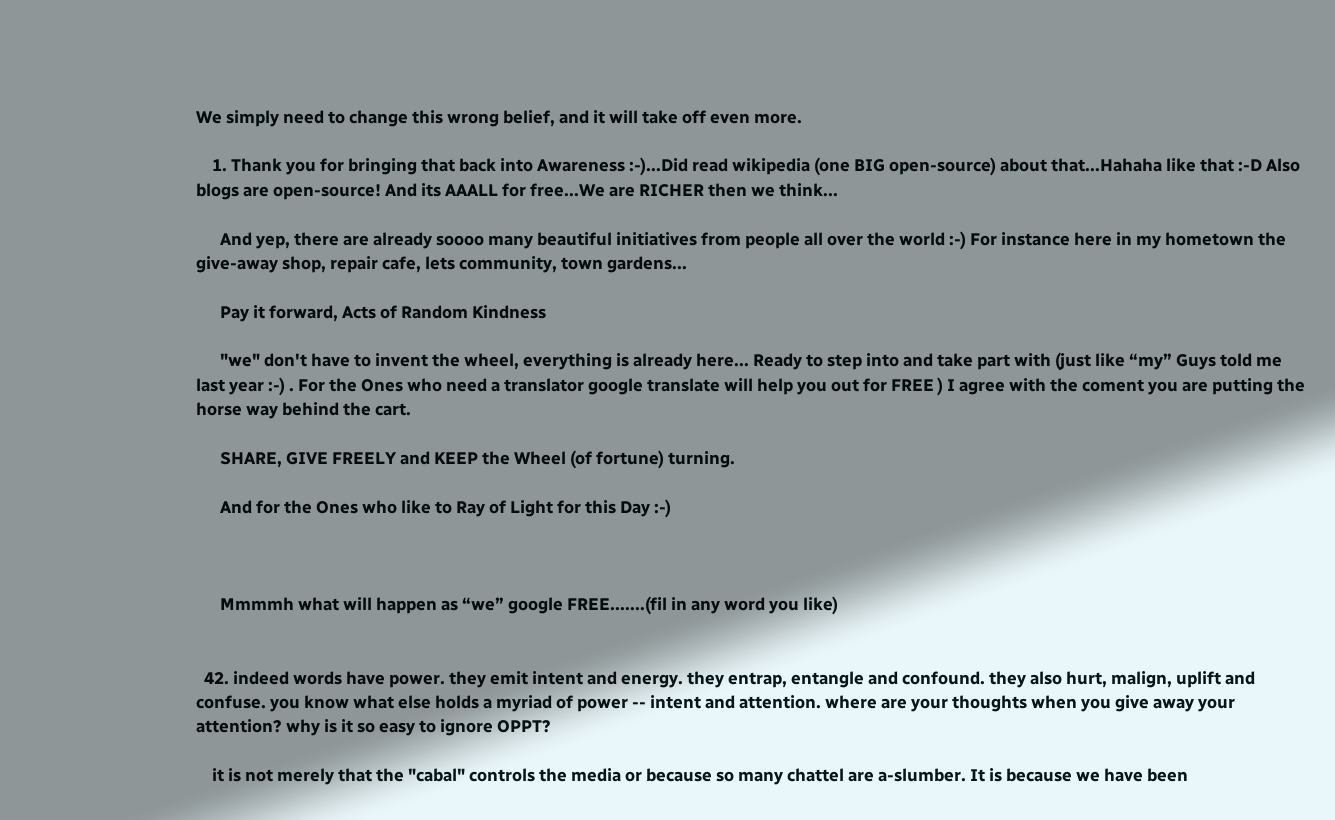We simply need to change this wrong belief, and it will take off even more.

    1. Thank you for bringing that back into Awareness :-)...Did read wikipedia (one BIG open-source) about that...Hahaha like that :-D Also blogs are open-source! And its AAALL for free...We are RICHER then we think...

      And yep, there are already soooo many beautiful initiatives from people all over the world :-) For instance here in my hometown the give-away shop, repair cafe, lets community, town gardens...

      Pay it forward, Acts of Random Kindness

      "we" don't have to invent the wheel, everything is already here... Ready to step into and take part with (just like “my” Guys told me last year :-) . For the Ones who need a translator google translate will help you out for FREE ) I agree with the coment you are putting the horse way behind the cart.

      SHARE, GIVE FREELY and KEEP the Wheel (of fortune) turning.

      And for the Ones who like to Ray of Light for this Day :-)



      Mmmmh what will happen as “we” google FREE.......(fil in any word you like)


  42. indeed words have power. they emit intent and energy. they entrap, entangle and confound. they also hurt, malign, uplift and confuse. you know what else holds a myriad of power -- intent and attention. where are your thoughts when you give away your attention? why is it so easy to ignore OPPT?

    it is not merely that the "cabal" controls the media or because so many chattel are a-slumber. It is because we have been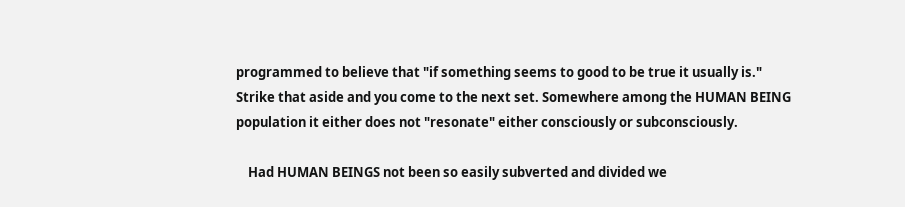programmed to believe that "if something seems to good to be true it usually is." Strike that aside and you come to the next set. Somewhere among the HUMAN BEING population it either does not "resonate" either consciously or subconsciously.

    Had HUMAN BEINGS not been so easily subverted and divided we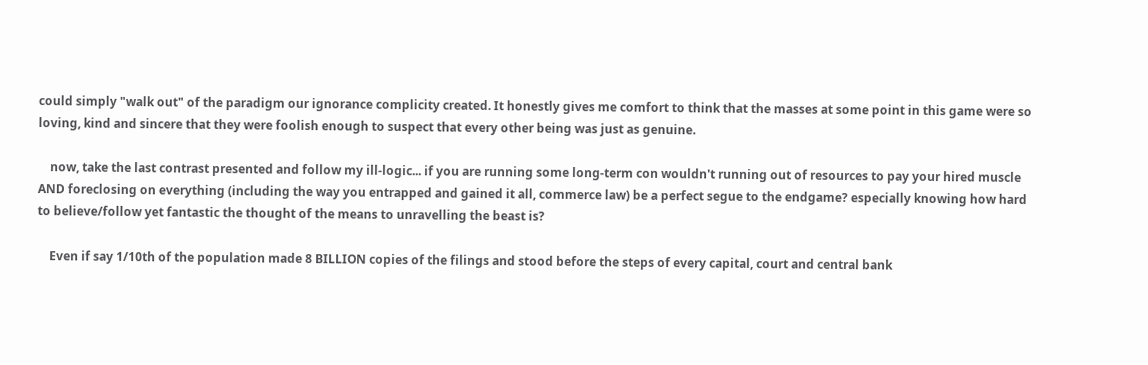could simply "walk out" of the paradigm our ignorance complicity created. It honestly gives me comfort to think that the masses at some point in this game were so loving, kind and sincere that they were foolish enough to suspect that every other being was just as genuine.

    now, take the last contrast presented and follow my ill-logic... if you are running some long-term con wouldn't running out of resources to pay your hired muscle AND foreclosing on everything (including the way you entrapped and gained it all, commerce law) be a perfect segue to the endgame? especially knowing how hard to believe/follow yet fantastic the thought of the means to unravelling the beast is?

    Even if say 1/10th of the population made 8 BILLION copies of the filings and stood before the steps of every capital, court and central bank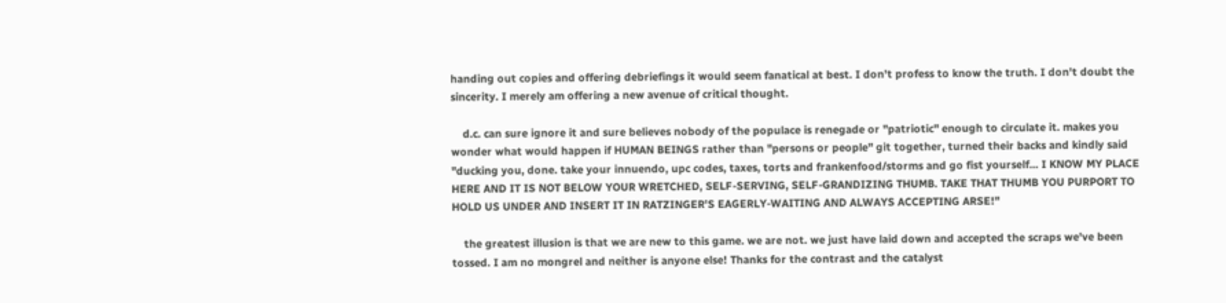handing out copies and offering debriefings it would seem fanatical at best. I don't profess to know the truth. I don't doubt the sincerity. I merely am offering a new avenue of critical thought.

    d.c. can sure ignore it and sure believes nobody of the populace is renegade or "patriotic" enough to circulate it. makes you wonder what would happen if HUMAN BEINGS rather than "persons or people" git together, turned their backs and kindly said "ducking you, done. take your innuendo, upc codes, taxes, torts and frankenfood/storms and go fist yourself... I KNOW MY PLACE HERE AND IT IS NOT BELOW YOUR WRETCHED, SELF-SERVING, SELF-GRANDIZING THUMB. TAKE THAT THUMB YOU PURPORT TO HOLD US UNDER AND INSERT IT IN RATZINGER'S EAGERLY-WAITING AND ALWAYS ACCEPTING ARSE!"

    the greatest illusion is that we are new to this game. we are not. we just have laid down and accepted the scraps we've been tossed. I am no mongrel and neither is anyone else! Thanks for the contrast and the catalyst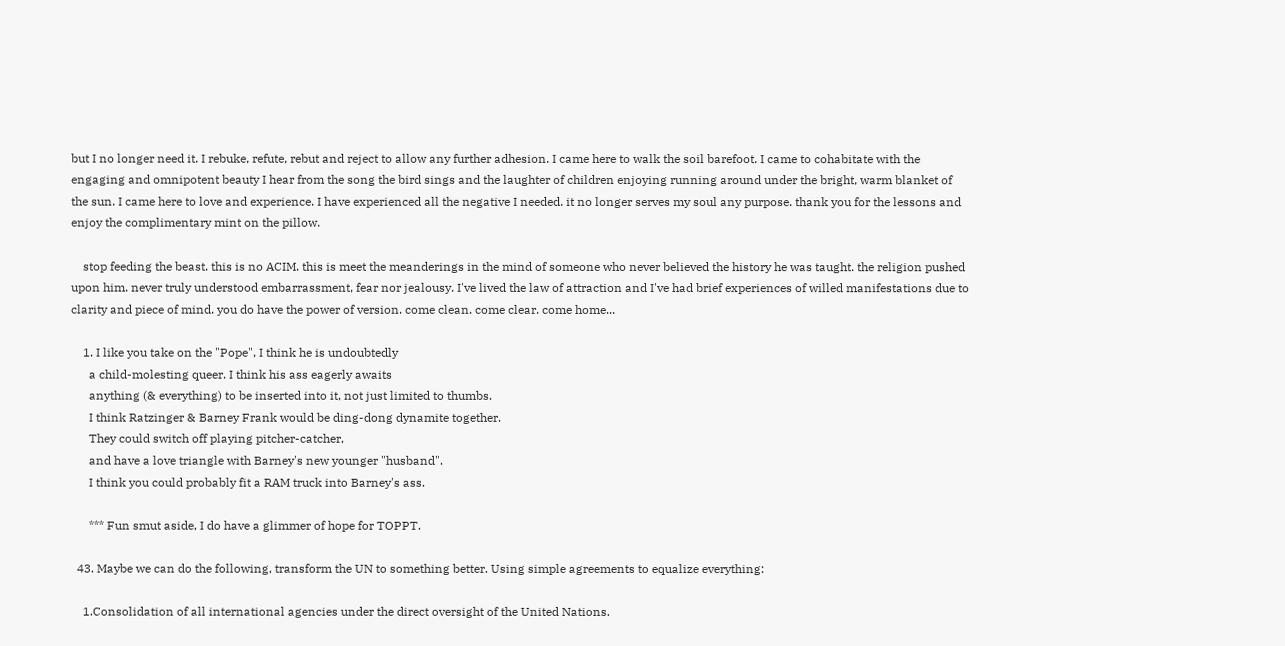but I no longer need it. I rebuke, refute, rebut and reject to allow any further adhesion. I came here to walk the soil barefoot. I came to cohabitate with the engaging and omnipotent beauty I hear from the song the bird sings and the laughter of children enjoying running around under the bright, warm blanket of the sun. I came here to love and experience. I have experienced all the negative I needed. it no longer serves my soul any purpose. thank you for the lessons and enjoy the complimentary mint on the pillow.

    stop feeding the beast. this is no ACIM. this is meet the meanderings in the mind of someone who never believed the history he was taught. the religion pushed upon him. never truly understood embarrassment, fear nor jealousy. I've lived the law of attraction and I've had brief experiences of willed manifestations due to clarity and piece of mind. you do have the power of version. come clean. come clear. come home...

    1. I like you take on the "Pope", I think he is undoubtedly
      a child-molesting queer. I think his ass eagerly awaits
      anything (& everything) to be inserted into it, not just limited to thumbs.
      I think Ratzinger & Barney Frank would be ding-dong dynamite together.
      They could switch off playing pitcher-catcher,
      and have a love triangle with Barney's new younger "husband".
      I think you could probably fit a RAM truck into Barney's ass.

      *** Fun smut aside, I do have a glimmer of hope for TOPPT.

  43. Maybe we can do the following, transform the UN to something better. Using simple agreements to equalize everything:

    1.Consolidation of all international agencies under the direct oversight of the United Nations.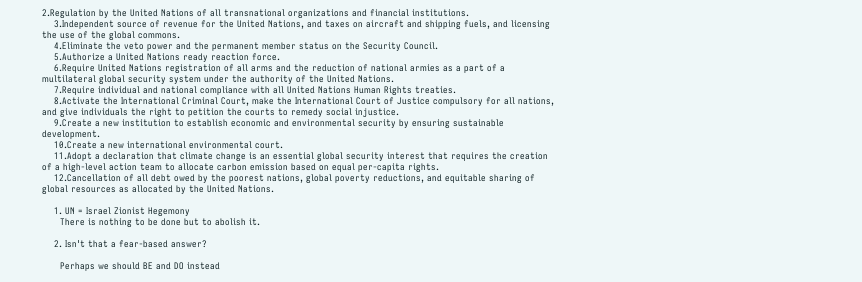2.Regulation by the United Nations of all transnational organizations and financial institutions.
    3.Independent source of revenue for the United Nations, and taxes on aircraft and shipping fuels, and licensing the use of the global commons.
    4.Eliminate the veto power and the permanent member status on the Security Council.
    5.Authorize a United Nations ready reaction force.
    6.Require United Nations registration of all arms and the reduction of national armies as a part of a multilateral global security system under the authority of the United Nations.
    7.Require individual and national compliance with all United Nations Human Rights treaties.
    8.Activate the International Criminal Court, make the International Court of Justice compulsory for all nations, and give individuals the right to petition the courts to remedy social injustice.
    9.Create a new institution to establish economic and environmental security by ensuring sustainable development.
    10.Create a new international environmental court.
    11.Adopt a declaration that climate change is an essential global security interest that requires the creation of a high-level action team to allocate carbon emission based on equal per-capita rights.
    12.Cancellation of all debt owed by the poorest nations, global poverty reductions, and equitable sharing of global resources as allocated by the United Nations.

    1. UN = Israel Zionist Hegemony
      There is nothing to be done but to abolish it.

    2. Isn't that a fear-based answer?

      Perhaps we should BE and DO instead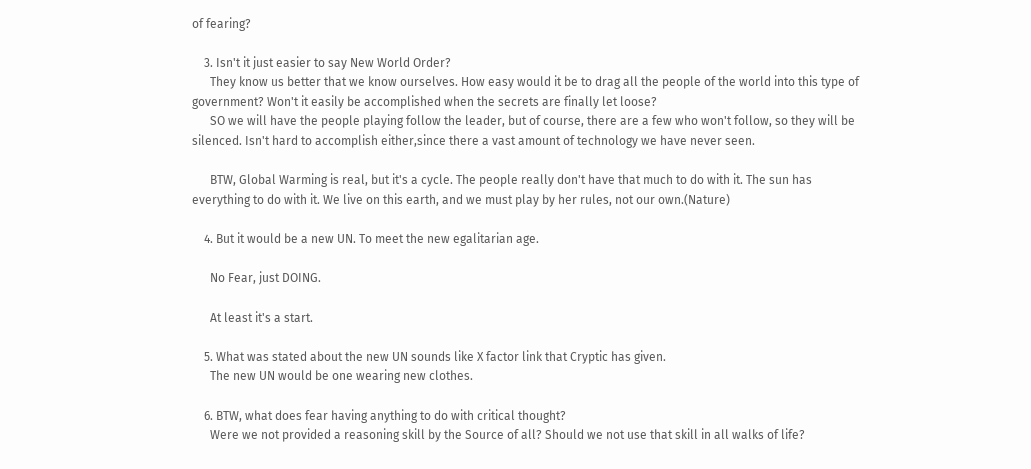of fearing?

    3. Isn't it just easier to say New World Order?
      They know us better that we know ourselves. How easy would it be to drag all the people of the world into this type of government? Won't it easily be accomplished when the secrets are finally let loose?
      SO we will have the people playing follow the leader, but of course, there are a few who won't follow, so they will be silenced. Isn't hard to accomplish either,since there a vast amount of technology we have never seen.

      BTW, Global Warming is real, but it's a cycle. The people really don't have that much to do with it. The sun has everything to do with it. We live on this earth, and we must play by her rules, not our own.(Nature)

    4. But it would be a new UN. To meet the new egalitarian age.

      No Fear, just DOING.

      At least it's a start.

    5. What was stated about the new UN sounds like X factor link that Cryptic has given.
      The new UN would be one wearing new clothes.

    6. BTW, what does fear having anything to do with critical thought?
      Were we not provided a reasoning skill by the Source of all? Should we not use that skill in all walks of life?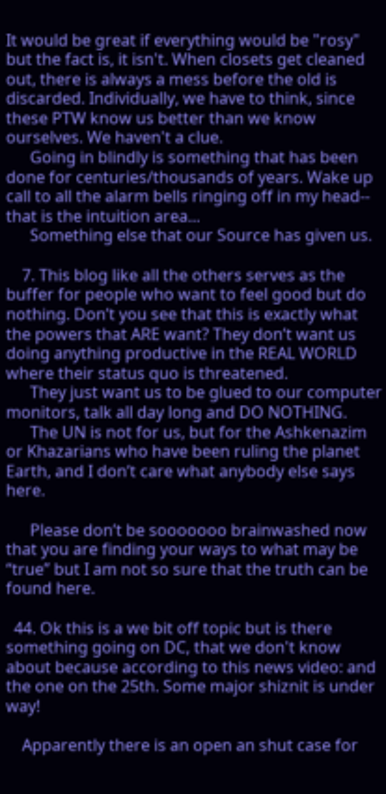It would be great if everything would be "rosy" but the fact is, it isn't. When closets get cleaned out, there is always a mess before the old is discarded. Individually, we have to think, since these PTW know us better than we know ourselves. We haven't a clue.
      Going in blindly is something that has been done for centuries/thousands of years. Wake up call to all the alarm bells ringing off in my head-- that is the intuition area...
      Something else that our Source has given us.

    7. This blog like all the others serves as the buffer for people who want to feel good but do nothing. Don’t you see that this is exactly what the powers that ARE want? They don’t want us doing anything productive in the REAL WORLD where their status quo is threatened.
      They just want us to be glued to our computer monitors, talk all day long and DO NOTHING.
      The UN is not for us, but for the Ashkenazim or Khazarians who have been ruling the planet Earth, and I don’t care what anybody else says here.

      Please don’t be sooooooo brainwashed now that you are finding your ways to what may be “true” but I am not so sure that the truth can be found here.

  44. Ok this is a we bit off topic but is there something going on DC, that we don't know about because according to this news video: and the one on the 25th. Some major shiznit is under way!

    Apparently there is an open an shut case for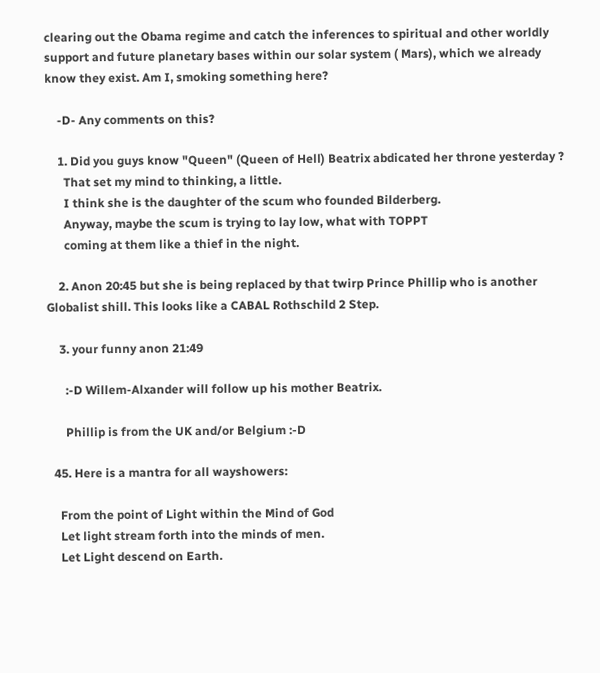clearing out the Obama regime and catch the inferences to spiritual and other worldly support and future planetary bases within our solar system ( Mars), which we already know they exist. Am I, smoking something here?

    -D- Any comments on this?

    1. Did you guys know "Queen" (Queen of Hell) Beatrix abdicated her throne yesterday ?
      That set my mind to thinking, a little.
      I think she is the daughter of the scum who founded Bilderberg.
      Anyway, maybe the scum is trying to lay low, what with TOPPT
      coming at them like a thief in the night.

    2. Anon 20:45 but she is being replaced by that twirp Prince Phillip who is another Globalist shill. This looks like a CABAL Rothschild 2 Step.

    3. your funny anon 21:49

      :-D Willem-Alxander will follow up his mother Beatrix.

      Phillip is from the UK and/or Belgium :-D

  45. Here is a mantra for all wayshowers:

    From the point of Light within the Mind of God
    Let light stream forth into the minds of men.
    Let Light descend on Earth.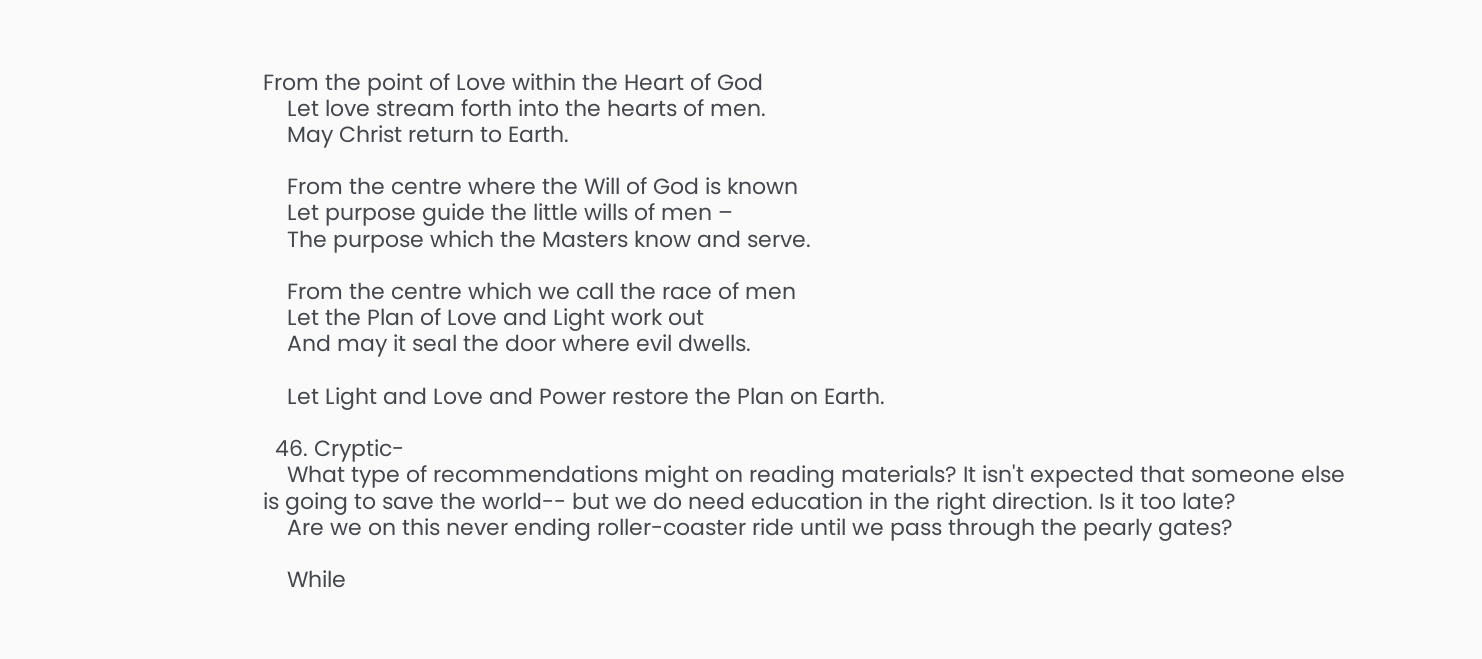From the point of Love within the Heart of God
    Let love stream forth into the hearts of men.
    May Christ return to Earth.

    From the centre where the Will of God is known
    Let purpose guide the little wills of men –
    The purpose which the Masters know and serve.

    From the centre which we call the race of men
    Let the Plan of Love and Light work out
    And may it seal the door where evil dwells.

    Let Light and Love and Power restore the Plan on Earth.

  46. Cryptic-
    What type of recommendations might on reading materials? It isn't expected that someone else is going to save the world-- but we do need education in the right direction. Is it too late?
    Are we on this never ending roller-coaster ride until we pass through the pearly gates?

    While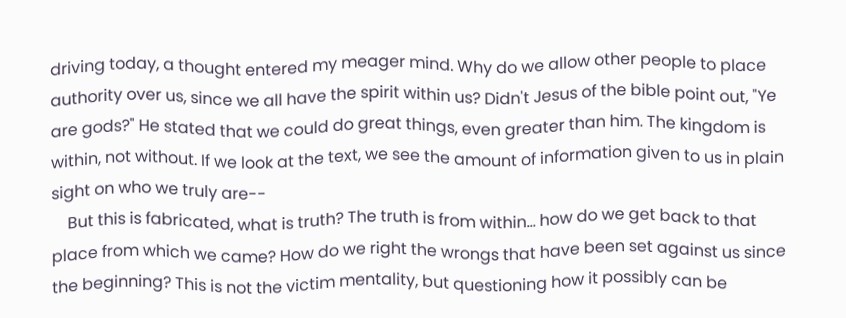driving today, a thought entered my meager mind. Why do we allow other people to place authority over us, since we all have the spirit within us? Didn't Jesus of the bible point out, "Ye are gods?" He stated that we could do great things, even greater than him. The kingdom is within, not without. If we look at the text, we see the amount of information given to us in plain sight on who we truly are--
    But this is fabricated, what is truth? The truth is from within... how do we get back to that place from which we came? How do we right the wrongs that have been set against us since the beginning? This is not the victim mentality, but questioning how it possibly can be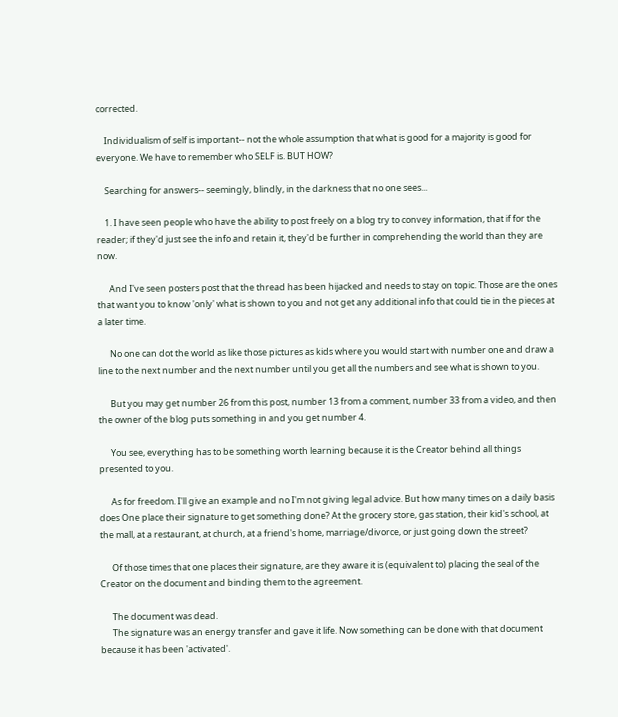corrected.

    Individualism of self is important-- not the whole assumption that what is good for a majority is good for everyone. We have to remember who SELF is. BUT HOW?

    Searching for answers-- seemingly, blindly, in the darkness that no one sees...

    1. I have seen people who have the ability to post freely on a blog try to convey information, that if for the reader; if they'd just see the info and retain it, they'd be further in comprehending the world than they are now.

      And I've seen posters post that the thread has been hijacked and needs to stay on topic. Those are the ones that want you to know 'only' what is shown to you and not get any additional info that could tie in the pieces at a later time.

      No one can dot the world as like those pictures as kids where you would start with number one and draw a line to the next number and the next number until you get all the numbers and see what is shown to you.

      But you may get number 26 from this post, number 13 from a comment, number 33 from a video, and then the owner of the blog puts something in and you get number 4.

      You see, everything has to be something worth learning because it is the Creator behind all things presented to you.

      As for freedom. I'll give an example and no I'm not giving legal advice. But how many times on a daily basis does One place their signature to get something done? At the grocery store, gas station, their kid's school, at the mall, at a restaurant, at church, at a friend's home, marriage/divorce, or just going down the street?

      Of those times that one places their signature, are they aware it is (equivalent to) placing the seal of the Creator on the document and binding them to the agreement.

      The document was dead.
      The signature was an energy transfer and gave it life. Now something can be done with that document because it has been 'activated'.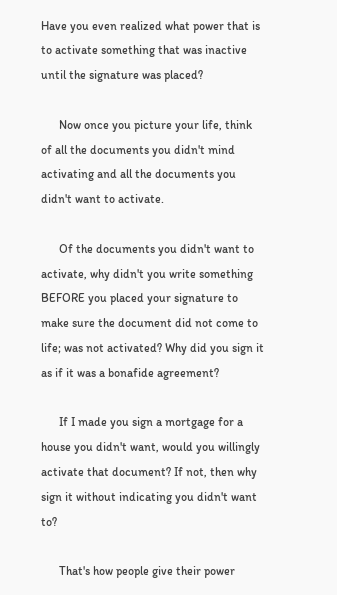Have you even realized what power that is to activate something that was inactive until the signature was placed?

      Now once you picture your life, think of all the documents you didn't mind activating and all the documents you didn't want to activate.

      Of the documents you didn't want to activate, why didn't you write something BEFORE you placed your signature to make sure the document did not come to life; was not activated? Why did you sign it as if it was a bonafide agreement?

      If I made you sign a mortgage for a house you didn't want, would you willingly activate that document? If not, then why sign it without indicating you didn't want to?

      That's how people give their power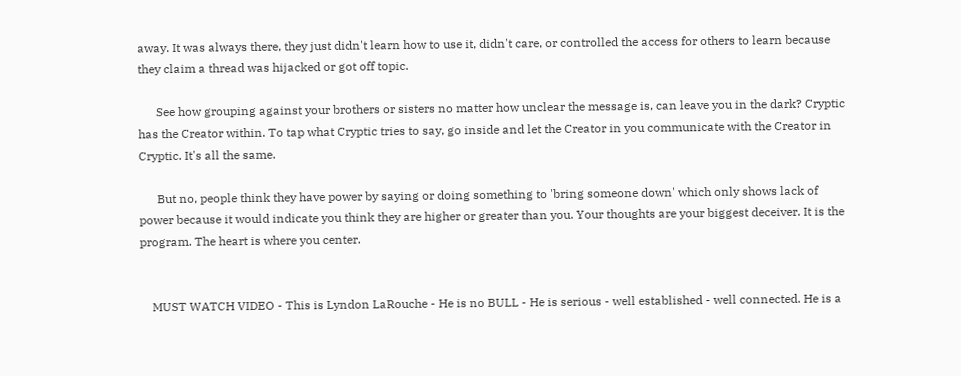away. It was always there, they just didn't learn how to use it, didn't care, or controlled the access for others to learn because they claim a thread was hijacked or got off topic.

      See how grouping against your brothers or sisters no matter how unclear the message is, can leave you in the dark? Cryptic has the Creator within. To tap what Cryptic tries to say, go inside and let the Creator in you communicate with the Creator in Cryptic. It's all the same.

      But no, people think they have power by saying or doing something to 'bring someone down' which only shows lack of power because it would indicate you think they are higher or greater than you. Your thoughts are your biggest deceiver. It is the program. The heart is where you center.


    MUST WATCH VIDEO - This is Lyndon LaRouche - He is no BULL - He is serious - well established - well connected. He is a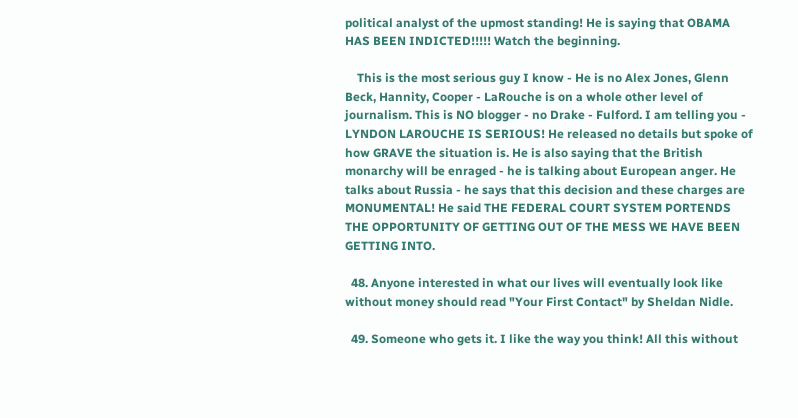political analyst of the upmost standing! He is saying that OBAMA HAS BEEN INDICTED!!!!! Watch the beginning.

    This is the most serious guy I know - He is no Alex Jones, Glenn Beck, Hannity, Cooper - LaRouche is on a whole other level of journalism. This is NO blogger - no Drake - Fulford. I am telling you - LYNDON LAROUCHE IS SERIOUS! He released no details but spoke of how GRAVE the situation is. He is also saying that the British monarchy will be enraged - he is talking about European anger. He talks about Russia - he says that this decision and these charges are MONUMENTAL! He said THE FEDERAL COURT SYSTEM PORTENDS THE OPPORTUNITY OF GETTING OUT OF THE MESS WE HAVE BEEN GETTING INTO.

  48. Anyone interested in what our lives will eventually look like without money should read "Your First Contact" by Sheldan Nidle.

  49. Someone who gets it. I like the way you think! All this without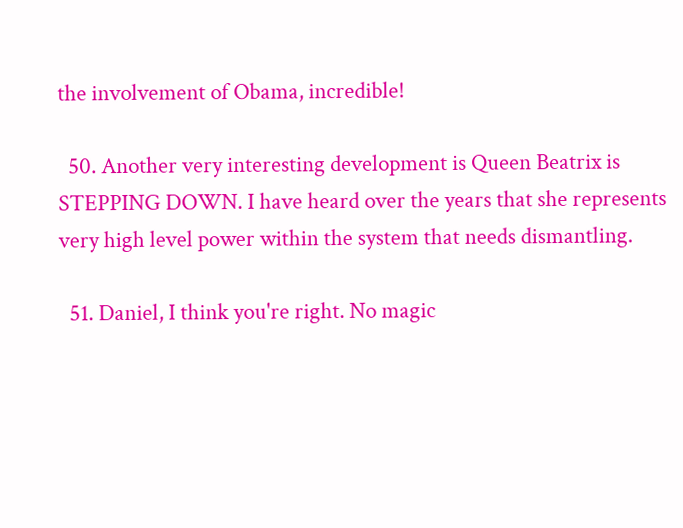the involvement of Obama, incredible!

  50. Another very interesting development is Queen Beatrix is STEPPING DOWN. I have heard over the years that she represents very high level power within the system that needs dismantling.

  51. Daniel, I think you're right. No magic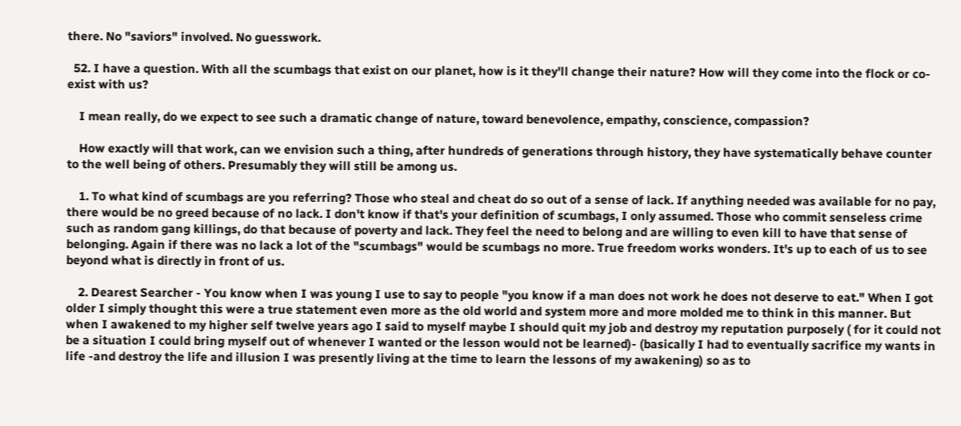there. No "saviors" involved. No guesswork.

  52. I have a question. With all the scumbags that exist on our planet, how is it they'll change their nature? How will they come into the flock or co-exist with us?

    I mean really, do we expect to see such a dramatic change of nature, toward benevolence, empathy, conscience, compassion?

    How exactly will that work, can we envision such a thing, after hundreds of generations through history, they have systematically behave counter to the well being of others. Presumably they will still be among us.

    1. To what kind of scumbags are you referring? Those who steal and cheat do so out of a sense of lack. If anything needed was available for no pay, there would be no greed because of no lack. I don't know if that's your definition of scumbags, I only assumed. Those who commit senseless crime such as random gang killings, do that because of poverty and lack. They feel the need to belong and are willing to even kill to have that sense of belonging. Again if there was no lack a lot of the "scumbags" would be scumbags no more. True freedom works wonders. It's up to each of us to see beyond what is directly in front of us.

    2. Dearest Searcher - You know when I was young I use to say to people "you know if a man does not work he does not deserve to eat." When I got older I simply thought this were a true statement even more as the old world and system more and more molded me to think in this manner. But when I awakened to my higher self twelve years ago I said to myself maybe I should quit my job and destroy my reputation purposely ( for it could not be a situation I could bring myself out of whenever I wanted or the lesson would not be learned)- (basically I had to eventually sacrifice my wants in life -and destroy the life and illusion I was presently living at the time to learn the lessons of my awakening) so as to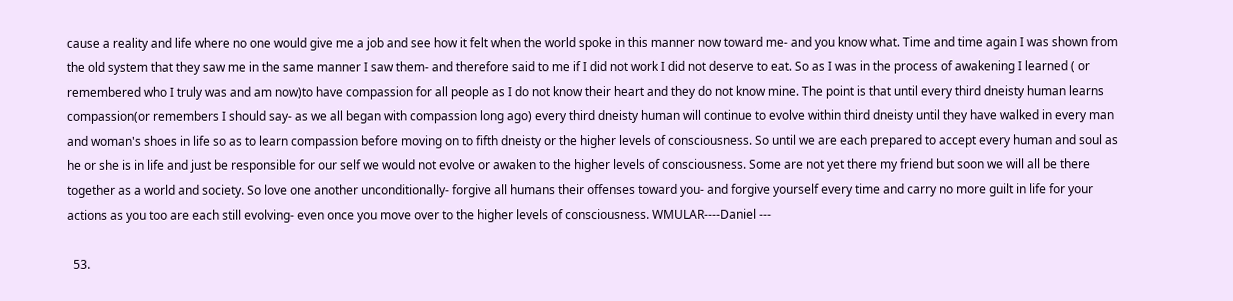cause a reality and life where no one would give me a job and see how it felt when the world spoke in this manner now toward me- and you know what. Time and time again I was shown from the old system that they saw me in the same manner I saw them- and therefore said to me if I did not work I did not deserve to eat. So as I was in the process of awakening I learned ( or remembered who I truly was and am now)to have compassion for all people as I do not know their heart and they do not know mine. The point is that until every third dneisty human learns compassion(or remembers I should say- as we all began with compassion long ago) every third dneisty human will continue to evolve within third dneisty until they have walked in every man and woman's shoes in life so as to learn compassion before moving on to fifth dneisty or the higher levels of consciousness. So until we are each prepared to accept every human and soul as he or she is in life and just be responsible for our self we would not evolve or awaken to the higher levels of consciousness. Some are not yet there my friend but soon we will all be there together as a world and society. So love one another unconditionally- forgive all humans their offenses toward you- and forgive yourself every time and carry no more guilt in life for your actions as you too are each still evolving- even once you move over to the higher levels of consciousness. WMULAR----Daniel ---

  53.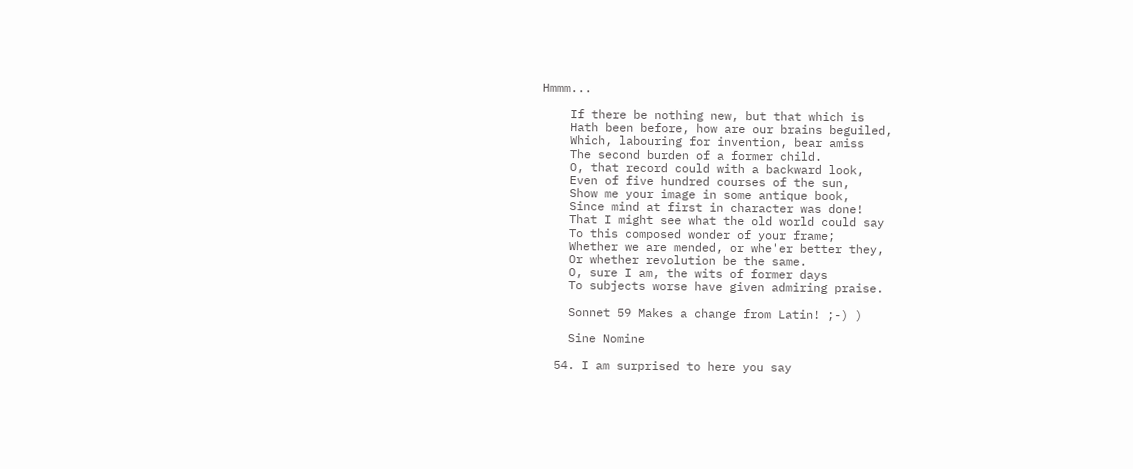Hmmm...

    If there be nothing new, but that which is
    Hath been before, how are our brains beguiled,
    Which, labouring for invention, bear amiss
    The second burden of a former child.
    O, that record could with a backward look,
    Even of five hundred courses of the sun,
    Show me your image in some antique book,
    Since mind at first in character was done!
    That I might see what the old world could say
    To this composed wonder of your frame;
    Whether we are mended, or whe'er better they,
    Or whether revolution be the same.
    O, sure I am, the wits of former days
    To subjects worse have given admiring praise.

    Sonnet 59 Makes a change from Latin! ;-) )

    Sine Nomine

  54. I am surprised to here you say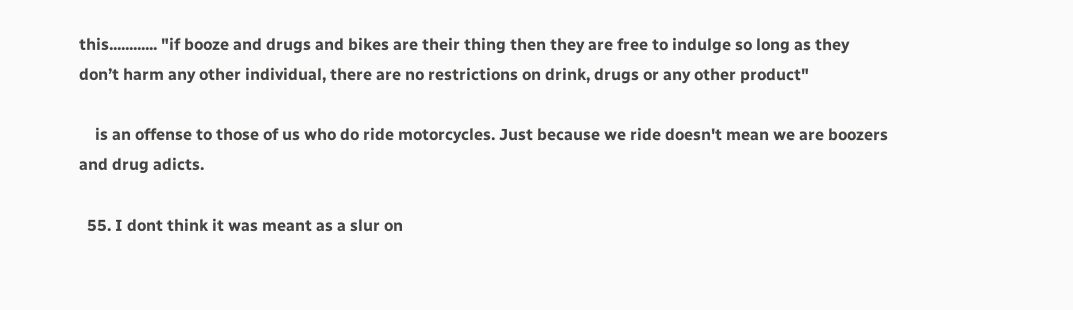this............ "if booze and drugs and bikes are their thing then they are free to indulge so long as they don’t harm any other individual, there are no restrictions on drink, drugs or any other product"

    is an offense to those of us who do ride motorcycles. Just because we ride doesn't mean we are boozers and drug adicts.

  55. I dont think it was meant as a slur on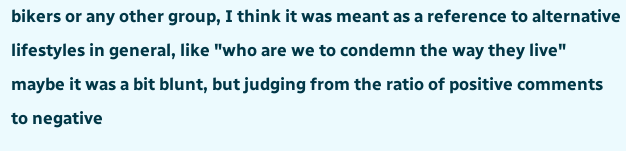bikers or any other group, I think it was meant as a reference to alternative lifestyles in general, like "who are we to condemn the way they live" maybe it was a bit blunt, but judging from the ratio of positive comments to negative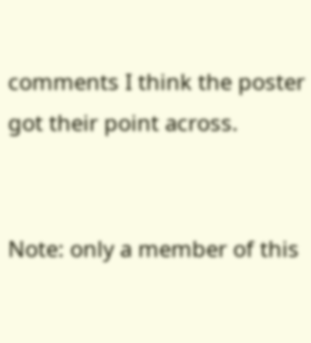comments I think the poster got their point across.


Note: only a member of this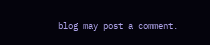blog may post a comment.